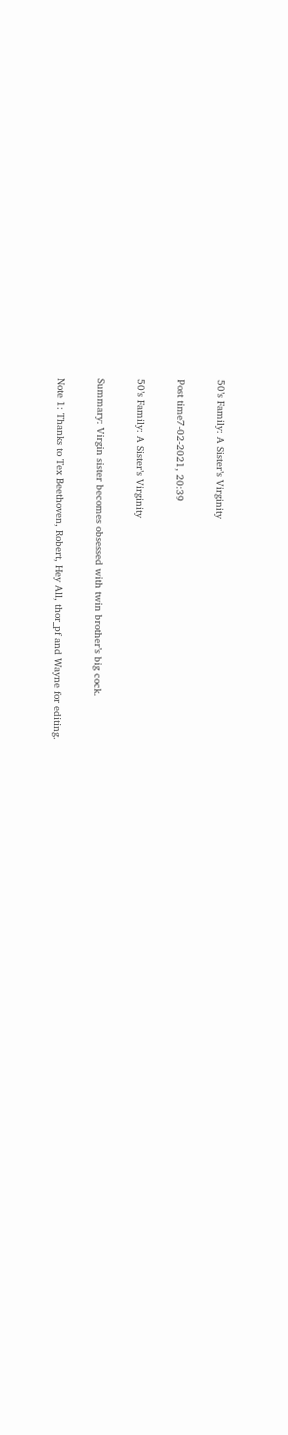50’s Family: A Sister’s Virginity

Post time7-02-2021, 20:39

50’s Family: A Sister’s Virginity

Summary: Virgin sister becomes obsessed with twin brother’s big cock.

Note 1: Thanks to Tex Beethoven, Robert, Hey All, thor_pf and Wayne for editing.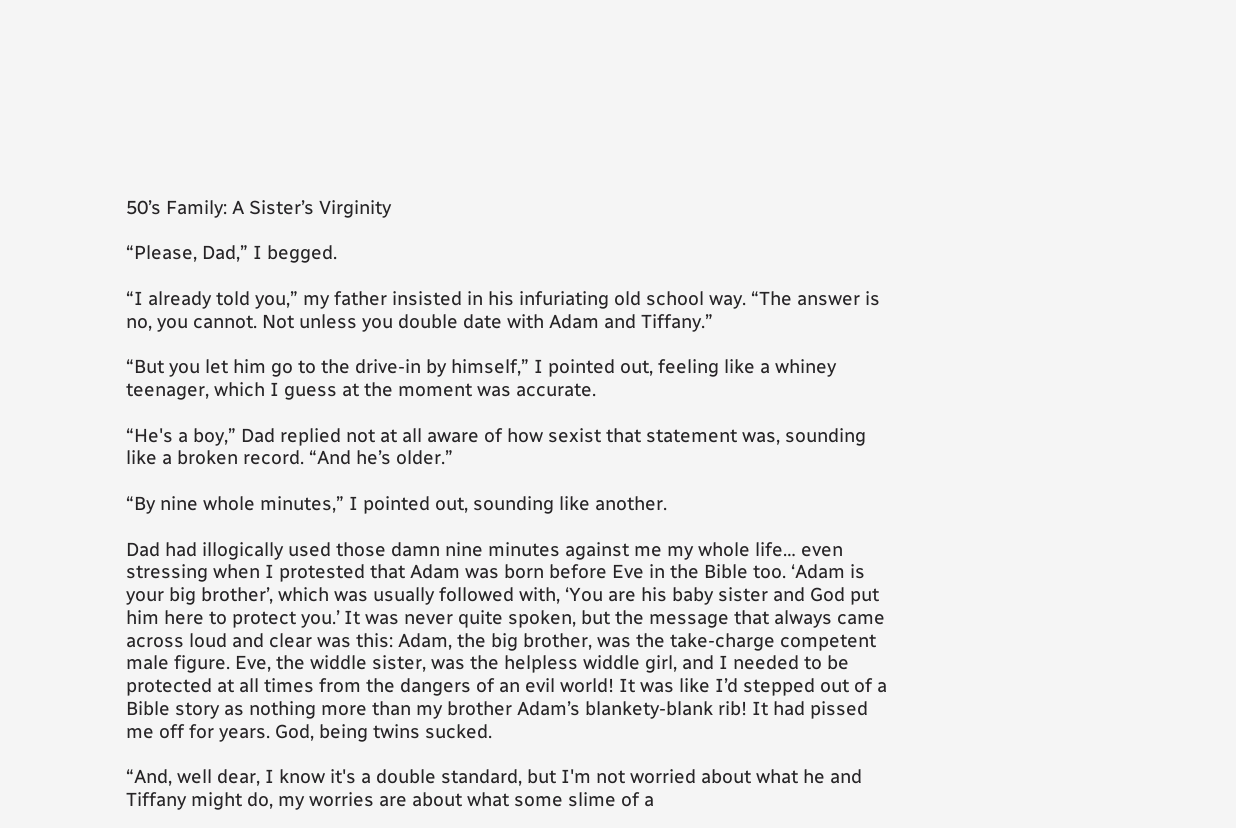50’s Family: A Sister’s Virginity

“Please, Dad,” I begged.

“I already told you,” my father insisted in his infuriating old school way. “The answer is no, you cannot. Not unless you double date with Adam and Tiffany.”

“But you let him go to the drive-in by himself,” I pointed out, feeling like a whiney teenager, which I guess at the moment was accurate.

“He's a boy,” Dad replied not at all aware of how sexist that statement was, sounding like a broken record. “And he’s older.”

“By nine whole minutes,” I pointed out, sounding like another.

Dad had illogically used those damn nine minutes against me my whole life… even stressing when I protested that Adam was born before Eve in the Bible too. ‘Adam is your big brother’, which was usually followed with, ‘You are his baby sister and God put him here to protect you.’ It was never quite spoken, but the message that always came across loud and clear was this: Adam, the big brother, was the take-charge competent male figure. Eve, the widdle sister, was the helpless widdle girl, and I needed to be protected at all times from the dangers of an evil world! It was like I’d stepped out of a Bible story as nothing more than my brother Adam’s blankety-blank rib! It had pissed me off for years. God, being twins sucked.

“And, well dear, I know it's a double standard, but I'm not worried about what he and Tiffany might do, my worries are about what some slime of a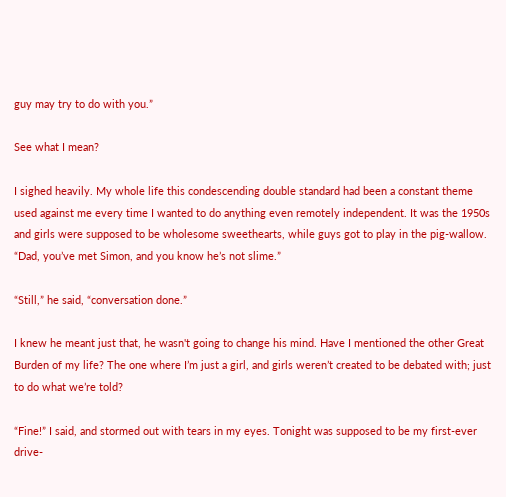guy may try to do with you.”

See what I mean?

I sighed heavily. My whole life this condescending double standard had been a constant theme used against me every time I wanted to do anything even remotely independent. It was the 1950s and girls were supposed to be wholesome sweethearts, while guys got to play in the pig-wallow. “Dad, you’ve met Simon, and you know he’s not slime.”

“Still,” he said, “conversation done.”

I knew he meant just that, he wasn't going to change his mind. Have I mentioned the other Great Burden of my life? The one where I’m just a girl, and girls weren’t created to be debated with; just to do what we’re told?

“Fine!” I said, and stormed out with tears in my eyes. Tonight was supposed to be my first-ever drive-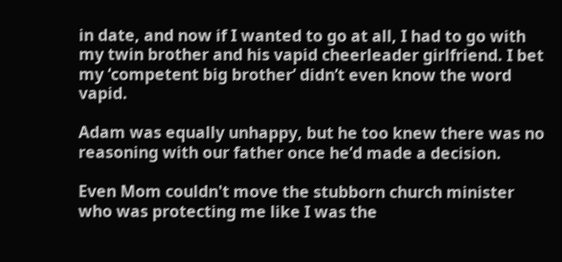in date, and now if I wanted to go at all, I had to go with my twin brother and his vapid cheerleader girlfriend. I bet my ‘competent big brother’ didn’t even know the word vapid.

Adam was equally unhappy, but he too knew there was no reasoning with our father once he’d made a decision.

Even Mom couldn't move the stubborn church minister who was protecting me like I was the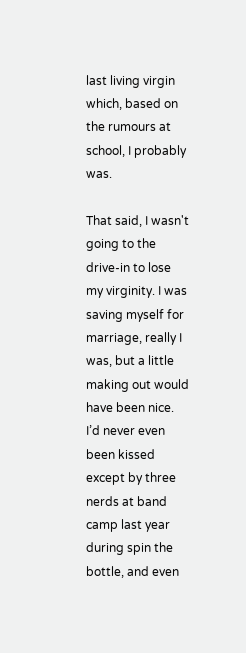last living virgin which, based on the rumours at school, I probably was.

That said, I wasn't going to the drive-in to lose my virginity. I was saving myself for marriage, really I was, but a little making out would have been nice. I’d never even been kissed except by three nerds at band camp last year during spin the bottle, and even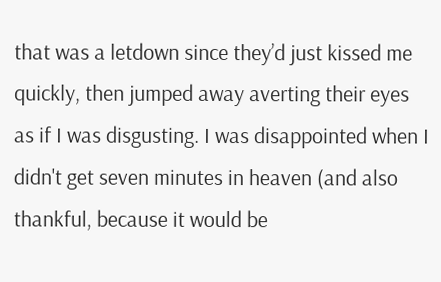that was a letdown since they’d just kissed me quickly, then jumped away averting their eyes as if I was disgusting. I was disappointed when I didn't get seven minutes in heaven (and also thankful, because it would be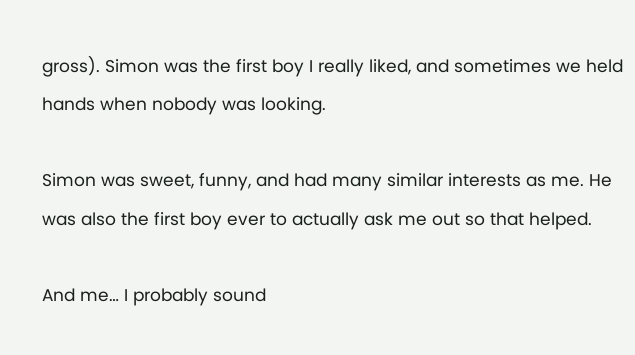gross). Simon was the first boy I really liked, and sometimes we held hands when nobody was looking.

Simon was sweet, funny, and had many similar interests as me. He was also the first boy ever to actually ask me out so that helped.

And me… I probably sound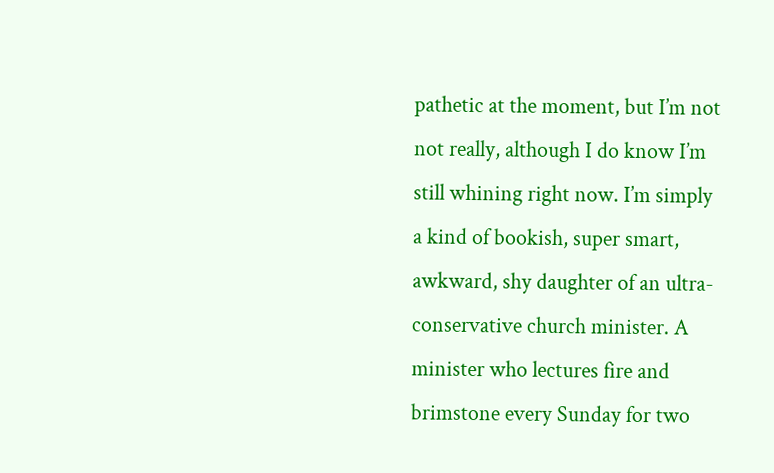pathetic at the moment, but I’m not not really, although I do know I’m still whining right now. I’m simply a kind of bookish, super smart, awkward, shy daughter of an ultra-conservative church minister. A minister who lectures fire and brimstone every Sunday for two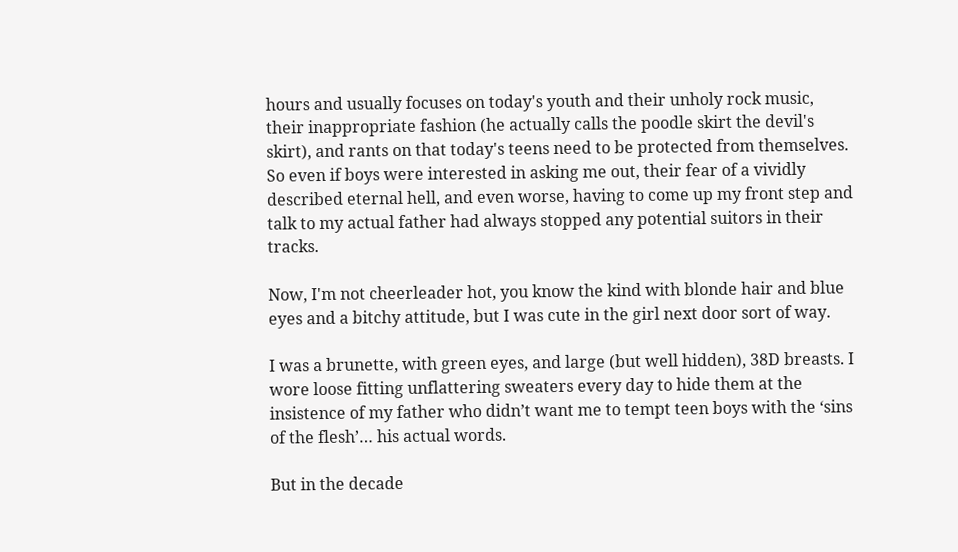hours and usually focuses on today's youth and their unholy rock music, their inappropriate fashion (he actually calls the poodle skirt the devil's skirt), and rants on that today's teens need to be protected from themselves. So even if boys were interested in asking me out, their fear of a vividly described eternal hell, and even worse, having to come up my front step and talk to my actual father had always stopped any potential suitors in their tracks.

Now, I'm not cheerleader hot, you know the kind with blonde hair and blue eyes and a bitchy attitude, but I was cute in the girl next door sort of way.

I was a brunette, with green eyes, and large (but well hidden), 38D breasts. I wore loose fitting unflattering sweaters every day to hide them at the insistence of my father who didn’t want me to tempt teen boys with the ‘sins of the flesh’… his actual words.

But in the decade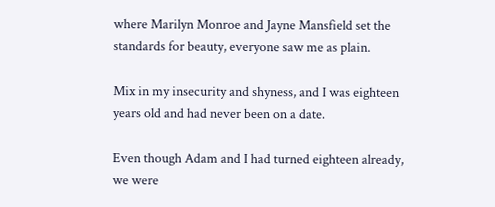where Marilyn Monroe and Jayne Mansfield set the standards for beauty, everyone saw me as plain.

Mix in my insecurity and shyness, and I was eighteen years old and had never been on a date.

Even though Adam and I had turned eighteen already, we were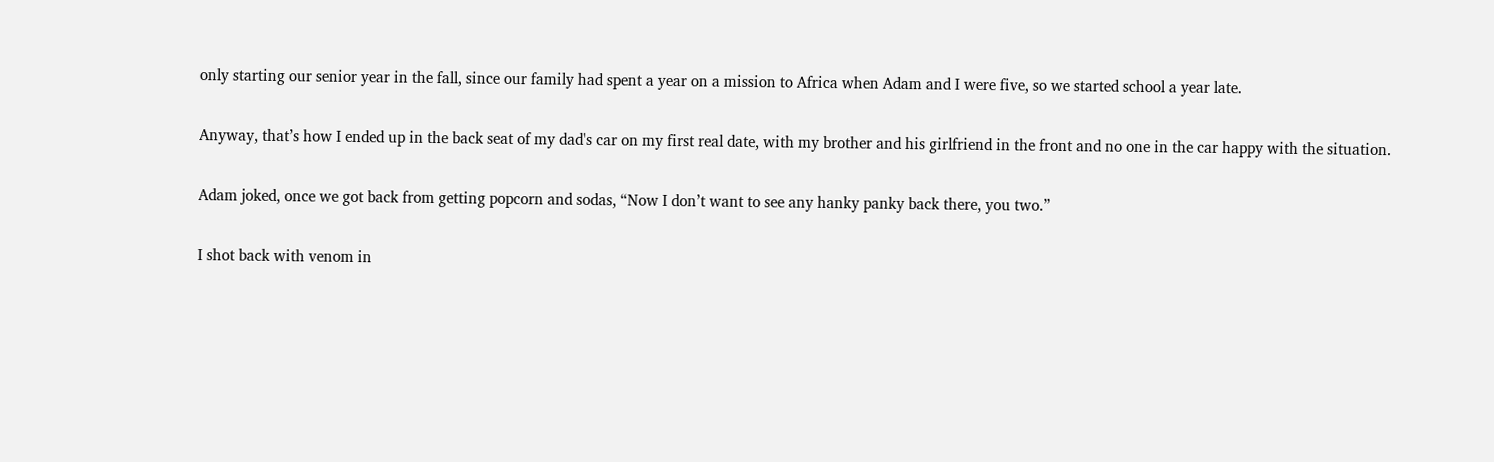only starting our senior year in the fall, since our family had spent a year on a mission to Africa when Adam and I were five, so we started school a year late.

Anyway, that’s how I ended up in the back seat of my dad's car on my first real date, with my brother and his girlfriend in the front and no one in the car happy with the situation.

Adam joked, once we got back from getting popcorn and sodas, “Now I don’t want to see any hanky panky back there, you two.”

I shot back with venom in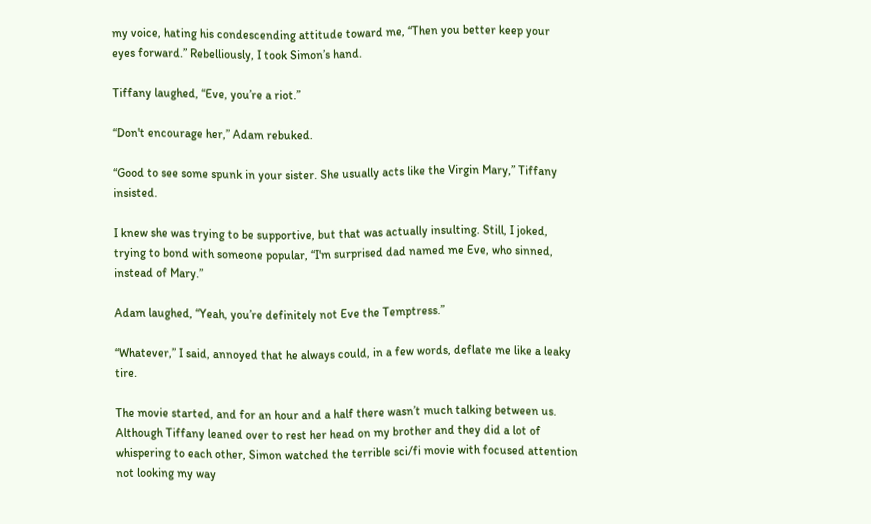my voice, hating his condescending attitude toward me, “Then you better keep your eyes forward.” Rebelliously, I took Simon’s hand.

Tiffany laughed, “Eve, you’re a riot.”

“Don't encourage her,” Adam rebuked.

“Good to see some spunk in your sister. She usually acts like the Virgin Mary,” Tiffany insisted.

I knew she was trying to be supportive, but that was actually insulting. Still, I joked, trying to bond with someone popular, “I'm surprised dad named me Eve, who sinned, instead of Mary.”

Adam laughed, “Yeah, you’re definitely not Eve the Temptress.”

“Whatever,” I said, annoyed that he always could, in a few words, deflate me like a leaky tire.

The movie started, and for an hour and a half there wasn’t much talking between us. Although Tiffany leaned over to rest her head on my brother and they did a lot of whispering to each other, Simon watched the terrible sci/fi movie with focused attention not looking my way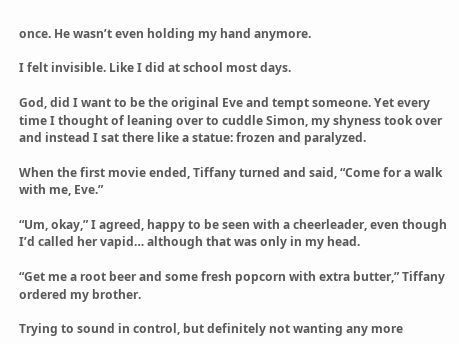once. He wasn’t even holding my hand anymore.

I felt invisible. Like I did at school most days.

God, did I want to be the original Eve and tempt someone. Yet every time I thought of leaning over to cuddle Simon, my shyness took over and instead I sat there like a statue: frozen and paralyzed.

When the first movie ended, Tiffany turned and said, “Come for a walk with me, Eve.”

“Um, okay,” I agreed, happy to be seen with a cheerleader, even though I’d called her vapid… although that was only in my head.

“Get me a root beer and some fresh popcorn with extra butter,” Tiffany ordered my brother.

Trying to sound in control, but definitely not wanting any more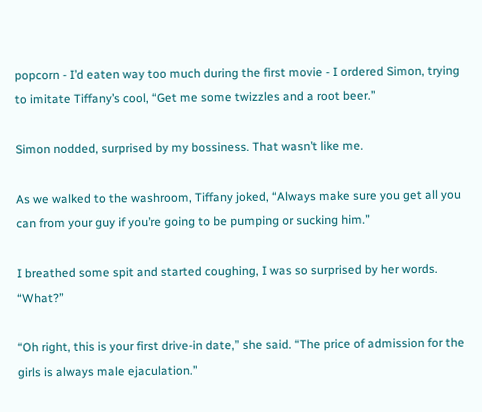popcorn - I’d eaten way too much during the first movie - I ordered Simon, trying to imitate Tiffany’s cool, “Get me some twizzles and a root beer.”

Simon nodded, surprised by my bossiness. That wasn’t like me.

As we walked to the washroom, Tiffany joked, “Always make sure you get all you can from your guy if you’re going to be pumping or sucking him.”

I breathed some spit and started coughing, I was so surprised by her words. “What?”

“Oh right, this is your first drive-in date,” she said. “The price of admission for the girls is always male ejaculation.”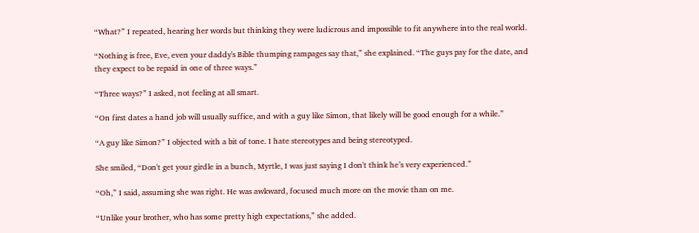“What?” I repeated, hearing her words but thinking they were ludicrous and impossible to fit anywhere into the real world.

“Nothing is free, Eve, even your daddy's Bible thumping rampages say that,” she explained. “The guys pay for the date, and they expect to be repaid in one of three ways.”

“Three ways?” I asked, not feeling at all smart.

“On first dates a hand job will usually suffice, and with a guy like Simon, that likely will be good enough for a while.”

“A guy like Simon?” I objected with a bit of tone. I hate stereotypes and being stereotyped.

She smiled, “Don't get your girdle in a bunch, Myrtle, I was just saying I don't think he’s very experienced.”

“Oh,” I said, assuming she was right. He was awkward, focused much more on the movie than on me.

“Unlike your brother, who has some pretty high expectations,” she added.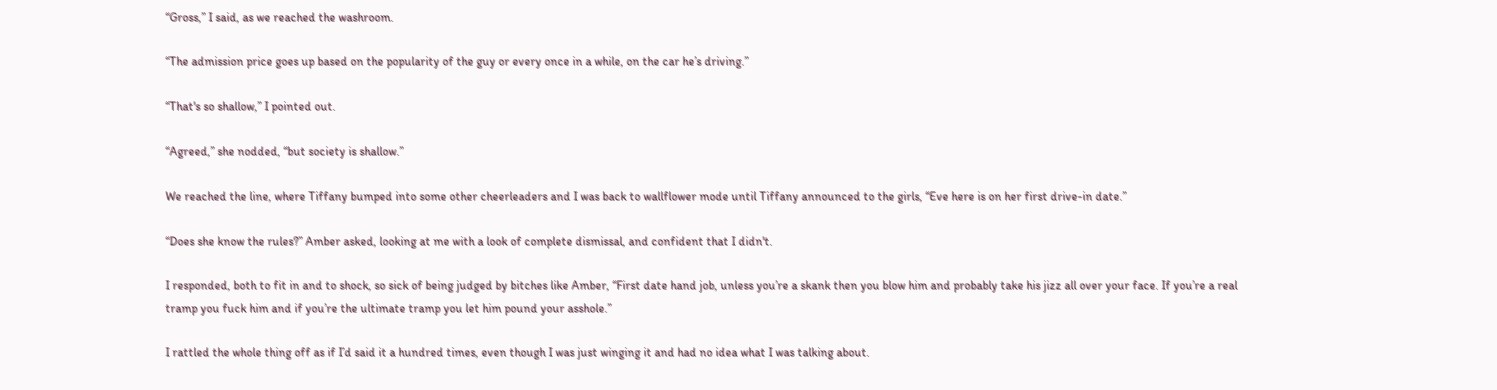“Gross,” I said, as we reached the washroom.

“The admission price goes up based on the popularity of the guy or every once in a while, on the car he’s driving.”

“That's so shallow,” I pointed out.

“Agreed,” she nodded, “but society is shallow.”

We reached the line, where Tiffany bumped into some other cheerleaders and I was back to wallflower mode until Tiffany announced to the girls, “Eve here is on her first drive-in date.”

“Does she know the rules?” Amber asked, looking at me with a look of complete dismissal, and confident that I didn't.

I responded, both to fit in and to shock, so sick of being judged by bitches like Amber, “First date hand job, unless you’re a skank then you blow him and probably take his jizz all over your face. If you’re a real tramp you fuck him and if you’re the ultimate tramp you let him pound your asshole.”

I rattled the whole thing off as if I’d said it a hundred times, even though I was just winging it and had no idea what I was talking about.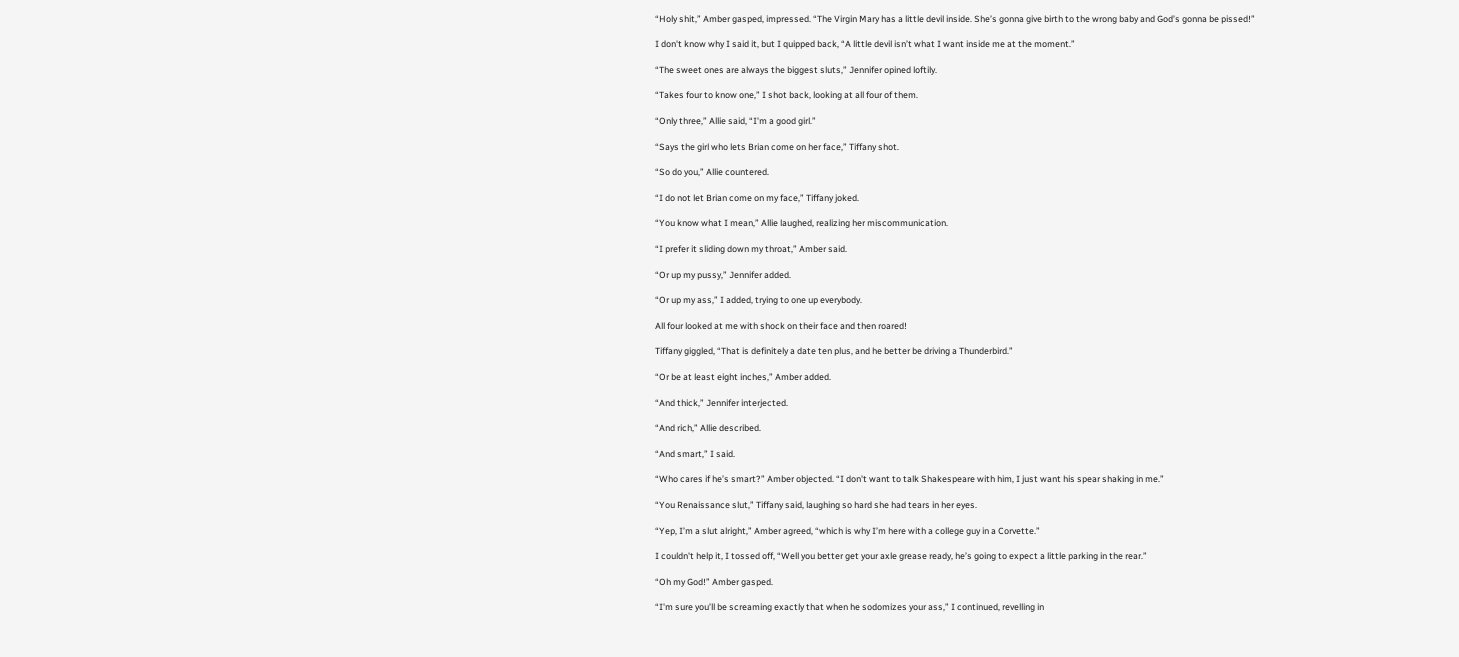“Holy shit,” Amber gasped, impressed. “The Virgin Mary has a little devil inside. She’s gonna give birth to the wrong baby and God’s gonna be pissed!”

I don't know why I said it, but I quipped back, “A little devil isn’t what I want inside me at the moment.”

“The sweet ones are always the biggest sluts,” Jennifer opined loftily.

“Takes four to know one,” I shot back, looking at all four of them.

“Only three,” Allie said, “I'm a good girl.”

“Says the girl who lets Brian come on her face,” Tiffany shot.

“So do you,” Allie countered.

“I do not let Brian come on my face,” Tiffany joked.

“You know what I mean,” Allie laughed, realizing her miscommunication.

“I prefer it sliding down my throat,” Amber said.

“Or up my pussy,” Jennifer added.

“Or up my ass,” I added, trying to one up everybody.

All four looked at me with shock on their face and then roared!

Tiffany giggled, “That is definitely a date ten plus, and he better be driving a Thunderbird.”

“Or be at least eight inches,” Amber added.

“And thick,” Jennifer interjected.

“And rich,” Allie described.

“And smart,” I said.

“Who cares if he’s smart?” Amber objected. “I don't want to talk Shakespeare with him, I just want his spear shaking in me.”

“You Renaissance slut,” Tiffany said, laughing so hard she had tears in her eyes.

“Yep, I’m a slut alright,” Amber agreed, “which is why I’m here with a college guy in a Corvette.”

I couldn't help it, I tossed off, “Well you better get your axle grease ready, he’s going to expect a little parking in the rear.”

“Oh my God!” Amber gasped.

“I'm sure you’ll be screaming exactly that when he sodomizes your ass,” I continued, revelling in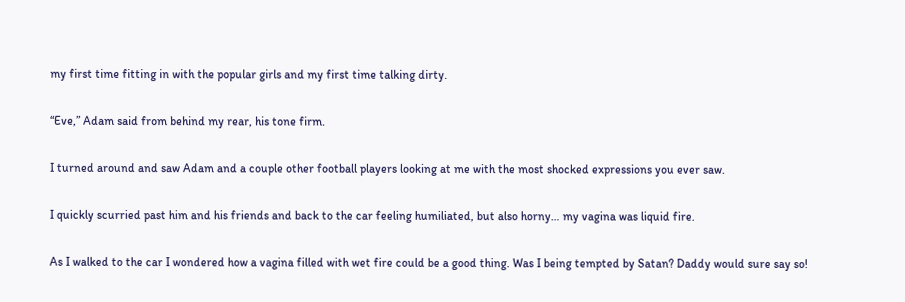my first time fitting in with the popular girls and my first time talking dirty.

“Eve,” Adam said from behind my rear, his tone firm.

I turned around and saw Adam and a couple other football players looking at me with the most shocked expressions you ever saw.

I quickly scurried past him and his friends and back to the car feeling humiliated, but also horny… my vagina was liquid fire.

As I walked to the car I wondered how a vagina filled with wet fire could be a good thing. Was I being tempted by Satan? Daddy would sure say so!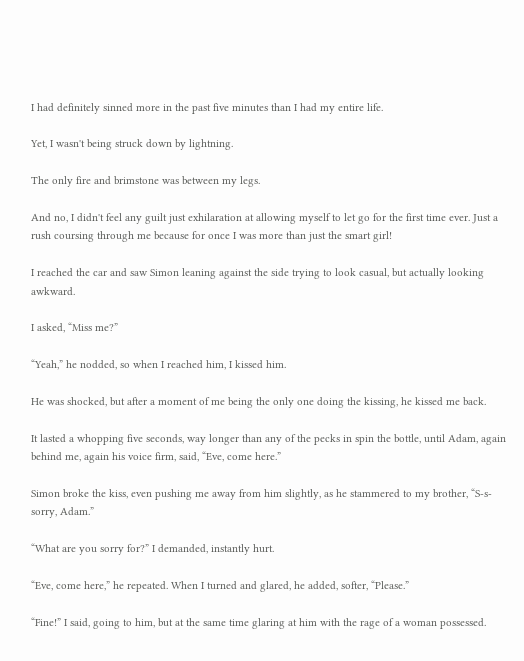I had definitely sinned more in the past five minutes than I had my entire life.

Yet, I wasn't being struck down by lightning.

The only fire and brimstone was between my legs.

And no, I didn't feel any guilt just exhilaration at allowing myself to let go for the first time ever. Just a rush coursing through me because for once I was more than just the smart girl!

I reached the car and saw Simon leaning against the side trying to look casual, but actually looking awkward.

I asked, “Miss me?”

“Yeah,” he nodded, so when I reached him, I kissed him.

He was shocked, but after a moment of me being the only one doing the kissing, he kissed me back.

It lasted a whopping five seconds, way longer than any of the pecks in spin the bottle, until Adam, again behind me, again his voice firm, said, “Eve, come here.”

Simon broke the kiss, even pushing me away from him slightly, as he stammered to my brother, “S-s-sorry, Adam.”

“What are you sorry for?” I demanded, instantly hurt.

“Eve, come here,” he repeated. When I turned and glared, he added, softer, “Please.”

“Fine!” I said, going to him, but at the same time glaring at him with the rage of a woman possessed.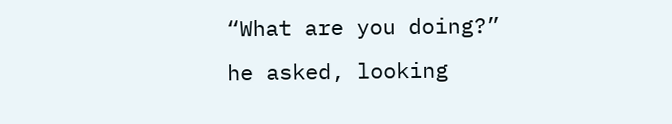“What are you doing?” he asked, looking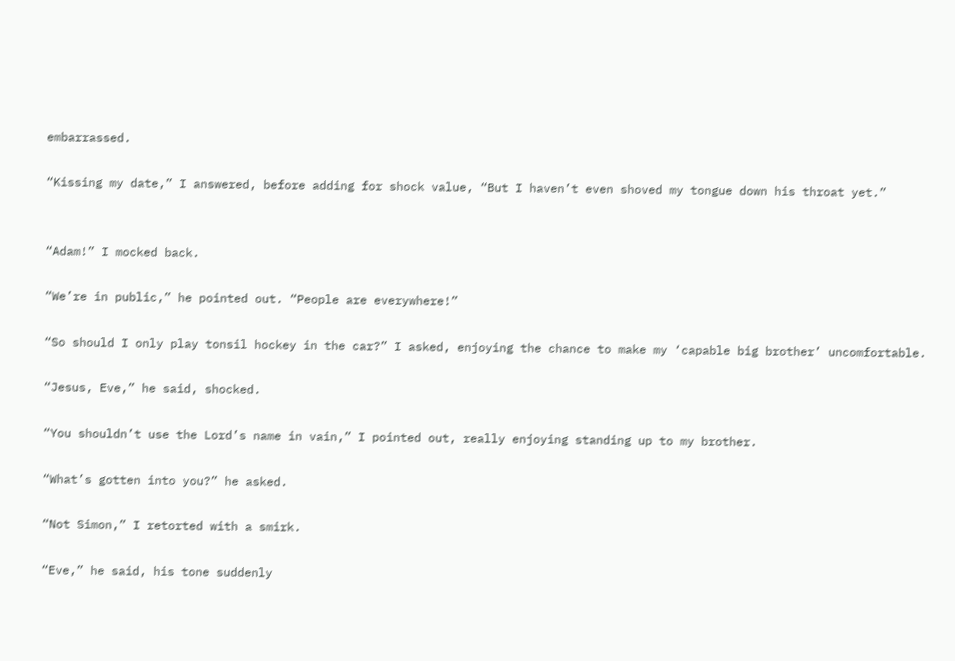embarrassed.

“Kissing my date,” I answered, before adding for shock value, “But I haven’t even shoved my tongue down his throat yet.”


“Adam!” I mocked back.

“We’re in public,” he pointed out. “People are everywhere!”

“So should I only play tonsil hockey in the car?” I asked, enjoying the chance to make my ‘capable big brother’ uncomfortable.

“Jesus, Eve,” he said, shocked.

“You shouldn’t use the Lord’s name in vain,” I pointed out, really enjoying standing up to my brother.

“What’s gotten into you?” he asked.

“Not Simon,” I retorted with a smirk.

“Eve,” he said, his tone suddenly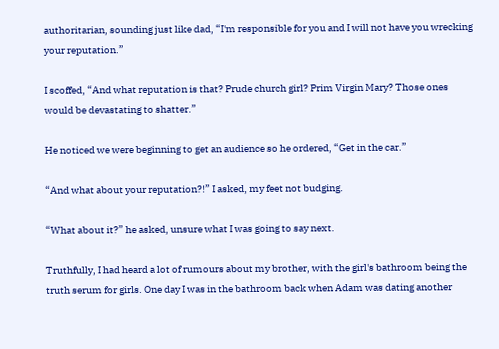authoritarian, sounding just like dad, “I'm responsible for you and I will not have you wrecking your reputation.”

I scoffed, “And what reputation is that? Prude church girl? Prim Virgin Mary? Those ones would be devastating to shatter.”

He noticed we were beginning to get an audience so he ordered, “Get in the car.”

“And what about your reputation?!” I asked, my feet not budging.

“What about it?” he asked, unsure what I was going to say next.

Truthfully, I had heard a lot of rumours about my brother, with the girl's bathroom being the truth serum for girls. One day I was in the bathroom back when Adam was dating another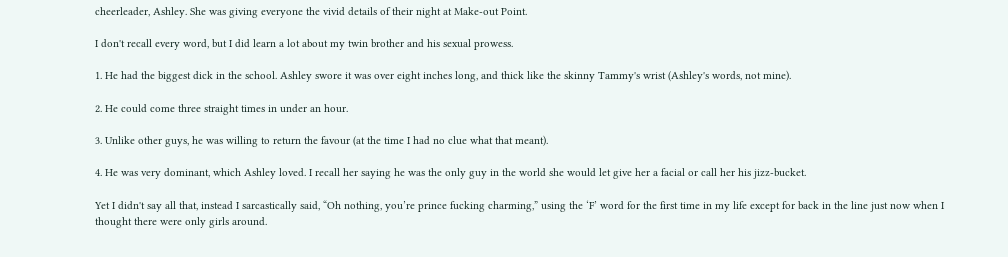cheerleader, Ashley. She was giving everyone the vivid details of their night at Make-out Point.

I don't recall every word, but I did learn a lot about my twin brother and his sexual prowess.

1. He had the biggest dick in the school. Ashley swore it was over eight inches long, and thick like the skinny Tammy's wrist (Ashley's words, not mine).

2. He could come three straight times in under an hour.

3. Unlike other guys, he was willing to return the favour (at the time I had no clue what that meant).

4. He was very dominant, which Ashley loved. I recall her saying he was the only guy in the world she would let give her a facial or call her his jizz-bucket.

Yet I didn't say all that, instead I sarcastically said, “Oh nothing, you’re prince fucking charming,” using the ‘F’ word for the first time in my life except for back in the line just now when I thought there were only girls around.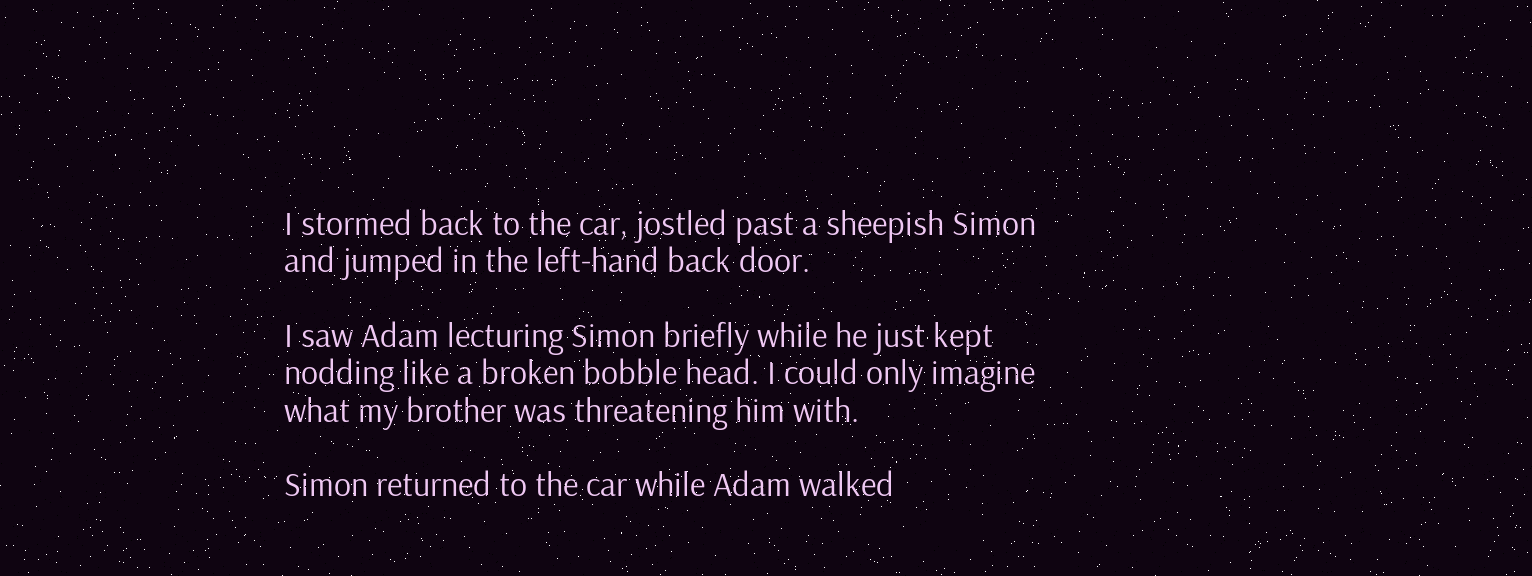I stormed back to the car, jostled past a sheepish Simon and jumped in the left-hand back door.

I saw Adam lecturing Simon briefly while he just kept nodding like a broken bobble head. I could only imagine what my brother was threatening him with.

Simon returned to the car while Adam walked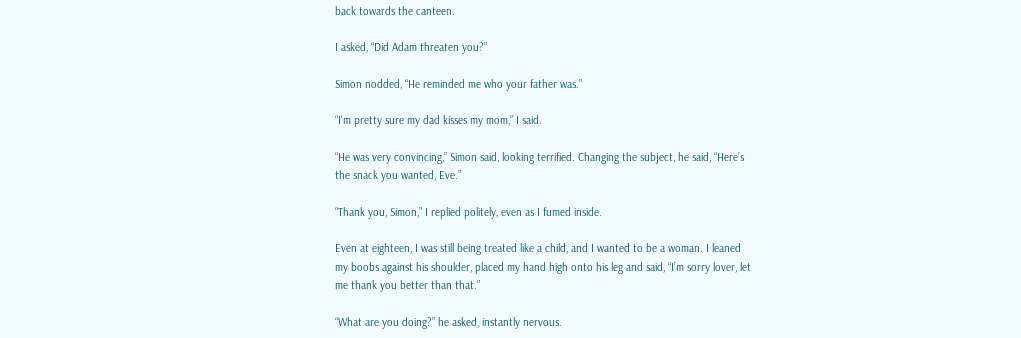back towards the canteen.

I asked, “Did Adam threaten you?”

Simon nodded, “He reminded me who your father was.”

“I'm pretty sure my dad kisses my mom,” I said.

“He was very convincing,” Simon said, looking terrified. Changing the subject, he said, “Here’s the snack you wanted, Eve.”

“Thank you, Simon,” I replied politely, even as I fumed inside.

Even at eighteen, I was still being treated like a child, and I wanted to be a woman. I leaned my boobs against his shoulder, placed my hand high onto his leg and said, “I’m sorry lover, let me thank you better than that.”

“What are you doing?” he asked, instantly nervous.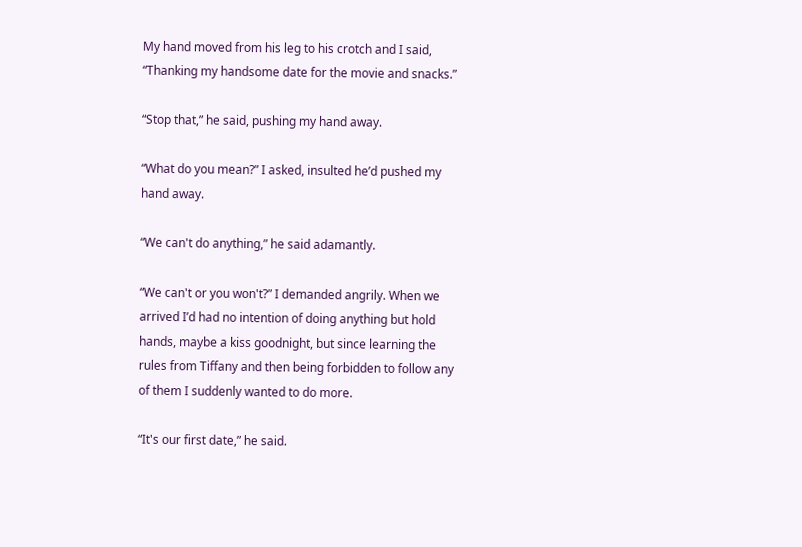My hand moved from his leg to his crotch and I said, “Thanking my handsome date for the movie and snacks.”

“Stop that,” he said, pushing my hand away.

“What do you mean?” I asked, insulted he’d pushed my hand away.

“We can't do anything,” he said adamantly.

“We can't or you won't?” I demanded angrily. When we arrived I’d had no intention of doing anything but hold hands, maybe a kiss goodnight, but since learning the rules from Tiffany and then being forbidden to follow any of them I suddenly wanted to do more.

“It's our first date,” he said.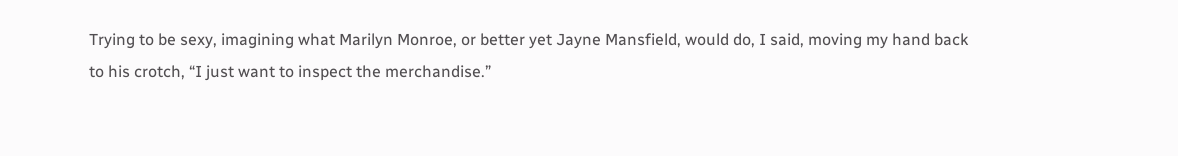Trying to be sexy, imagining what Marilyn Monroe, or better yet Jayne Mansfield, would do, I said, moving my hand back to his crotch, “I just want to inspect the merchandise.”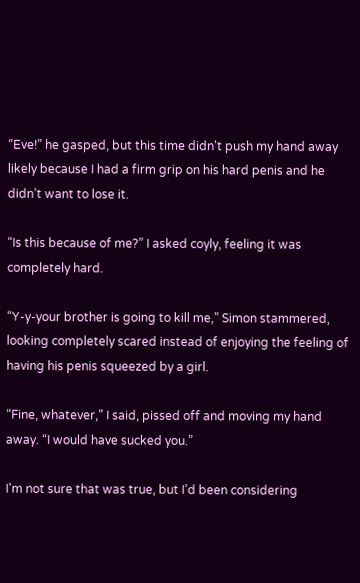“Eve!” he gasped, but this time didn't push my hand away likely because I had a firm grip on his hard penis and he didn’t want to lose it.

“Is this because of me?” I asked coyly, feeling it was completely hard.

“Y-y-your brother is going to kill me,” Simon stammered, looking completely scared instead of enjoying the feeling of having his penis squeezed by a girl.

“Fine, whatever,” I said, pissed off and moving my hand away. “I would have sucked you.”

I'm not sure that was true, but I’d been considering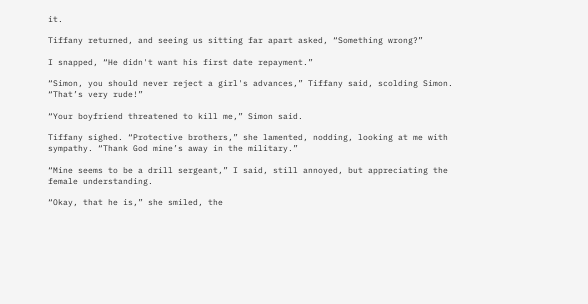it.

Tiffany returned, and seeing us sitting far apart asked, “Something wrong?”

I snapped, “He didn't want his first date repayment.”

“Simon, you should never reject a girl's advances,” Tiffany said, scolding Simon. “That’s very rude!”

“Your boyfriend threatened to kill me,” Simon said.

Tiffany sighed. “Protective brothers,” she lamented, nodding, looking at me with sympathy. “Thank God mine’s away in the military.”

“Mine seems to be a drill sergeant,” I said, still annoyed, but appreciating the female understanding.

“Okay, that he is,” she smiled, the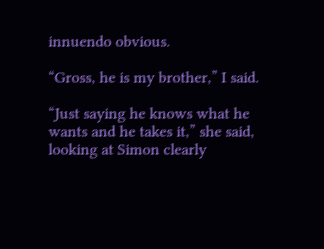innuendo obvious.

“Gross, he is my brother,” I said.

“Just saying he knows what he wants and he takes it,” she said, looking at Simon clearly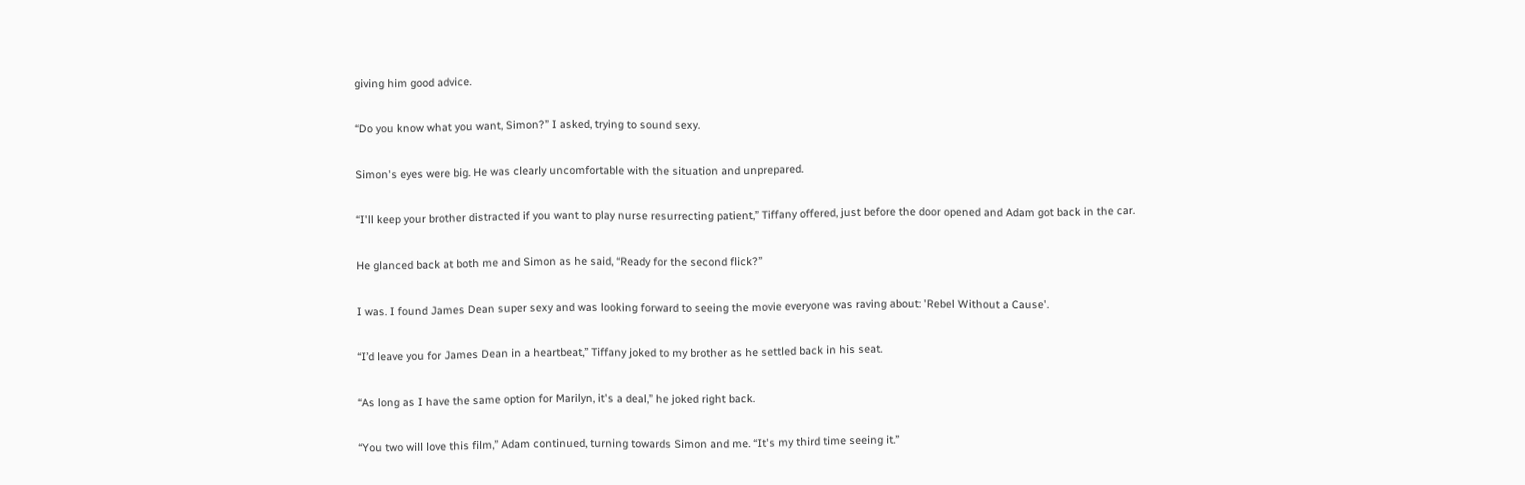giving him good advice.

“Do you know what you want, Simon?” I asked, trying to sound sexy.

Simon's eyes were big. He was clearly uncomfortable with the situation and unprepared.

“I'll keep your brother distracted if you want to play nurse resurrecting patient,” Tiffany offered, just before the door opened and Adam got back in the car.

He glanced back at both me and Simon as he said, “Ready for the second flick?”

I was. I found James Dean super sexy and was looking forward to seeing the movie everyone was raving аbout: 'Rebel Without a Cause'.

“I’d leave you for James Dean in a heartbeat,” Tiffany joked to my brother as he settled back in his seat.

“As long as I have the same option for Marilyn, it's a deal,” he joked right back.

“You two will love this film,” Adam continued, turning towards Simon and me. “It's my third time seeing it.”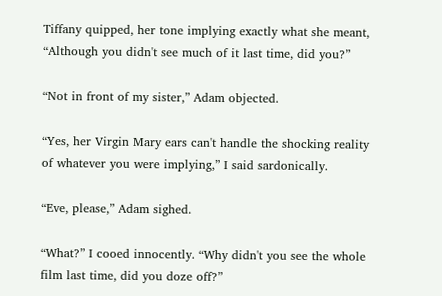Tiffany quipped, her tone implying exactly what she meant, “Although you didn't see much of it last time, did you?”

“Not in front of my sister,” Adam objected.

“Yes, her Virgin Mary ears can't handle the shocking reality of whatever you were implying,” I said sardonically.

“Eve, please,” Adam sighed.

“What?” I cooed innocently. “Why didn't you see the whole film last time, did you doze off?”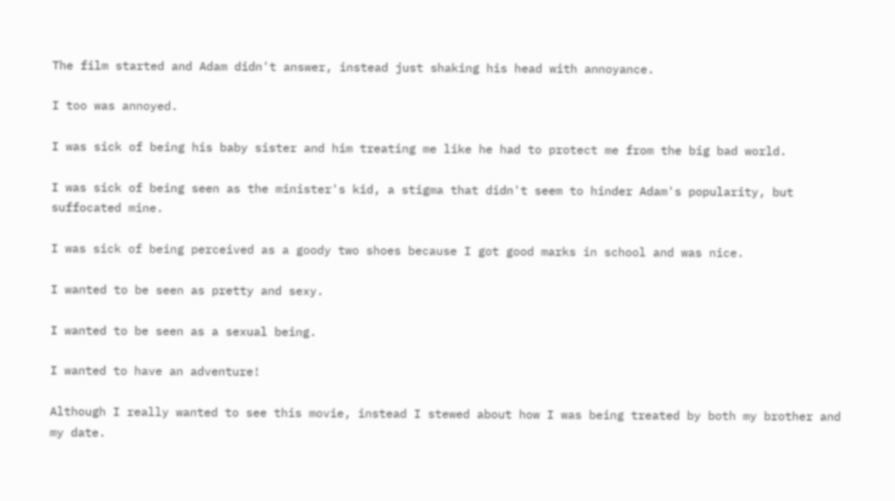The film started and Adam didn't answer, instead just shaking his head with annoyance.

I too was annoyed.

I was sick of being his baby sister and him treating me like he had to protect me from the big bad world.

I was sick of being seen as the minister's kid, a stigma that didn't seem to hinder Adam's popularity, but suffocated mine.

I was sick of being perceived as a goody two shoes because I got good marks in school and was nice.

I wanted to be seen as pretty and sexy.

I wanted to be seen as a sexual being.

I wanted to have an adventure!

Although I really wanted to see this movie, instead I stewed about how I was being treated by both my brother and my date.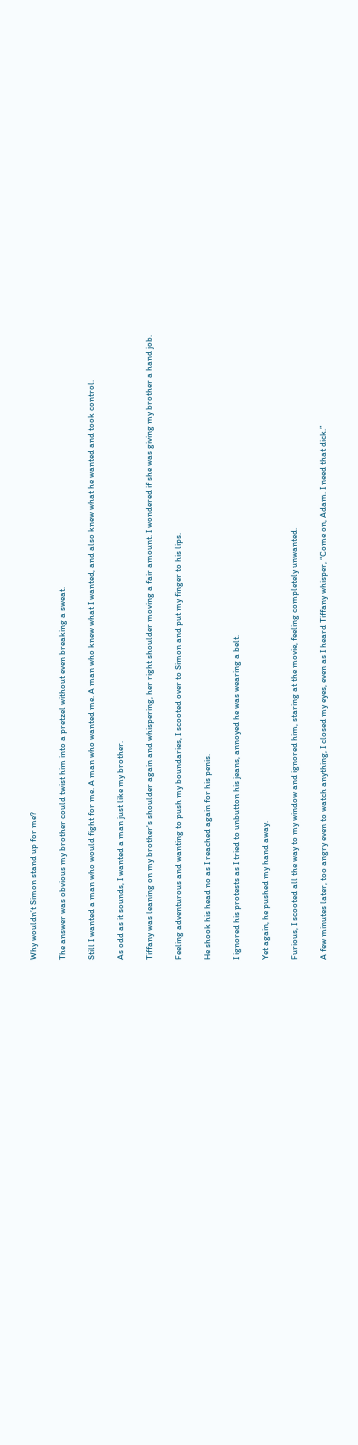Why wouldn’t Simon stand up for me?

The answer was obvious my brother could twist him into a pretzel without even breaking a sweat.

Still I wanted a man who would fight for me. A man who wanted me. A man who knew what I wanted, and also knew what he wanted and took control.

As odd as it sounds, I wanted a man just like my brother.

Tiffany was leaning on my brother's shoulder again and whispering, her right shoulder moving a fair amount. I wondered if she was giving my brother a hand job.

Feeling adventurous and wanting to push my boundaries, I scooted over to Simon and put my finger to his lips.

He shook his head no as I reached again for his penis.

I ignored his protests as I tried to unbutton his jeans, annoyed he was wearing a belt.

Yet again, he pushed my hand away.

Furious, I scooted all the way to my window and ignored him, staring at the movie, feeling completely unwanted.

A few minutes later, too angry even to watch anything, I closed my eyes, even as I heard Tiffany whisper, “Come on, Adam. I need that dick.”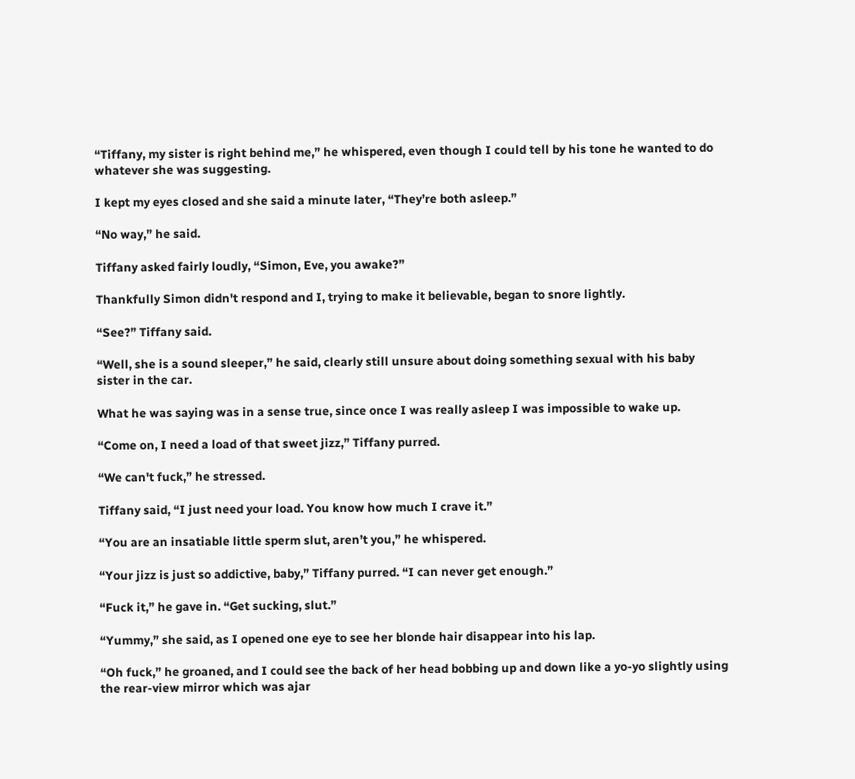“Tiffany, my sister is right behind me,” he whispered, even though I could tell by his tone he wanted to do whatever she was suggesting.

I kept my eyes closed and she said a minute later, “They’re both asleep.”

“No way,” he said.

Tiffany asked fairly loudly, “Simon, Eve, you awake?”

Thankfully Simon didn't respond and I, trying to make it believable, began to snore lightly.

“See?” Tiffany said.

“Well, she is a sound sleeper,” he said, clearly still unsure about doing something sexual with his baby sister in the car.

What he was saying was in a sense true, since once I was really asleep I was impossible to wake up.

“Come on, I need a load of that sweet jizz,” Tiffany purred.

“We can't fuck,” he stressed.

Tiffany said, “I just need your load. You know how much I crave it.”

“You are an insatiable little sperm slut, aren’t you,” he whispered.

“Your jizz is just so addictive, baby,” Tiffany purred. “I can never get enough.”

“Fuck it,” he gave in. “Get sucking, slut.”

“Yummy,” she said, as I opened one eye to see her blonde hair disappear into his lap.

“Oh fuck,” he groaned, and I could see the back of her head bobbing up and down like a yo-yo slightly using the rear-view mirror which was ajar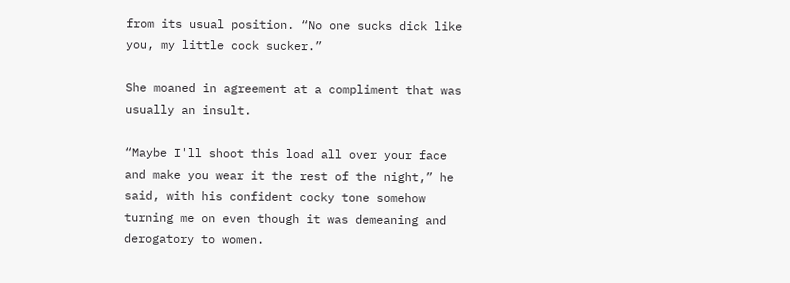from its usual position. “No one sucks dick like you, my little cock sucker.”

She moaned in agreement at a compliment that was usually an insult.

“Maybe I'll shoot this load all over your face and make you wear it the rest of the night,” he said, with his confident cocky tone somehow turning me on even though it was demeaning and derogatory to women.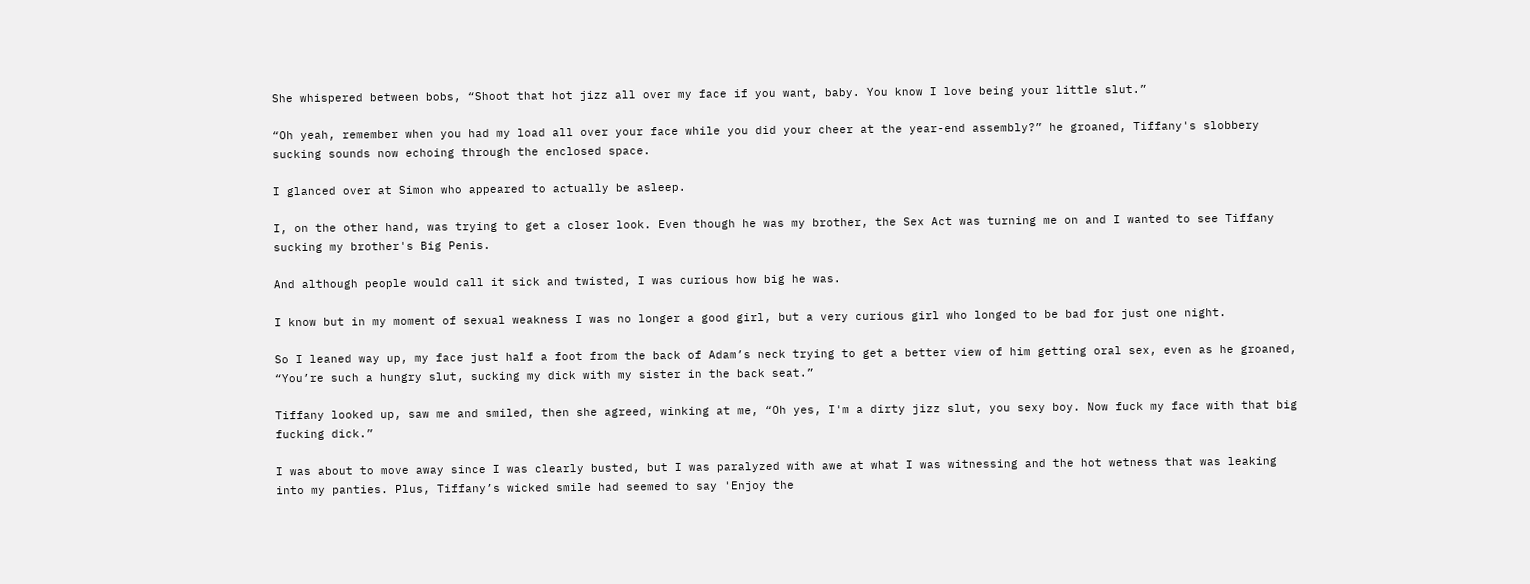She whispered between bobs, “Shoot that hot jizz all over my face if you want, baby. You know I love being your little slut.”

“Oh yeah, remember when you had my load all over your face while you did your cheer at the year-end assembly?” he groaned, Tiffany's slobbery sucking sounds now echoing through the enclosed space.

I glanced over at Simon who appeared to actually be asleep.

I, on the other hand, was trying to get a closer look. Even though he was my brother, the Sex Act was turning me on and I wanted to see Tiffany sucking my brother's Big Penis.

And although people would call it sick and twisted, I was curious how big he was.

I know but in my moment of sexual weakness I was no longer a good girl, but a very curious girl who longed to be bad for just one night.

So I leaned way up, my face just half a foot from the back of Adam’s neck trying to get a better view of him getting oral sex, even as he groaned, “You’re such a hungry slut, sucking my dick with my sister in the back seat.”

Tiffany looked up, saw me and smiled, then she agreed, winking at me, “Oh yes, I'm a dirty jizz slut, you sexy boy. Now fuck my face with that big fucking dick.”

I was about to move away since I was clearly busted, but I was paralyzed with awe at what I was witnessing and the hot wetness that was leaking into my panties. Plus, Tiffany’s wicked smile had seemed to say 'Enjoy the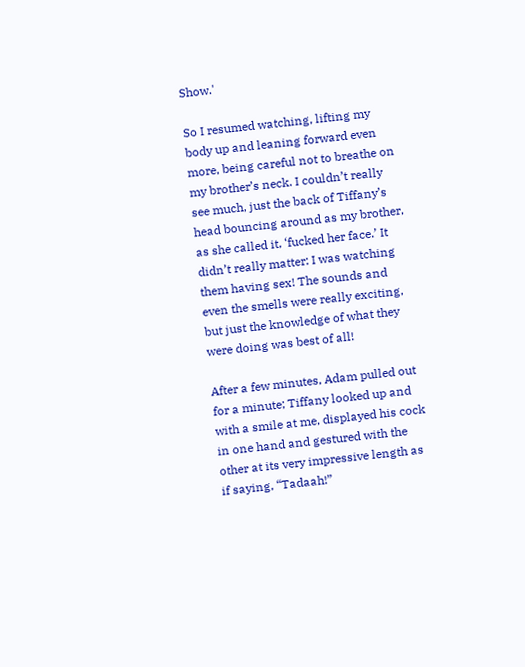Show.'

So I resumed watching, lifting my body up and leaning forward even more, being careful not to breathe on my brother’s neck. I couldn’t really see much, just the back of Tiffany’s head bouncing around as my brother, as she called it, ‘fucked her face.’ It didn’t really matter: I was watching them having sex! The sounds and even the smells were really exciting, but just the knowledge of what they were doing was best of all!

After a few minutes, Adam pulled out for a minute; Tiffany looked up and with a smile at me, displayed his cock in one hand and gestured with the other at its very impressive length as if saying, “Tadaah!”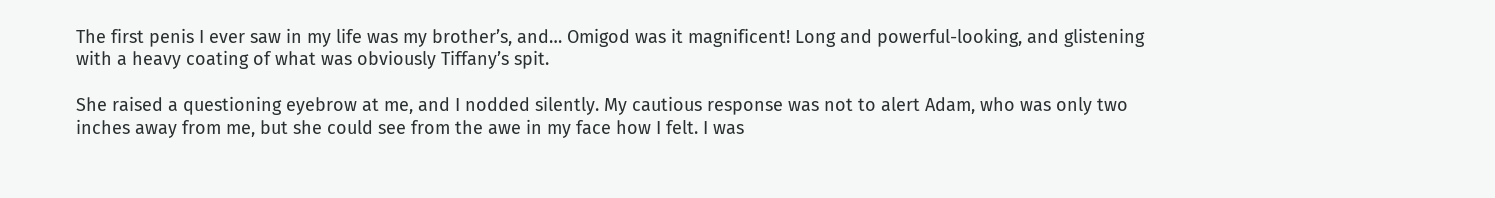The first penis I ever saw in my life was my brother’s, and… Omigod was it magnificent! Long and powerful-looking, and glistening with a heavy coating of what was obviously Tiffany’s spit.

She raised a questioning eyebrow at me, and I nodded silently. My cautious response was not to alert Adam, who was only two inches away from me, but she could see from the awe in my face how I felt. I was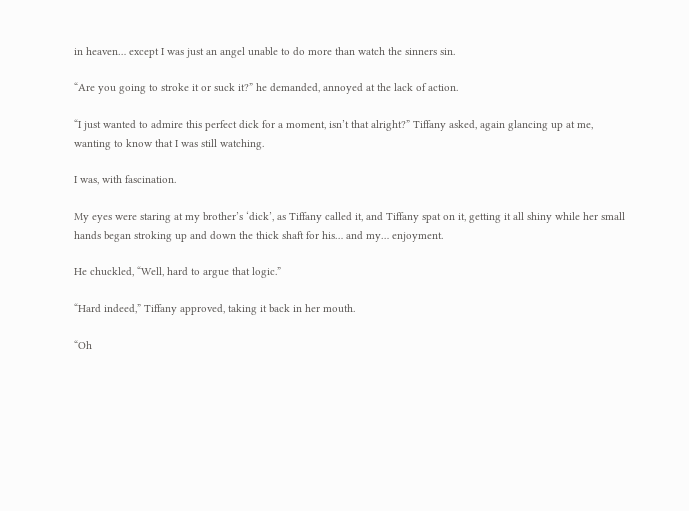in heaven… except I was just an angel unable to do more than watch the sinners sin.

“Are you going to stroke it or suck it?” he demanded, annoyed at the lack of action.

“I just wanted to admire this perfect dick for a moment, isn’t that alright?” Tiffany asked, again glancing up at me, wanting to know that I was still watching.

I was, with fascination.

My eyes were staring at my brother’s ‘dick’, as Tiffany called it, and Tiffany spat on it, getting it all shiny while her small hands began stroking up and down the thick shaft for his… and my… enjoyment.

He chuckled, “Well, hard to argue that logic.”

“Hard indeed,” Tiffany approved, taking it back in her mouth.

“Oh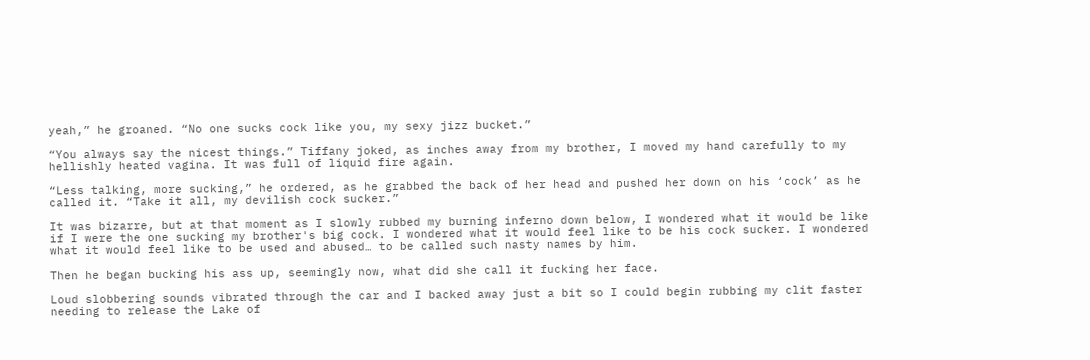yeah,” he groaned. “No one sucks cock like you, my sexy jizz bucket.”

“You always say the nicest things.” Tiffany joked, as inches away from my brother, I moved my hand carefully to my hellishly heated vagina. It was full of liquid fire again.

“Less talking, more sucking,” he ordered, as he grabbed the back of her head and pushed her down on his ‘cock’ as he called it. “Take it all, my devilish cock sucker.”

It was bizarre, but at that moment as I slowly rubbed my burning inferno down below, I wondered what it would be like if I were the one sucking my brother's big cock. I wondered what it would feel like to be his cock sucker. I wondered what it would feel like to be used and abused… to be called such nasty names by him.

Then he began bucking his ass up, seemingly now, what did she call it fucking her face.

Loud slobbering sounds vibrated through the car and I backed away just a bit so I could begin rubbing my clit faster needing to release the Lake of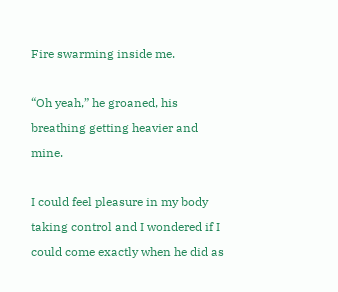Fire swarming inside me.

“Oh yeah,” he groaned, his breathing getting heavier and mine.

I could feel pleasure in my body taking control and I wondered if I could come exactly when he did as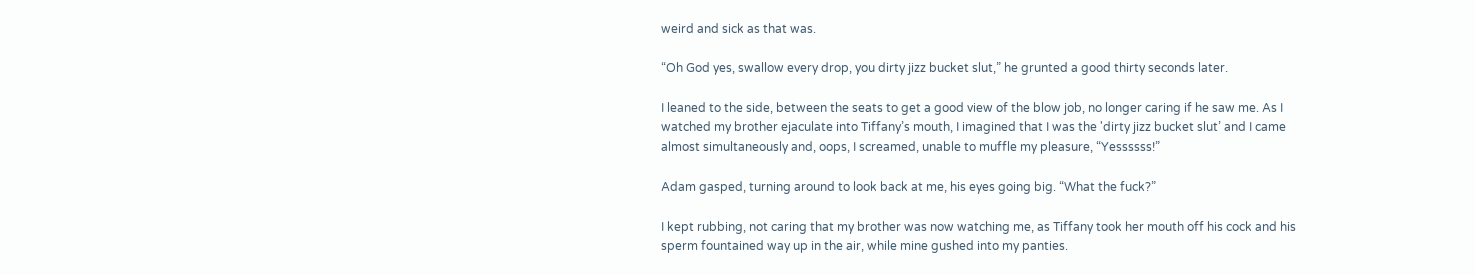weird and sick as that was.

“Oh God yes, swallow every drop, you dirty jizz bucket slut,” he grunted a good thirty seconds later.

I leaned to the side, between the seats to get a good view of the blow job, no longer caring if he saw me. As I watched my brother ejaculate into Tiffany’s mouth, I imagined that I was the 'dirty jizz bucket slut’ and I came almost simultaneously and, oops, I screamed, unable to muffle my pleasure, “Yessssss!”

Adam gasped, turning around to look back at me, his eyes going big. “What the fuck?”

I kept rubbing, not caring that my brother was now watching me, as Tiffany took her mouth off his cock and his sperm fountained way up in the air, while mine gushed into my panties.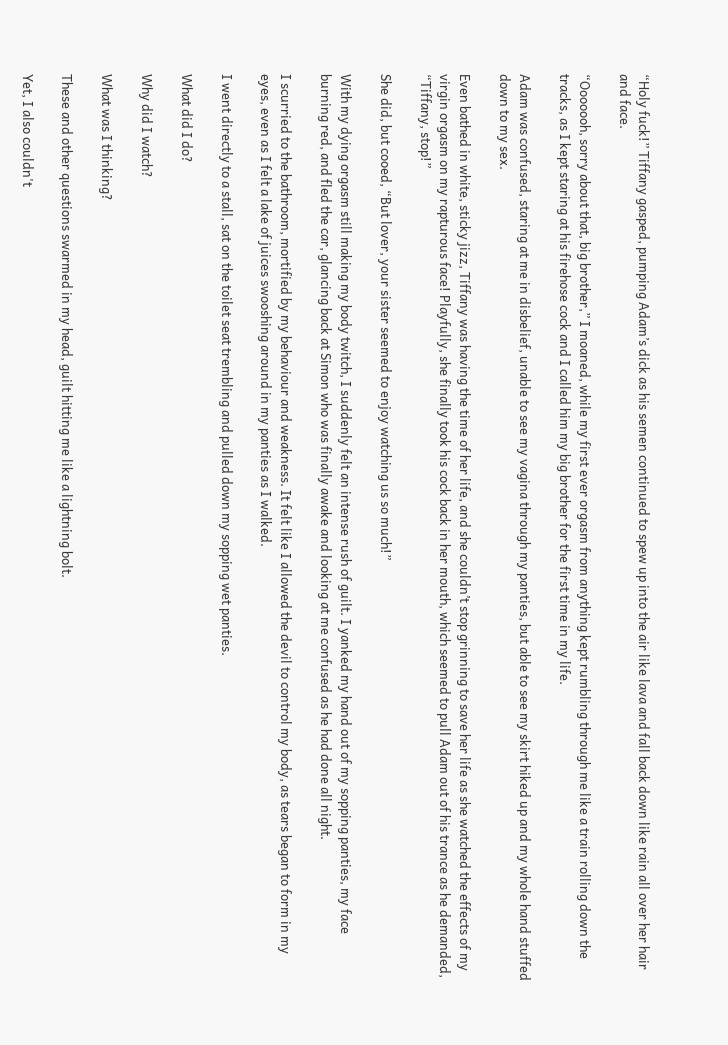“Holy fuck!” Tiffany gasped, pumping Adam’s dick as his semen continued to spew up into the air like lava and fall back down like rain all over her hair and face.

“Ooooooh, sorry about that, big brother,” I moaned, while my first ever orgasm from anything kept rumbling through me like a train rolling down the tracks, as I kept staring at his firehose cock and I called him my big brother for the first time in my life.

Adam was confused, staring at me in disbelief, unable to see my vagina through my panties, but able to see my skirt hiked up and my whole hand stuffed down to my sex.

Even bathed in white, sticky jizz, Tiffany was having the time of her life, and she couldn’t stop grinning to save her life as she watched the effects of my virgin orgasm on my rapturous face! Playfully, she finally took his cock back in her mouth, which seemed to pull Adam out of his trance as he demanded, “Tiffany, stop!”

She did, but cooed, “But lover, your sister seemed to enjoy watching us so much!”

With my dying orgasm still making my body twitch, I suddenly felt an intense rush of guilt. I yanked my hand out of my sopping panties, my face burning red, and fled the car, glancing back at Simon who was finally awake and looking at me confused as he had done all night.

I scurried to the bathroom, mortified by my behaviour and weakness. It felt like I allowed the devil to control my body, as tears began to form in my eyes, even as I felt a lake of juices swooshing around in my panties as I walked.

I went directly to a stall, sat on the toilet seat trembling and pulled down my sopping wet panties.

What did I do?

Why did I watch?

What was I thinking?

These and other questions swarmed in my head, guilt hitting me like a lightning bolt.

Yet, I also couldn't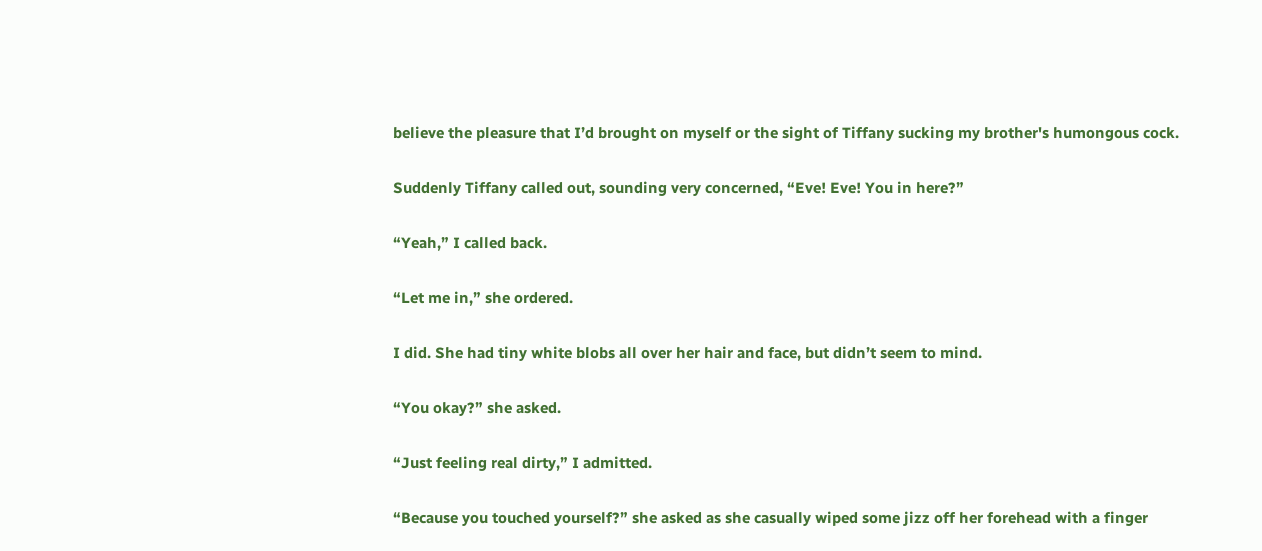believe the pleasure that I’d brought on myself or the sight of Tiffany sucking my brother's humongous cock.

Suddenly Tiffany called out, sounding very concerned, “Eve! Eve! You in here?”

“Yeah,” I called back.

“Let me in,” she ordered.

I did. She had tiny white blobs all over her hair and face, but didn’t seem to mind.

“You okay?” she asked.

“Just feeling real dirty,” I admitted.

“Because you touched yourself?” she asked as she casually wiped some jizz off her forehead with a finger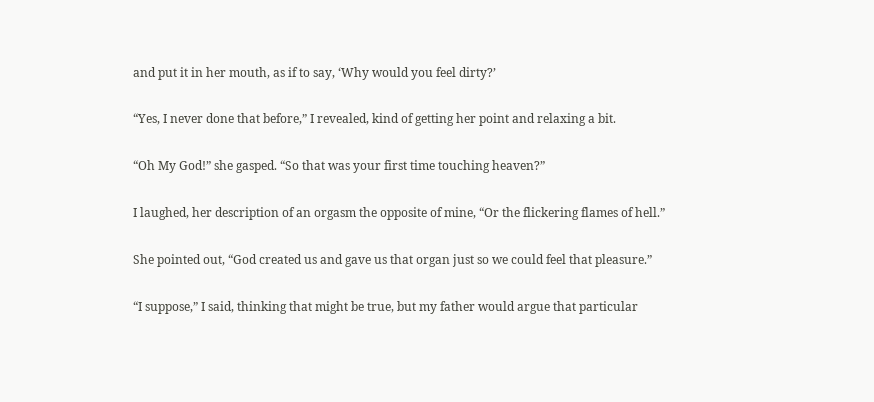and put it in her mouth, as if to say, ‘Why would you feel dirty?’

“Yes, I never done that before,” I revealed, kind of getting her point and relaxing a bit.

“Oh My God!” she gasped. “So that was your first time touching heaven?”

I laughed, her description of an orgasm the opposite of mine, “Or the flickering flames of hell.”

She pointed out, “God created us and gave us that organ just so we could feel that pleasure.”

“I suppose,” I said, thinking that might be true, but my father would argue that particular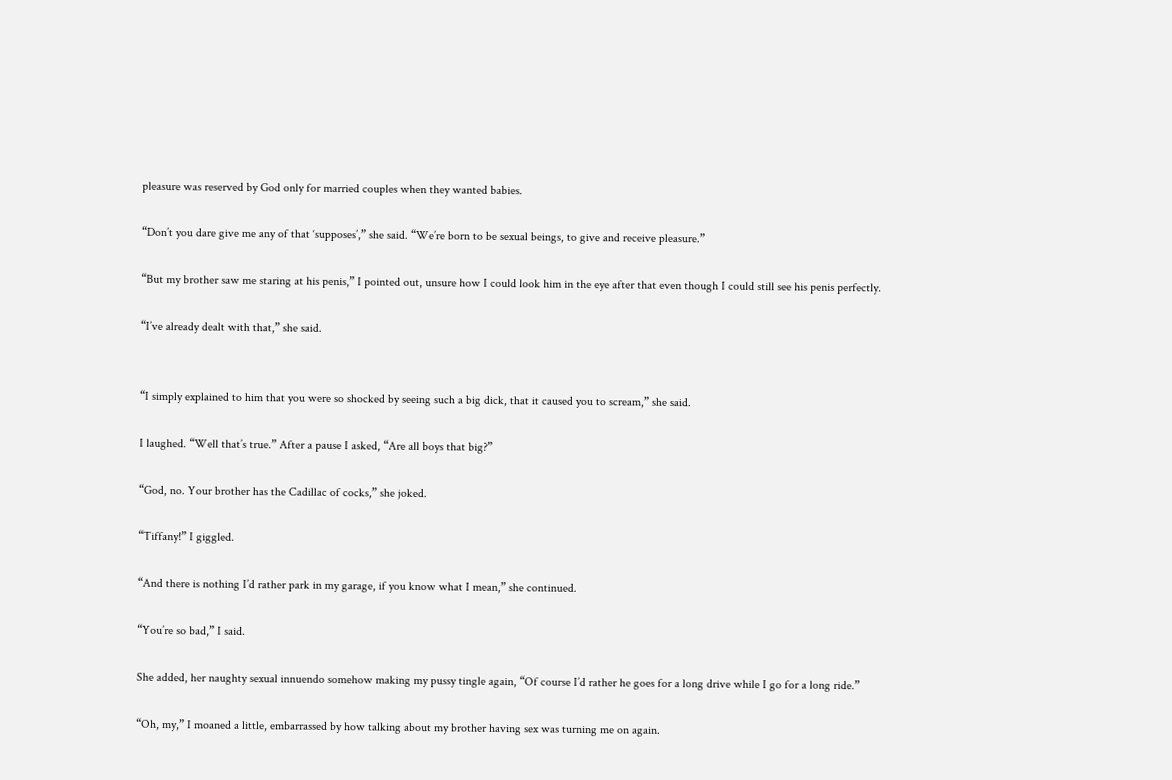pleasure was reserved by God only for married couples when they wanted babies.

“Don’t you dare give me any of that ‘supposes’,” she said. “We’re born to be sexual beings, to give and receive pleasure.”

“But my brother saw me staring at his penis,” I pointed out, unsure how I could look him in the eye after that even though I could still see his penis perfectly.

“I’ve already dealt with that,” she said.


“I simply explained to him that you were so shocked by seeing such a big dick, that it caused you to scream,” she said.

I laughed. “Well that’s true.” After a pause I asked, “Are all boys that big?”

“God, no. Your brother has the Cadillac of cocks,” she joked.

“Tiffany!” I giggled.

“And there is nothing I’d rather park in my garage, if you know what I mean,” she continued.

“You’re so bad,” I said.

She added, her naughty sexual innuendo somehow making my pussy tingle again, “Of course I’d rather he goes for a long drive while I go for a long ride.”

“Oh, my,” I moaned a little, embarrassed by how talking about my brother having sex was turning me on again.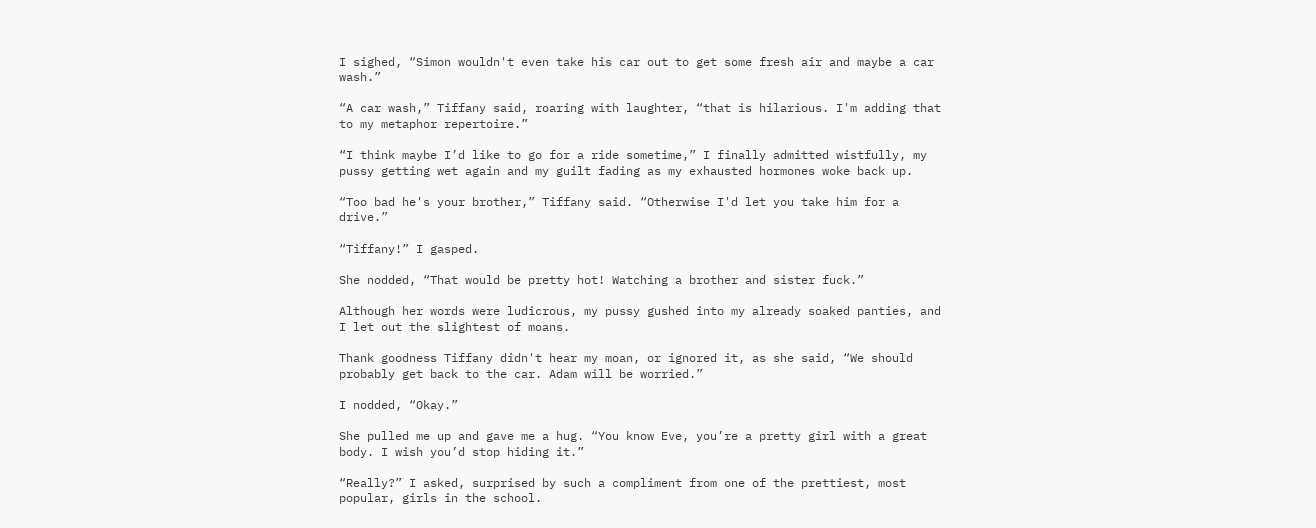I sighed, “Simon wouldn't even take his car out to get some fresh air and maybe a car wash.”

“A car wash,” Tiffany said, roaring with laughter, “that is hilarious. I'm adding that to my metaphor repertoire.”

“I think maybe I’d like to go for a ride sometime,” I finally admitted wistfully, my pussy getting wet again and my guilt fading as my exhausted hormones woke back up.

“Too bad he's your brother,” Tiffany said. “Otherwise I'd let you take him for a drive.”

“Tiffany!” I gasped.

She nodded, “That would be pretty hot! Watching a brother and sister fuck.”

Although her words were ludicrous, my pussy gushed into my already soaked panties, and I let out the slightest of moans.

Thank goodness Tiffany didn't hear my moan, or ignored it, as she said, “We should probably get back to the car. Adam will be worried.”

I nodded, “Okay.”

She pulled me up and gave me a hug. “You know Eve, you’re a pretty girl with a great body. I wish you’d stop hiding it.”

“Really?” I asked, surprised by such a compliment from one of the prettiest, most popular, girls in the school.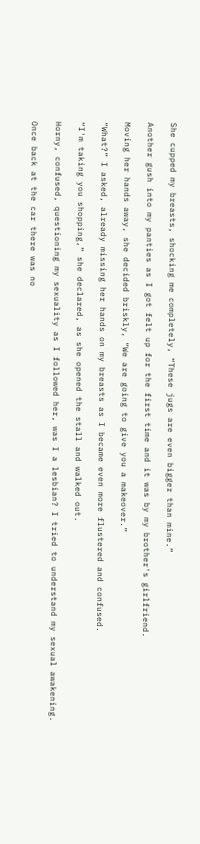She cupped my breasts, shocking me completely, “These jugs are even bigger than mine.”

Another gush into my panties as I got felt up for the first time and it was by my brother's girlfriend.

Moving her hands away, she decided briskly, “We are going to give you a makeover.”

“What?” I asked, already missing her hands on my breasts as I became even more flustered and confused.

“I'm taking you shopping,” she declared, as she opened the stall and walked out.

Horny, confused, questioning my sexuality as I followed her, was I a lesbian? I tried to understand my sexual awakening.

Once back at the car there was no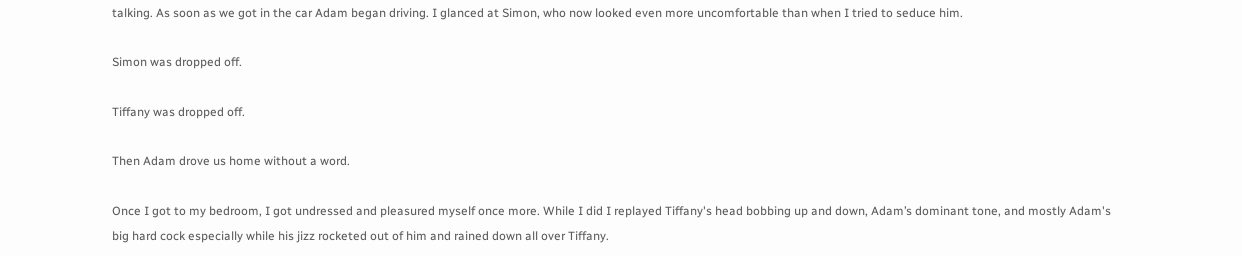talking. As soon as we got in the car Adam began driving. I glanced at Simon, who now looked even more uncomfortable than when I tried to seduce him.

Simon was dropped off.

Tiffany was dropped off.

Then Adam drove us home without a word.

Once I got to my bedroom, I got undressed and pleasured myself once more. While I did I replayed Tiffany's head bobbing up and down, Adam’s dominant tone, and mostly Adam's big hard cock especially while his jizz rocketed out of him and rained down all over Tiffany.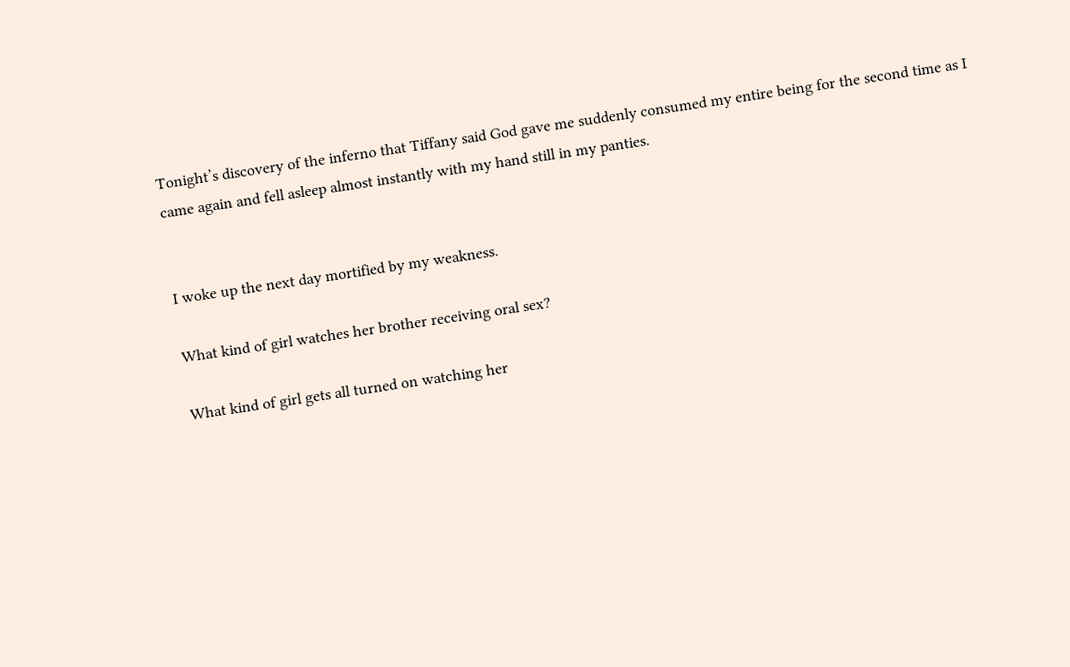Tonight’s discovery of the inferno that Tiffany said God gave me suddenly consumed my entire being for the second time as I came again and fell asleep almost instantly with my hand still in my panties.


I woke up the next day mortified by my weakness.

What kind of girl watches her brother receiving oral sex?

What kind of girl gets all turned on watching her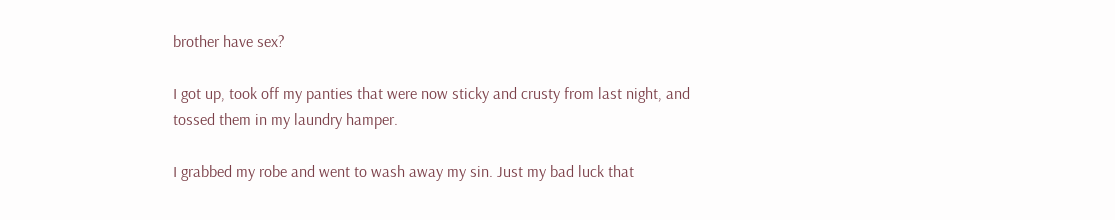brother have sex?

I got up, took off my panties that were now sticky and crusty from last night, and tossed them in my laundry hamper.

I grabbed my robe and went to wash away my sin. Just my bad luck that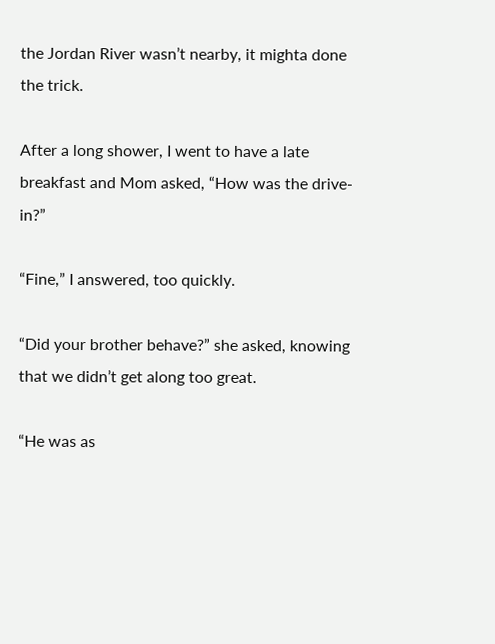the Jordan River wasn’t nearby, it mighta done the trick.

After a long shower, I went to have a late breakfast and Mom asked, “How was the drive-in?”

“Fine,” I answered, too quickly.

“Did your brother behave?” she asked, knowing that we didn’t get along too great.

“He was as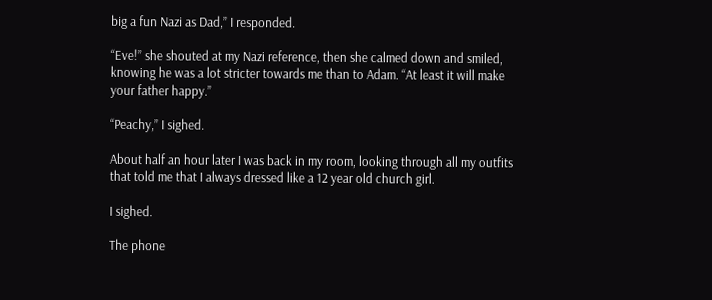big a fun Nazi as Dad,” I responded.

“Eve!” she shouted at my Nazi reference, then she calmed down and smiled, knowing he was a lot stricter towards me than to Adam. “At least it will make your father happy.”

“Peachy,” I sighed.

About half an hour later I was back in my room, looking through all my outfits that told me that I always dressed like a 12 year old church girl.

I sighed.

The phone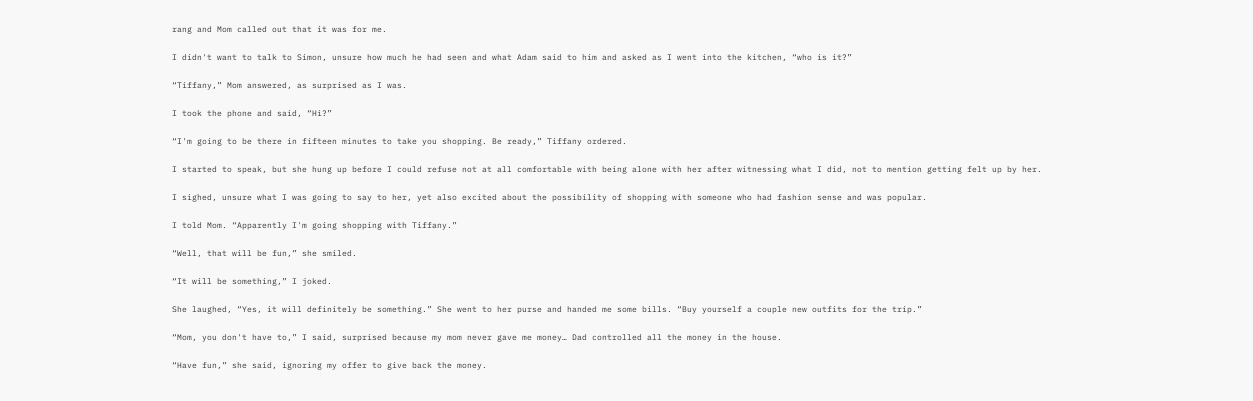rang and Mom called out that it was for me.

I didn't want to talk to Simon, unsure how much he had seen and what Adam said to him and asked as I went into the kitchen, “who is it?”

“Tiffany,” Mom answered, as surprised as I was.

I took the phone and said, “Hi?”

“I'm going to be there in fifteen minutes to take you shopping. Be ready,” Tiffany ordered.

I started to speak, but she hung up before I could refuse not at all comfortable with being alone with her after witnessing what I did, not to mention getting felt up by her.

I sighed, unsure what I was going to say to her, yet also excited about the possibility of shopping with someone who had fashion sense and was popular.

I told Mom. “Apparently I'm going shopping with Tiffany.”

“Well, that will be fun,” she smiled.

“It will be something,” I joked.

She laughed, “Yes, it will definitely be something.” She went to her purse and handed me some bills. “Buy yourself a couple new outfits for the trip.”

“Mom, you don't have to,” I said, surprised because my mom never gave me money… Dad controlled all the money in the house.

“Have fun,” she said, ignoring my offer to give back the money.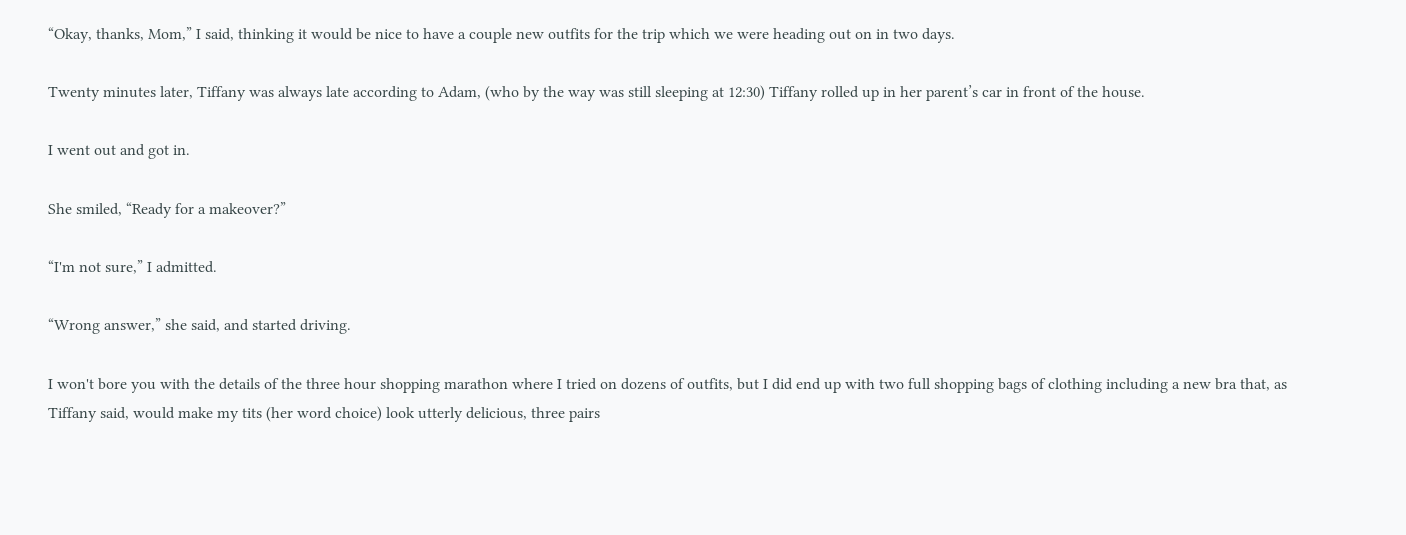“Okay, thanks, Mom,” I said, thinking it would be nice to have a couple new outfits for the trip which we were heading out on in two days.

Twenty minutes later, Tiffany was always late according to Adam, (who by the way was still sleeping at 12:30) Tiffany rolled up in her parent’s car in front of the house.

I went out and got in.

She smiled, “Ready for a makeover?”

“I'm not sure,” I admitted.

“Wrong answer,” she said, and started driving.

I won't bore you with the details of the three hour shopping marathon where I tried on dozens of outfits, but I did end up with two full shopping bags of clothing including a new bra that, as Tiffany said, would make my tits (her word choice) look utterly delicious, three pairs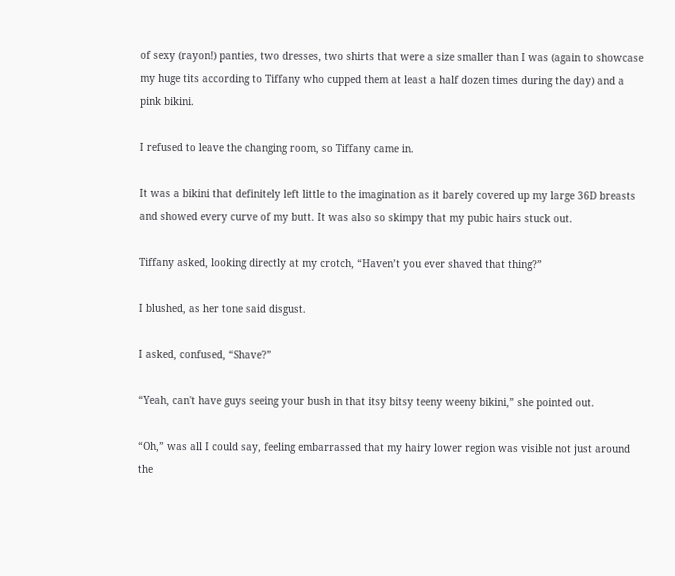of sexy (rayon!) panties, two dresses, two shirts that were a size smaller than I was (again to showcase my huge tits according to Tiffany who cupped them at least a half dozen times during the day) and a pink bikini.

I refused to leave the changing room, so Tiffany came in.

It was a bikini that definitely left little to the imagination as it barely covered up my large 36D breasts and showed every curve of my butt. It was also so skimpy that my pubic hairs stuck out.

Tiffany asked, looking directly at my crotch, “Haven’t you ever shaved that thing?”

I blushed, as her tone said disgust.

I asked, confused, “Shave?”

“Yeah, can't have guys seeing your bush in that itsy bitsy teeny weeny bikini,” she pointed out.

“Oh,” was all I could say, feeling embarrassed that my hairy lower region was visible not just around the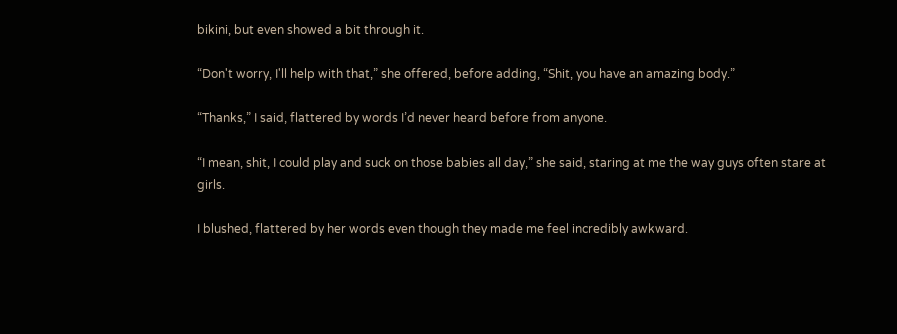bikini, but even showed a bit through it.

“Don't worry, I'll help with that,” she offered, before adding, “Shit, you have an amazing body.”

“Thanks,” I said, flattered by words I’d never heard before from anyone.

“I mean, shit, I could play and suck on those babies all day,” she said, staring at me the way guys often stare at girls.

I blushed, flattered by her words even though they made me feel incredibly awkward.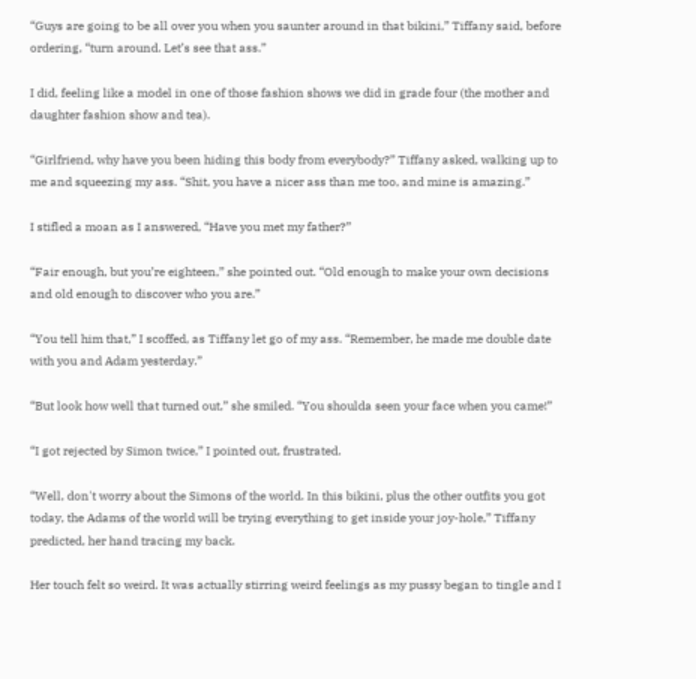“Guys are going to be all over you when you saunter around in that bikini,” Tiffany said, before ordering, “turn around. Let’s see that ass.”

I did, feeling like a model in one of those fashion shows we did in grade four (the mother and daughter fashion show and tea).

“Girlfriend, why have you been hiding this body from everybody?” Tiffany asked, walking up to me and squeezing my ass. “Shit, you have a nicer ass than me too, and mine is amazing.”

I stifled a moan as I answered, “Have you met my father?”

“Fair enough, but you’re eighteen,” she pointed out. “Old enough to make your own decisions and old enough to discover who you are.”

“You tell him that,” I scoffed, as Tiffany let go of my ass. “Remember, he made me double date with you and Adam yesterday.”

“But look how well that turned out,” she smiled. “You shoulda seen your face when you came!”

“I got rejected by Simon twice,” I pointed out, frustrated.

“Well, don't worry about the Simons of the world. In this bikini, plus the other outfits you got today, the Adams of the world will be trying everything to get inside your joy-hole,” Tiffany predicted, her hand tracing my back.

Her touch felt so weird. It was actually stirring weird feelings as my pussy began to tingle and I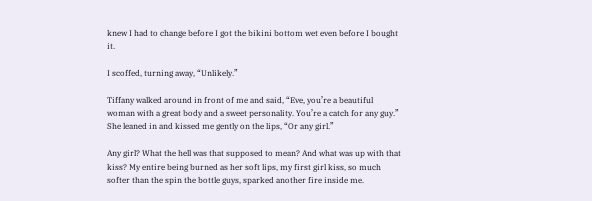knew I had to change before I got the bikini bottom wet even before I bought it.

I scoffed, turning away, “Unlikely.”

Tiffany walked around in front of me and said, “Eve, you’re a beautiful woman with a great body and a sweet personality. You’re a catch for any guy.” She leaned in and kissed me gently on the lips, “Or any girl.”

Any girl? What the hell was that supposed to mean? And what was up with that kiss? My entire being burned as her soft lips, my first girl kiss, so much softer than the spin the bottle guys, sparked another fire inside me.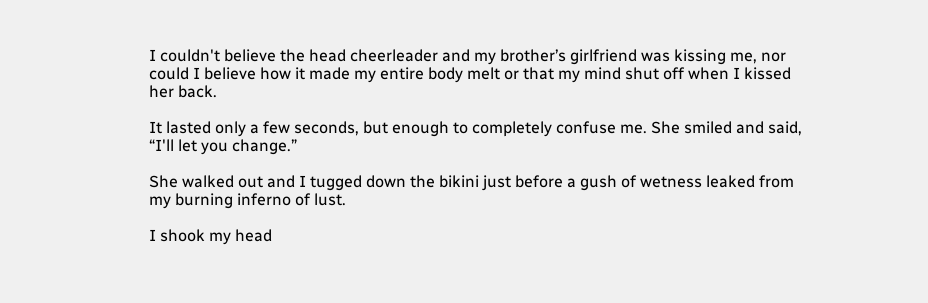I couldn't believe the head cheerleader and my brother’s girlfriend was kissing me, nor could I believe how it made my entire body melt or that my mind shut off when I kissed her back.

It lasted only a few seconds, but enough to completely confuse me. She smiled and said, “I'll let you change.”

She walked out and I tugged down the bikini just before a gush of wetness leaked from my burning inferno of lust.

I shook my head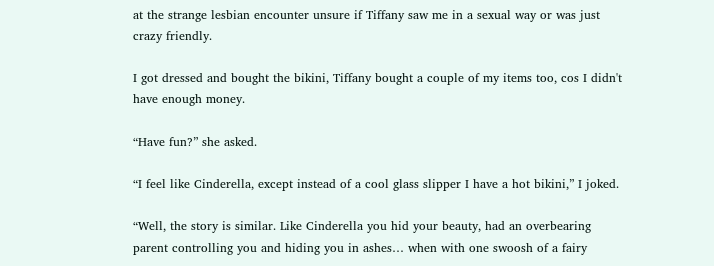at the strange lesbian encounter unsure if Tiffany saw me in a sexual way or was just crazy friendly.

I got dressed and bought the bikini, Tiffany bought a couple of my items too, cos I didn't have enough money.

“Have fun?” she asked.

“I feel like Cinderella, except instead of a cool glass slipper I have a hot bikini,” I joked.

“Well, the story is similar. Like Cinderella you hid your beauty, had an overbearing parent controlling you and hiding you in ashes… when with one swoosh of a fairy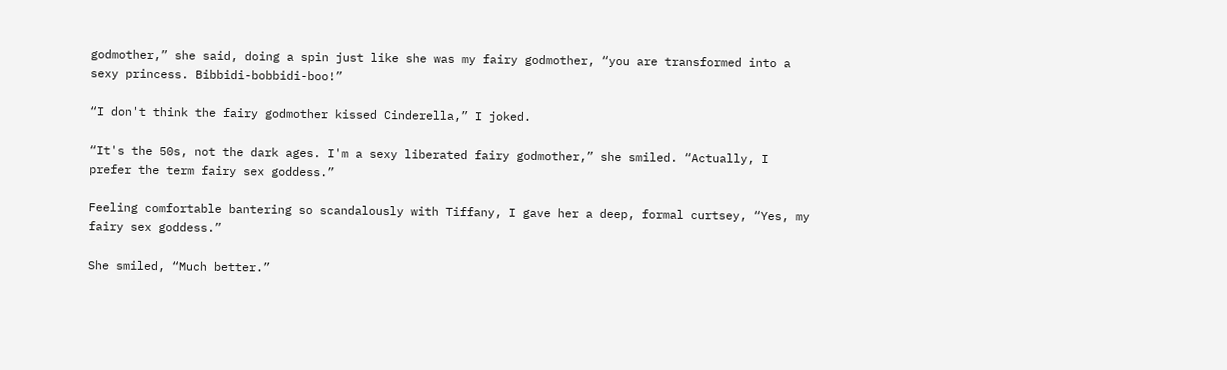godmother,” she said, doing a spin just like she was my fairy godmother, “you are transformed into a sexy princess. Bibbidi-bobbidi-boo!”

“I don't think the fairy godmother kissed Cinderella,” I joked.

“It's the 50s, not the dark ages. I'm a sexy liberated fairy godmother,” she smiled. “Actually, I prefer the term fairy sex goddess.”

Feeling comfortable bantering so scandalously with Tiffany, I gave her a deep, formal curtsey, “Yes, my fairy sex goddess.”

She smiled, “Much better.”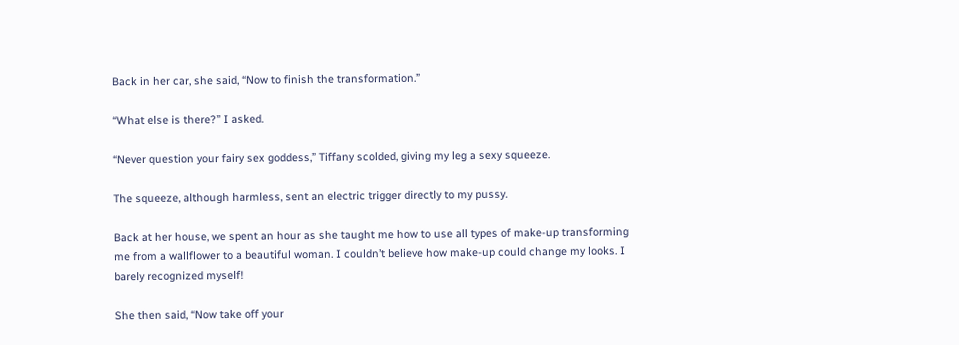Back in her car, she said, “Now to finish the transformation.”

“What else is there?” I asked.

“Never question your fairy sex goddess,” Tiffany scolded, giving my leg a sexy squeeze.

The squeeze, although harmless, sent an electric trigger directly to my pussy.

Back at her house, we spent an hour as she taught me how to use all types of make-up transforming me from a wallflower to a beautiful woman. I couldn’t believe how make-up could change my looks. I barely recognized myself!

She then said, “Now take off your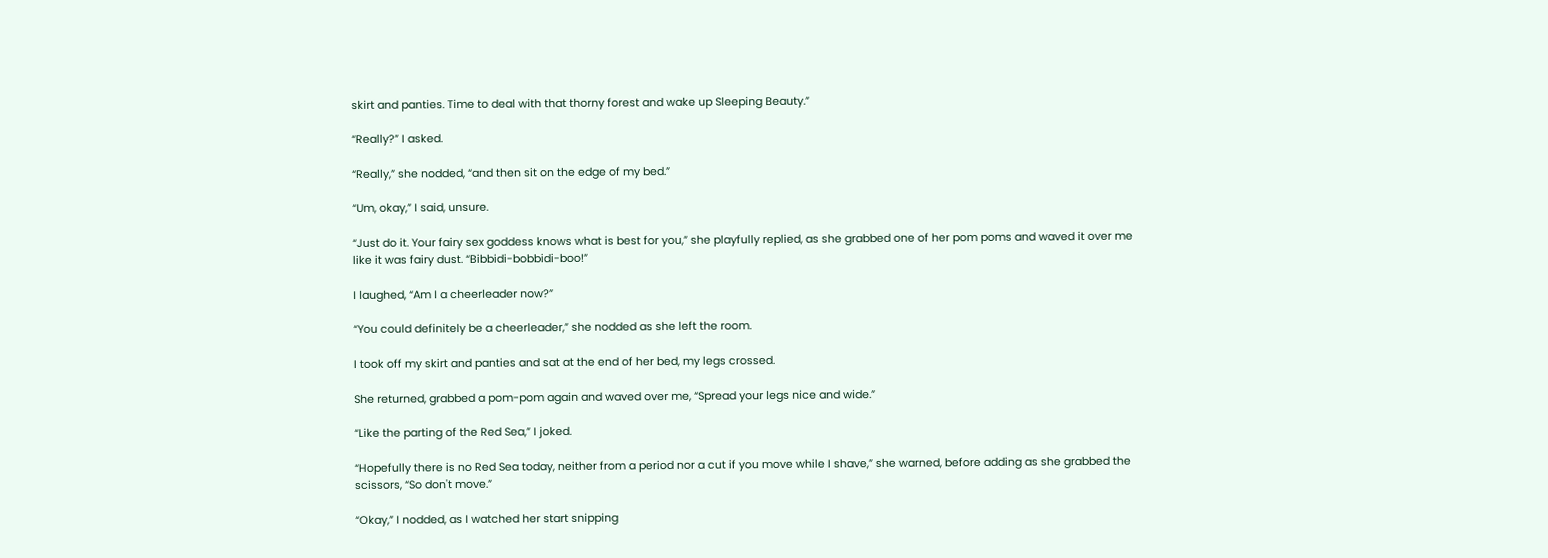skirt and panties. Time to deal with that thorny forest and wake up Sleeping Beauty.”

“Really?” I asked.

“Really,” she nodded, “and then sit on the edge of my bed.”

“Um, okay,” I said, unsure.

“Just do it. Your fairy sex goddess knows what is best for you,” she playfully replied, as she grabbed one of her pom poms and waved it over me like it was fairy dust. “Bibbidi-bobbidi-boo!”

I laughed, “Am I a cheerleader now?”

“You could definitely be a cheerleader,” she nodded as she left the room.

I took off my skirt and panties and sat at the end of her bed, my legs crossed.

She returned, grabbed a pom-pom again and waved over me, “Spread your legs nice and wide.”

“Like the parting of the Red Sea,” I joked.

“Hopefully there is no Red Sea today, neither from a period nor a cut if you move while I shave,” she warned, before adding as she grabbed the scissors, “So don't move.”

“Okay,” I nodded, as I watched her start snipping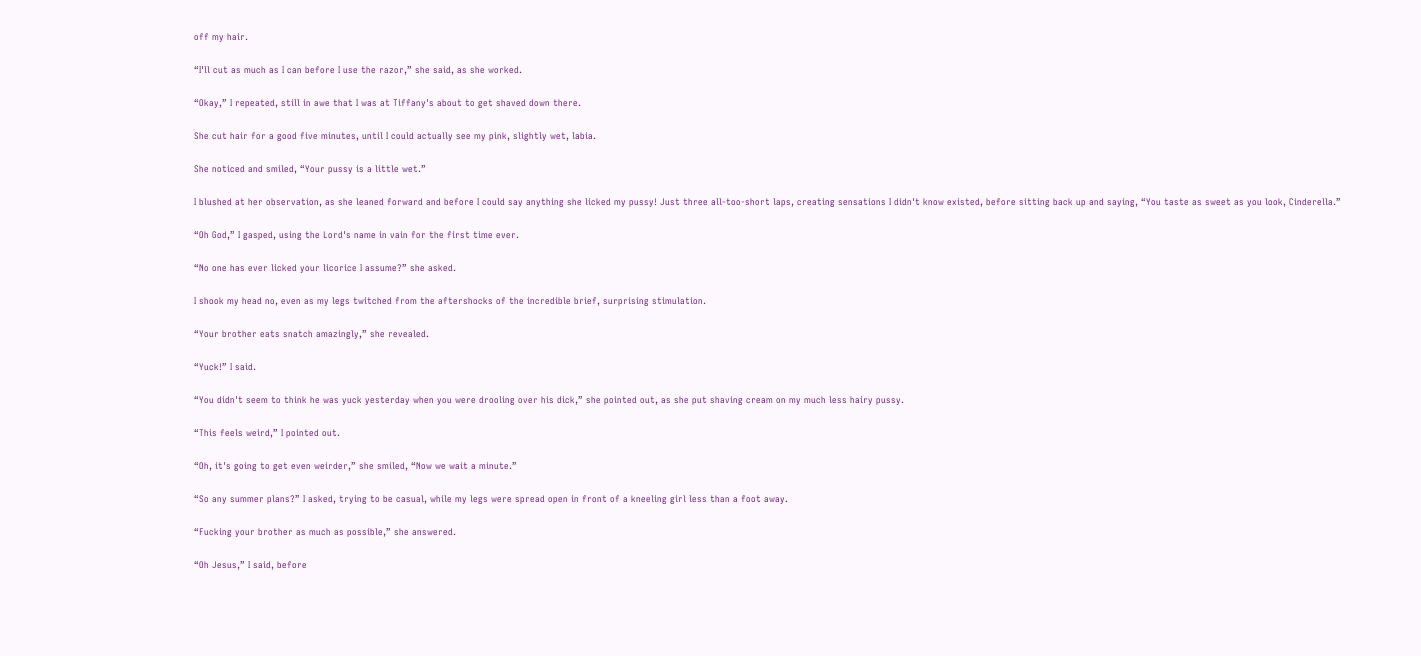off my hair.

“I'll cut as much as I can before I use the razor,” she said, as she worked.

“Okay,” I repeated, still in awe that I was at Tiffany's about to get shaved down there.

She cut hair for a good five minutes, until I could actually see my pink, slightly wet, labia.

She noticed and smiled, “Your pussy is a little wet.”

I blushed at her observation, as she leaned forward and before I could say anything she licked my pussy! Just three all-too-short laps, creating sensations I didn't know existed, before sitting back up and saying, “You taste as sweet as you look, Cinderella.”

“Oh God,” I gasped, using the Lord's name in vain for the first time ever.

“No one has ever licked your licorice I assume?” she asked.

I shook my head no, even as my legs twitched from the aftershocks of the incredible brief, surprising stimulation.

“Your brother eats snatch amazingly,” she revealed.

“Yuck!” I said.

“You didn't seem to think he was yuck yesterday when you were drooling over his dick,” she pointed out, as she put shaving cream on my much less hairy pussy.

“This feels weird,” I pointed out.

“Oh, it's going to get even weirder,” she smiled, “Now we wait a minute.”

“So any summer plans?” I asked, trying to be casual, while my legs were spread open in front of a kneeling girl less than a foot away.

“Fucking your brother as much as possible,” she answered.

“Oh Jesus,” I said, before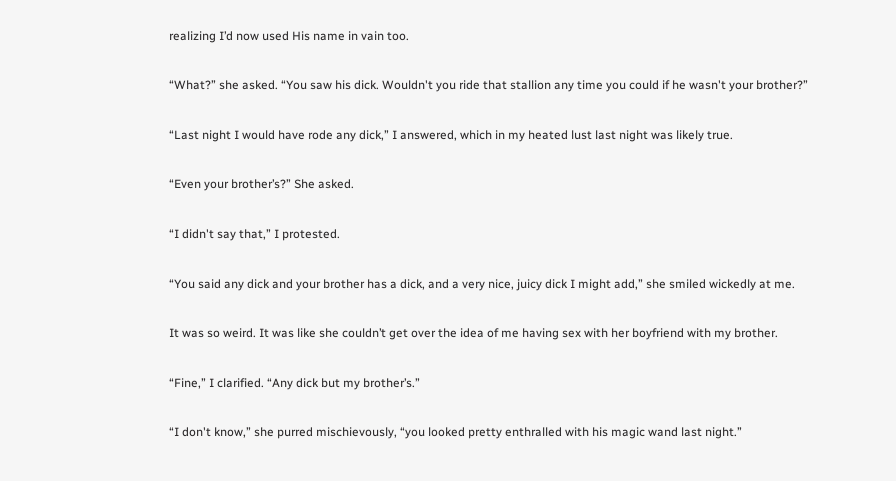realizing I’d now used His name in vain too.

“What?” she asked. “You saw his dick. Wouldn't you ride that stallion any time you could if he wasn't your brother?”

“Last night I would have rode any dick,” I answered, which in my heated lust last night was likely true.

“Even your brother’s?” She asked.

“I didn't say that,” I protested.

“You said any dick and your brother has a dick, and a very nice, juicy dick I might add,” she smiled wickedly at me.

It was so weird. It was like she couldn’t get over the idea of me having sex with her boyfriend with my brother.

“Fine,” I clarified. “Any dick but my brother’s.”

“I don't know,” she purred mischievously, “you looked pretty enthralled with his magic wand last night.”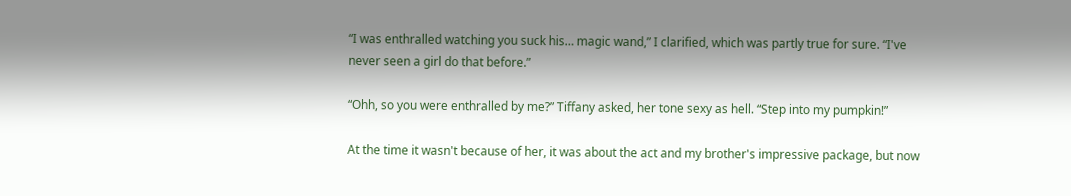“I was enthralled watching you suck his… magic wand,” I clarified, which was partly true for sure. “I've never seen a girl do that before.”

“Ohh, so you were enthralled by me?” Tiffany asked, her tone sexy as hell. “Step into my pumpkin!”

At the time it wasn't because of her, it was about the act and my brother's impressive package, but now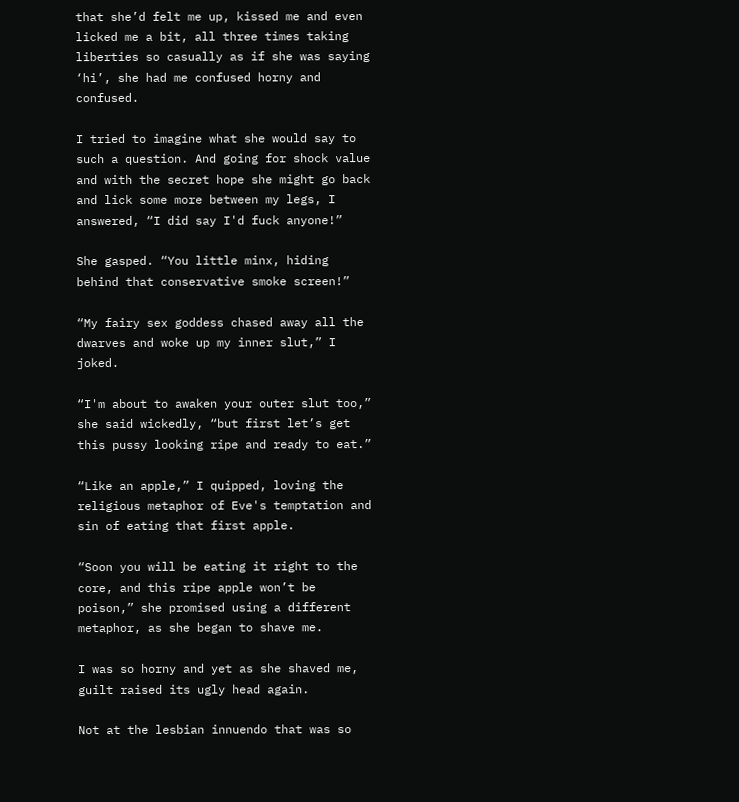that she’d felt me up, kissed me and even licked me a bit, all three times taking liberties so casually as if she was saying ‘hi’, she had me confused horny and confused.

I tried to imagine what she would say to such a question. And going for shock value and with the secret hope she might go back and lick some more between my legs, I answered, “I did say I'd fuck anyone!”

She gasped. “You little minx, hiding behind that conservative smoke screen!”

“My fairy sex goddess chased away all the dwarves and woke up my inner slut,” I joked.

“I'm about to awaken your outer slut too,” she said wickedly, “but first let’s get this pussy looking ripe and ready to eat.”

“Like an apple,” I quipped, loving the religious metaphor of Eve's temptation and sin of eating that first apple.

“Soon you will be eating it right to the core, and this ripe apple won’t be poison,” she promised using a different metaphor, as she began to shave me.

I was so horny and yet as she shaved me, guilt raised its ugly head again.

Not at the lesbian innuendo that was so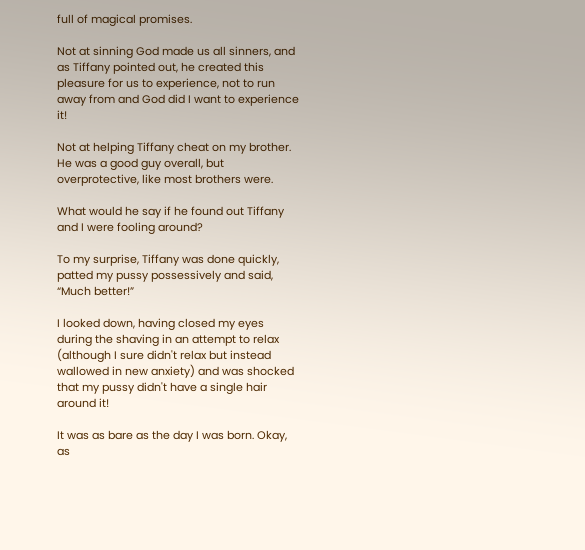full of magical promises.

Not at sinning God made us all sinners, and as Tiffany pointed out, he created this pleasure for us to experience, not to run away from and God did I want to experience it!

Not at helping Tiffany cheat on my brother. He was a good guy overall, but overprotective, like most brothers were.

What would he say if he found out Tiffany and I were fooling around?

To my surprise, Tiffany was done quickly, patted my pussy possessively and said, “Much better!”

I looked down, having closed my eyes during the shaving in an attempt to relax (although I sure didn't relax but instead wallowed in new anxiety) and was shocked that my pussy didn't have a single hair around it!

It was as bare as the day I was born. Okay, as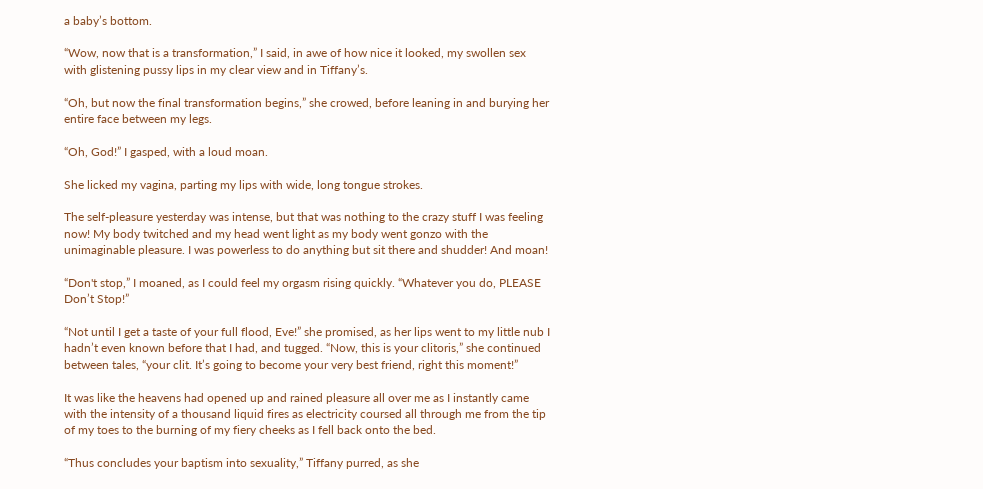a baby’s bottom.

“Wow, now that is a transformation,” I said, in awe of how nice it looked, my swollen sex with glistening pussy lips in my clear view and in Tiffany’s.

“Oh, but now the final transformation begins,” she crowed, before leaning in and burying her entire face between my legs.

“Oh, God!” I gasped, with a loud moan.

She licked my vagina, parting my lips with wide, long tongue strokes.

The self-pleasure yesterday was intense, but that was nothing to the crazy stuff I was feeling now! My body twitched and my head went light as my body went gonzo with the unimaginable pleasure. I was powerless to do anything but sit there and shudder! And moan!

“Don't stop,” I moaned, as I could feel my orgasm rising quickly. “Whatever you do, PLEASE Don’t Stop!”

“Not until I get a taste of your full flood, Eve!” she promised, as her lips went to my little nub I hadn’t even known before that I had, and tugged. “Now, this is your clitoris,” she continued between tales, “your clit. It’s going to become your very best friend, right this moment!”

It was like the heavens had opened up and rained pleasure all over me as I instantly came with the intensity of a thousand liquid fires as electricity coursed all through me from the tip of my toes to the burning of my fiery cheeks as I fell back onto the bed.

“Thus concludes your baptism into sexuality,” Tiffany purred, as she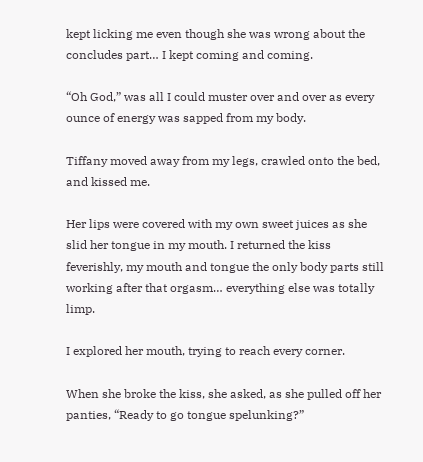kept licking me even though she was wrong about the concludes part… I kept coming and coming.

“Oh God,” was all I could muster over and over as every ounce of energy was sapped from my body.

Tiffany moved away from my legs, crawled onto the bed, and kissed me.

Her lips were covered with my own sweet juices as she slid her tongue in my mouth. I returned the kiss feverishly, my mouth and tongue the only body parts still working after that orgasm… everything else was totally limp.

I explored her mouth, trying to reach every corner.

When she broke the kiss, she asked, as she pulled off her panties, “Ready to go tongue spelunking?”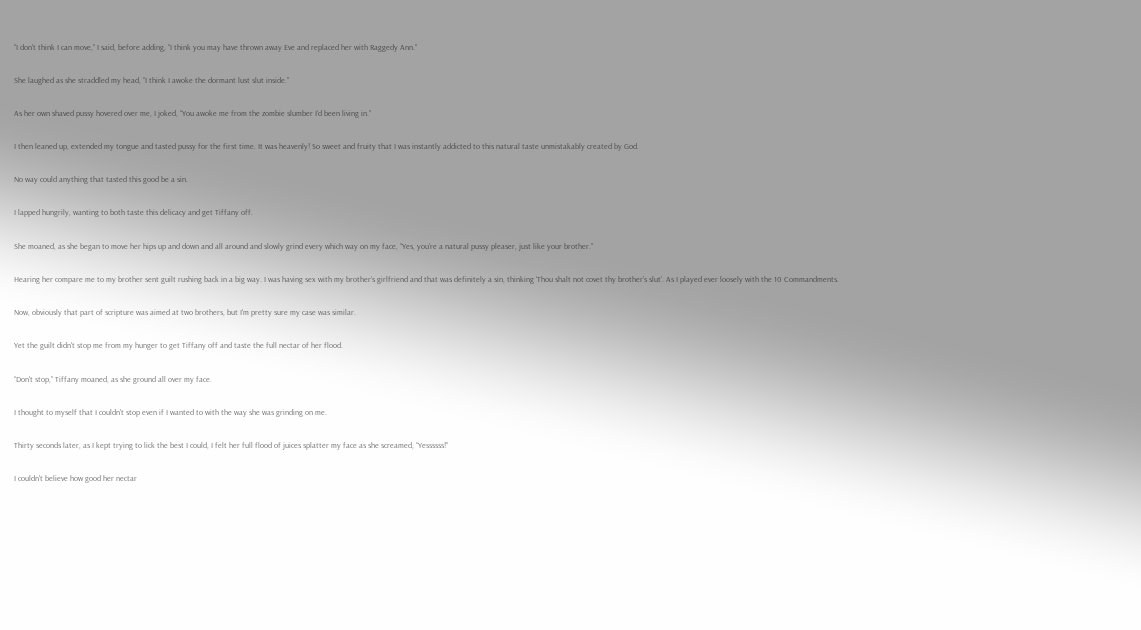“I don't think I can move,” I said, before adding, “I think you may have thrown away Eve and replaced her with Raggedy Ann.”

She laughed as she straddled my head, “I think I awoke the dormant lust slut inside.”

As her own shaved pussy hovered over me, I joked, “You awoke me from the zombie slumber I’d been living in.”

I then leaned up, extended my tongue and tasted pussy for the first time. It was heavenly! So sweet and fruity that I was instantly addicted to this natural taste unmistakably created by God.

No way could anything that tasted this good be a sin.

I lapped hungrily, wanting to both taste this delicacy and get Tiffany off.

She moaned, as she began to move her hips up and down and all around and slowly grind every which way on my face, “Yes, you’re a natural pussy pleaser, just like your brother.”

Hearing her compare me to my brother sent guilt rushing back in a big way. I was having sex with my brother’s girlfriend and that was definitely a sin, thinking ‘Thou shalt not covet thy brother’s slut’. As I played ever loosely with the 10 Commandments.

Now, obviously that part of scripture was aimed at two brothers, but I'm pretty sure my case was similar.

Yet the guilt didn't stop me from my hunger to get Tiffany off and taste the full nectar of her flood.

“Don't stop,” Tiffany moaned, as she ground all over my face.

I thought to myself that I couldn't stop even if I wanted to with the way she was grinding on me.

Thirty seconds later, as I kept trying to lick the best I could, I felt her full flood of juices splatter my face as she screamed, “Yessssss!”

I couldn't believe how good her nectar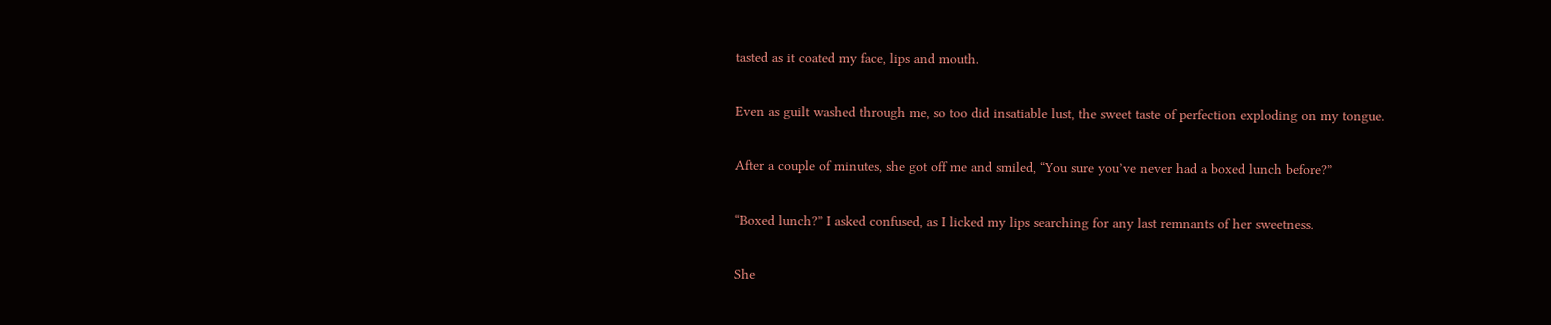tasted as it coated my face, lips and mouth.

Even as guilt washed through me, so too did insatiable lust, the sweet taste of perfection exploding on my tongue.

After a couple of minutes, she got off me and smiled, “You sure you’ve never had a boxed lunch before?”

“Boxed lunch?” I asked confused, as I licked my lips searching for any last remnants of her sweetness.

She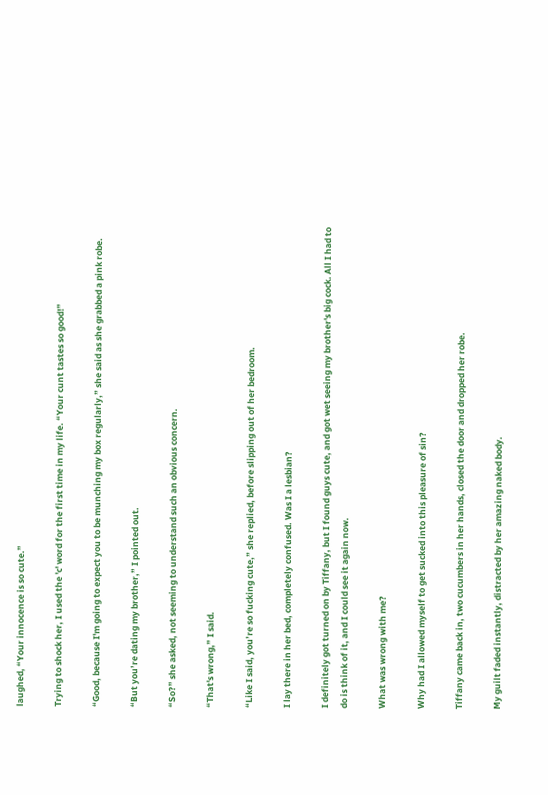laughed, “Your innocence is so cute.”

Trying to shock her, I used the 'c' word for the first time in my life. “Your cunt tastes so good!”

“Good, because I'm going to expect you to be munching my box regularly,” she said as she grabbed a pink robe.

“But you’re dating my brother,” I pointed out.

“So?” she asked, not seeming to understand such an obvious concern.

“That's wrong,” I said.

“Like I said, you’re so fucking cute,” she replied, before slipping out of her bedroom.

I lay there in her bed, completely confused. Was I a lesbian?

I definitely got turned on by Tiffany, but I found guys cute, and got wet seeing my brother's big cock. All I had to do is think of it, and I could see it again now.

What was wrong with me?

Why had I allowed myself to get sucked into this pleasure of sin?

Tiffany came back in, two cucumbers in her hands, closed the door and dropped her robe.

My guilt faded instantly, distracted by her amazing naked body.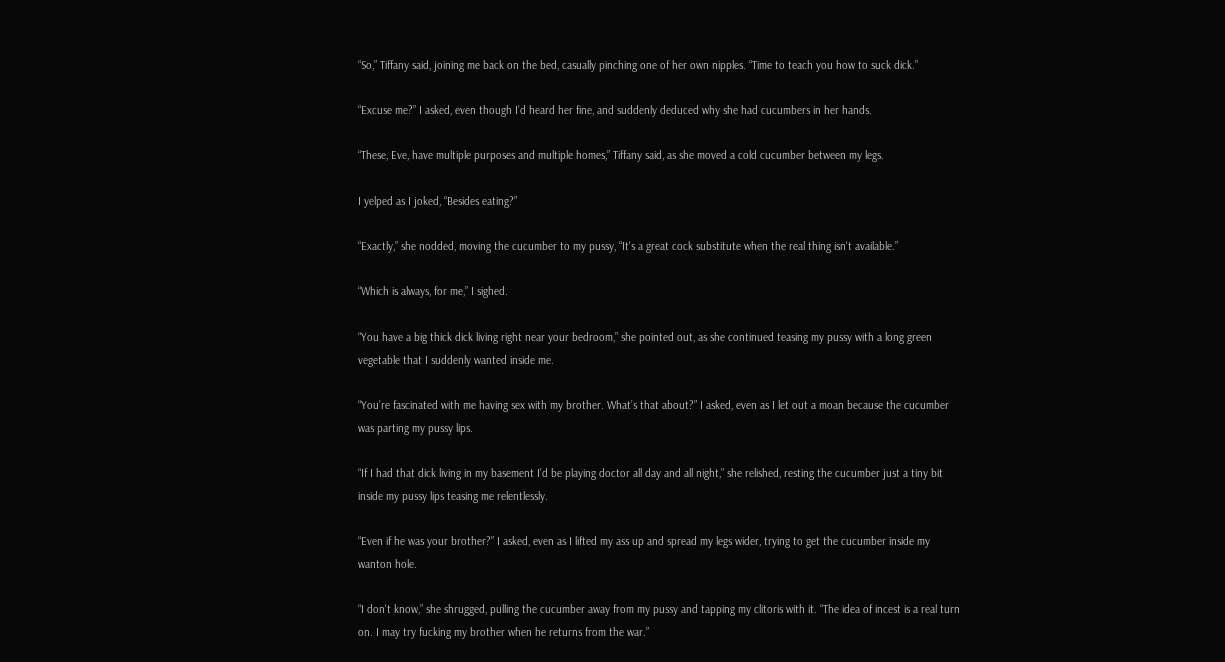“So,” Tiffany said, joining me back on the bed, casually pinching one of her own nipples. “Time to teach you how to suck dick.”

“Excuse me?” I asked, even though I’d heard her fine, and suddenly deduced why she had cucumbers in her hands.

“These, Eve, have multiple purposes and multiple homes,” Tiffany said, as she moved a cold cucumber between my legs.

I yelped as I joked, “Besides eating?”

“Exactly,” she nodded, moving the cucumber to my pussy, “It's a great cock substitute when the real thing isn't available.”

“Which is always, for me,” I sighed.

“You have a big thick dick living right near your bedroom,” she pointed out, as she continued teasing my pussy with a long green vegetable that I suddenly wanted inside me.

“You’re fascinated with me having sex with my brother. What’s that about?” I asked, even as I let out a moan because the cucumber was parting my pussy lips.

“If I had that dick living in my basement I’d be playing doctor all day and all night,” she relished, resting the cucumber just a tiny bit inside my pussy lips teasing me relentlessly.

“Even if he was your brother?” I asked, even as I lifted my ass up and spread my legs wider, trying to get the cucumber inside my wanton hole.

“I don't know,” she shrugged, pulling the cucumber away from my pussy and tapping my clitoris with it. “The idea of incest is a real turn on. I may try fucking my brother when he returns from the war.”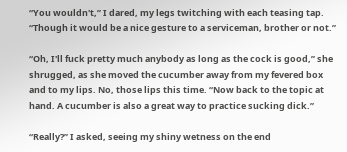“You wouldn't,” I dared, my legs twitching with each teasing tap. “Though it would be a nice gesture to a serviceman, brother or not.”

“Oh, I'll fuck pretty much anybody as long as the cock is good,” she shrugged, as she moved the cucumber away from my fevered box and to my lips. No, those lips this time. “Now back to the topic at hand. A cucumber is also a great way to practice sucking dick.”

“Really?” I asked, seeing my shiny wetness on the end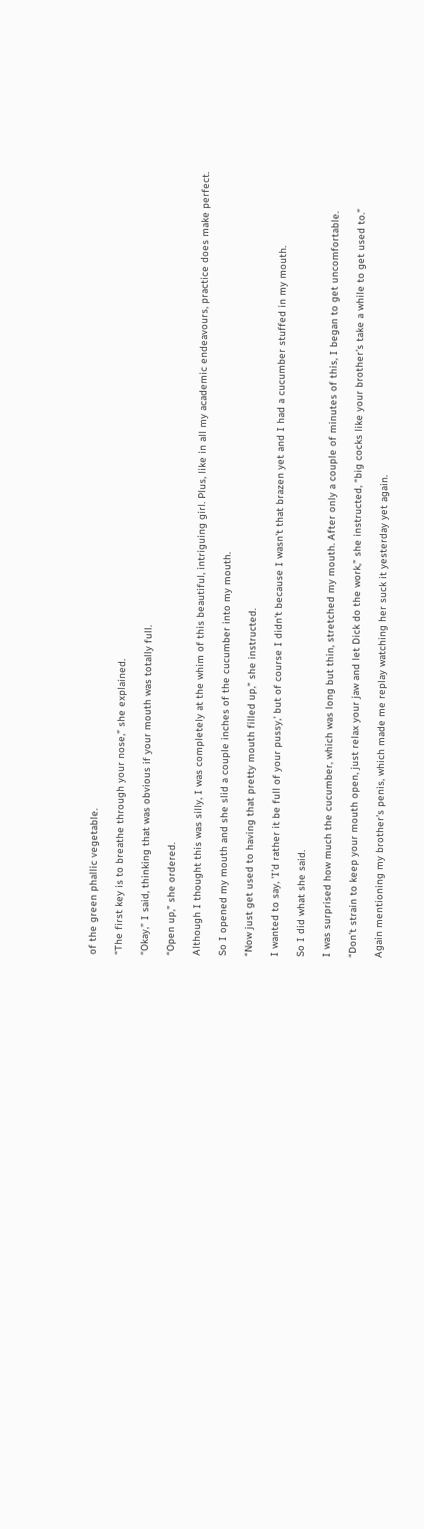of the green phallic vegetable.

“The first key is to breathe through your nose,” she explained.

“Okay,” I said, thinking that was obvious if your mouth was totally full.

“Open up,” she ordered.

Although I thought this was silly, I was completely at the whim of this beautiful, intriguing girl. Plus, like in all my academic endeavours, practice does make perfect.

So I opened my mouth and she slid a couple inches of the cucumber into my mouth.

“Now just get used to having that pretty mouth filled up,” she instructed.

I wanted to say, 'I’d rather it be full of your pussy,' but of course I didn't because I wasn't that brazen yet and I had a cucumber stuffed in my mouth.

So I did what she said.

I was surprised how much the cucumber, which was long but thin, stretched my mouth. After only a couple of minutes of this, I began to get uncomfortable.

“Don’t strain to keep your mouth open, just relax your jaw and let Dick do the work,” she instructed, “big cocks like your brother’s take a while to get used to.”

Again mentioning my brother’s penis, which made me replay watching her suck it yesterday yet again.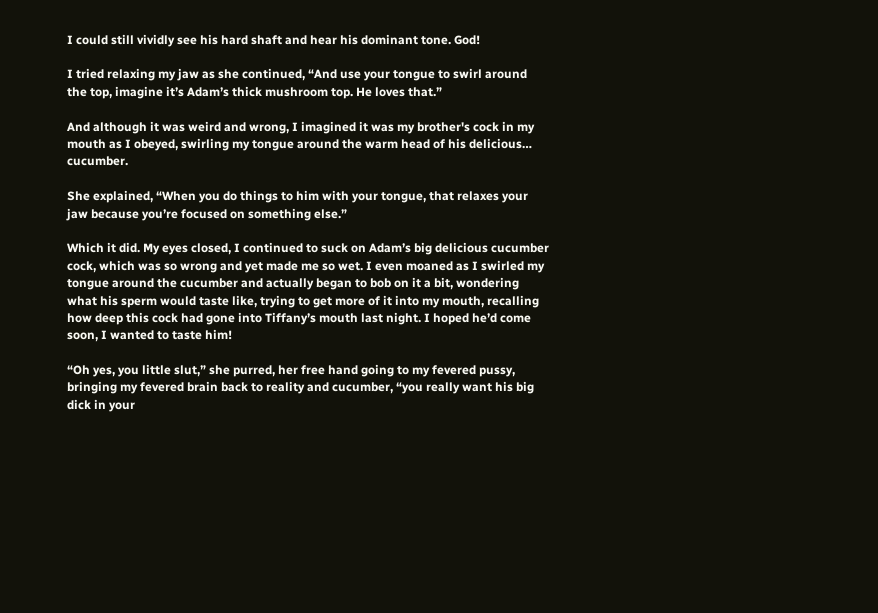I could still vividly see his hard shaft and hear his dominant tone. God!

I tried relaxing my jaw as she continued, “And use your tongue to swirl around the top, imagine it’s Adam’s thick mushroom top. He loves that.”

And although it was weird and wrong, I imagined it was my brother's cock in my mouth as I obeyed, swirling my tongue around the warm head of his delicious… cucumber.

She explained, “When you do things to him with your tongue, that relaxes your jaw because you’re focused on something else.”

Which it did. My eyes closed, I continued to suck on Adam’s big delicious cucumber cock, which was so wrong and yet made me so wet. I even moaned as I swirled my tongue around the cucumber and actually began to bob on it a bit, wondering what his sperm would taste like, trying to get more of it into my mouth, recalling how deep this cock had gone into Tiffany’s mouth last night. I hoped he’d come soon, I wanted to taste him!

“Oh yes, you little slut,” she purred, her free hand going to my fevered pussy, bringing my fevered brain back to reality and cucumber, “you really want his big dick in your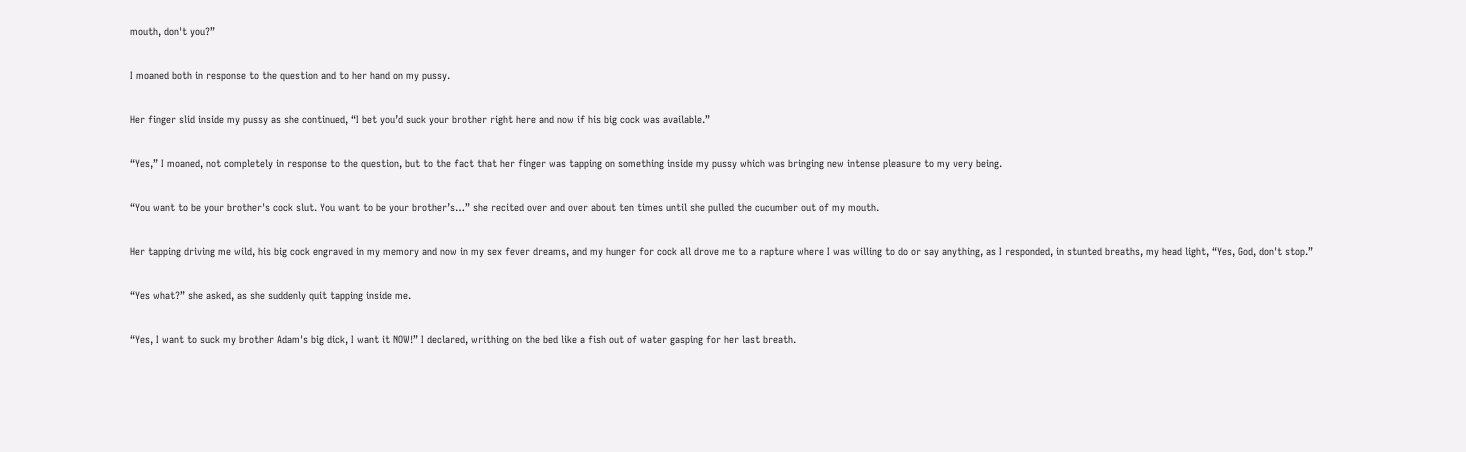mouth, don't you?”

I moaned both in response to the question and to her hand on my pussy.

Her finger slid inside my pussy as she continued, “I bet you’d suck your brother right here and now if his big cock was available.”

“Yes,” I moaned, not completely in response to the question, but to the fact that her finger was tapping on something inside my pussy which was bringing new intense pleasure to my very being.

“You want to be your brother's cock slut. You want to be your brother’s…” she recited over and over about ten times until she pulled the cucumber out of my mouth.

Her tapping driving me wild, his big cock engraved in my memory and now in my sex fever dreams, and my hunger for cock all drove me to a rapture where I was willing to do or say anything, as I responded, in stunted breaths, my head light, “Yes, God, don't stop.”

“Yes what?” she asked, as she suddenly quit tapping inside me.

“Yes, I want to suck my brother Adam's big dick, I want it NOW!” I declared, writhing on the bed like a fish out of water gasping for her last breath.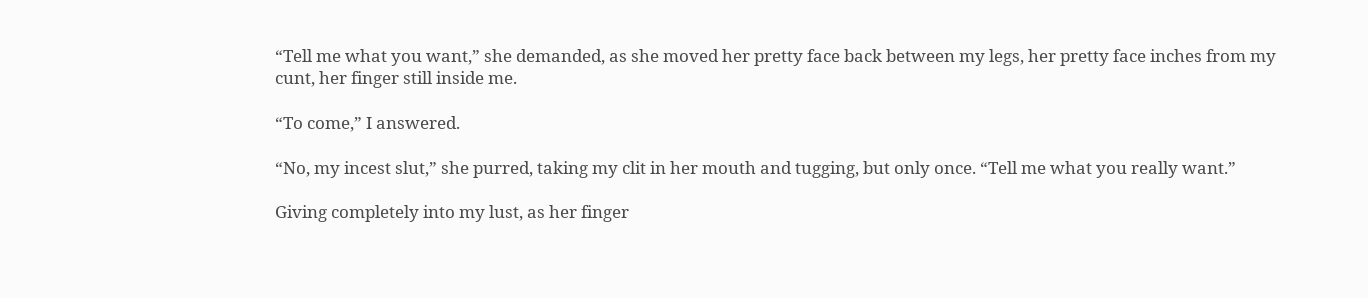“Tell me what you want,” she demanded, as she moved her pretty face back between my legs, her pretty face inches from my cunt, her finger still inside me.

“To come,” I answered.

“No, my incest slut,” she purred, taking my clit in her mouth and tugging, but only once. “Tell me what you really want.”

Giving completely into my lust, as her finger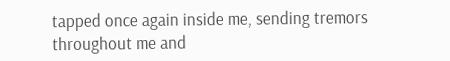tapped once again inside me, sending tremors throughout me and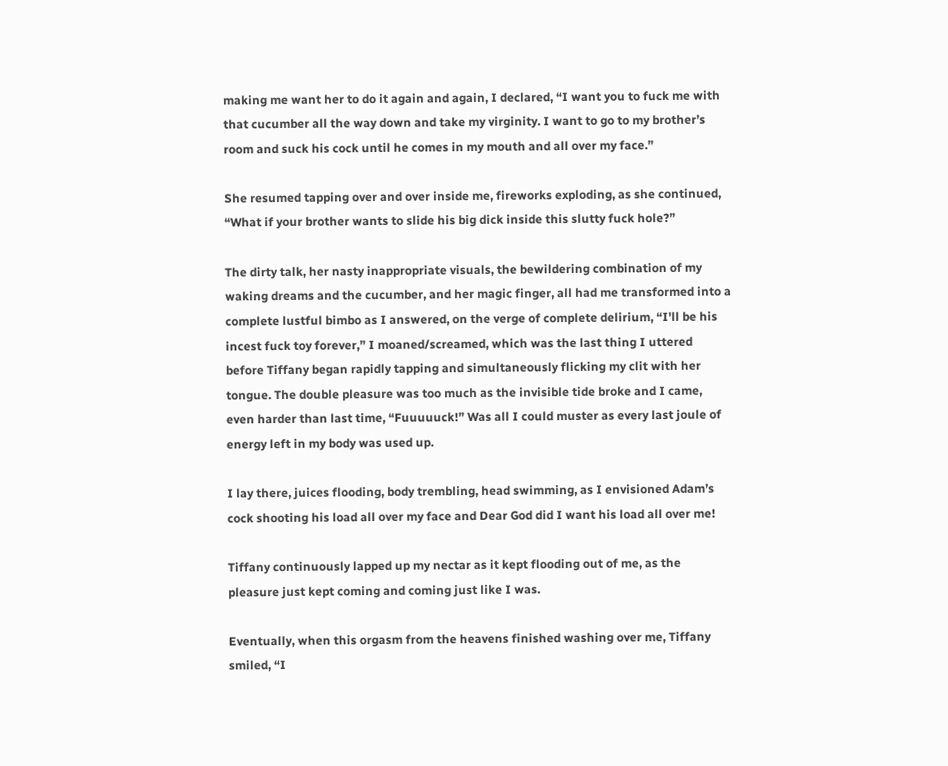making me want her to do it again and again, I declared, “I want you to fuck me with that cucumber all the way down and take my virginity. I want to go to my brother’s room and suck his cock until he comes in my mouth and all over my face.”

She resumed tapping over and over inside me, fireworks exploding, as she continued, “What if your brother wants to slide his big dick inside this slutty fuck hole?”

The dirty talk, her nasty inappropriate visuals, the bewildering combination of my waking dreams and the cucumber, and her magic finger, all had me transformed into a complete lustful bimbo as I answered, on the verge of complete delirium, “I'll be his incest fuck toy forever,” I moaned/screamed, which was the last thing I uttered before Tiffany began rapidly tapping and simultaneously flicking my clit with her tongue. The double pleasure was too much as the invisible tide broke and I came, even harder than last time, “Fuuuuuck!” Was all I could muster as every last joule of energy left in my body was used up.

I lay there, juices flooding, body trembling, head swimming, as I envisioned Adam’s cock shooting his load all over my face and Dear God did I want his load all over me!

Tiffany continuously lapped up my nectar as it kept flooding out of me, as the pleasure just kept coming and coming just like I was.

Eventually, when this orgasm from the heavens finished washing over me, Tiffany smiled, “I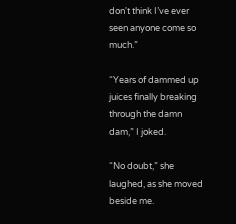don't think I’ve ever seen anyone come so much.”

“Years of dammed up juices finally breaking through the damn dam,” I joked.

“No doubt,” she laughed, as she moved beside me.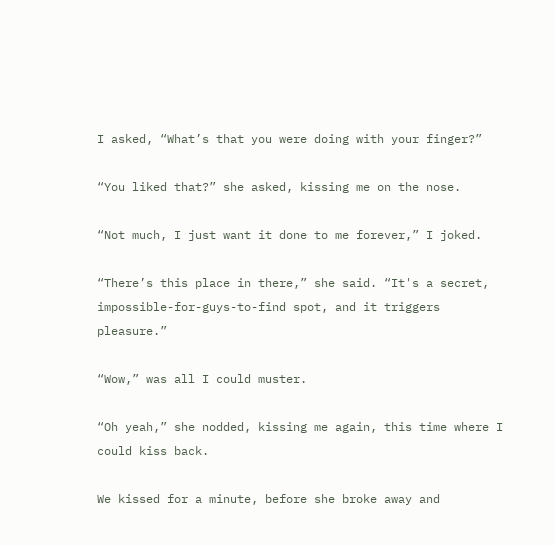I asked, “What’s that you were doing with your finger?”

“You liked that?” she asked, kissing me on the nose.

“Not much, I just want it done to me forever,” I joked.

“There’s this place in there,” she said. “It's a secret, impossible-for-guys-to-find spot, and it triggers pleasure.”

“Wow,” was all I could muster.

“Oh yeah,” she nodded, kissing me again, this time where I could kiss back.

We kissed for a minute, before she broke away and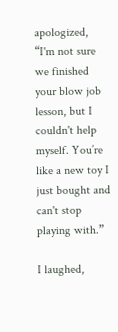apologized, “I'm not sure we finished your blow job lesson, but I couldn't help myself. You’re like a new toy I just bought and can't stop playing with.”

I laughed,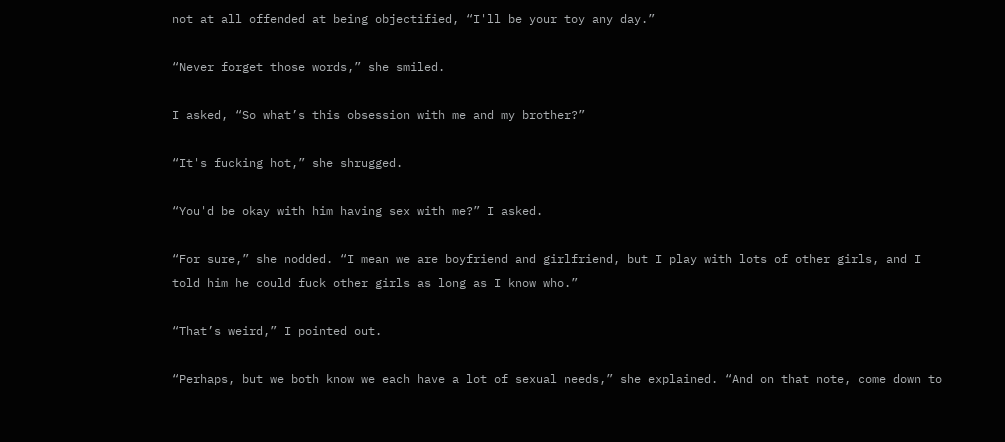not at all offended at being objectified, “I'll be your toy any day.”

“Never forget those words,” she smiled.

I asked, “So what’s this obsession with me and my brother?”

“It's fucking hot,” she shrugged.

“You'd be okay with him having sex with me?” I asked.

“For sure,” she nodded. “I mean we are boyfriend and girlfriend, but I play with lots of other girls, and I told him he could fuck other girls as long as I know who.”

“That’s weird,” I pointed out.

“Perhaps, but we both know we each have a lot of sexual needs,” she explained. “And on that note, come down to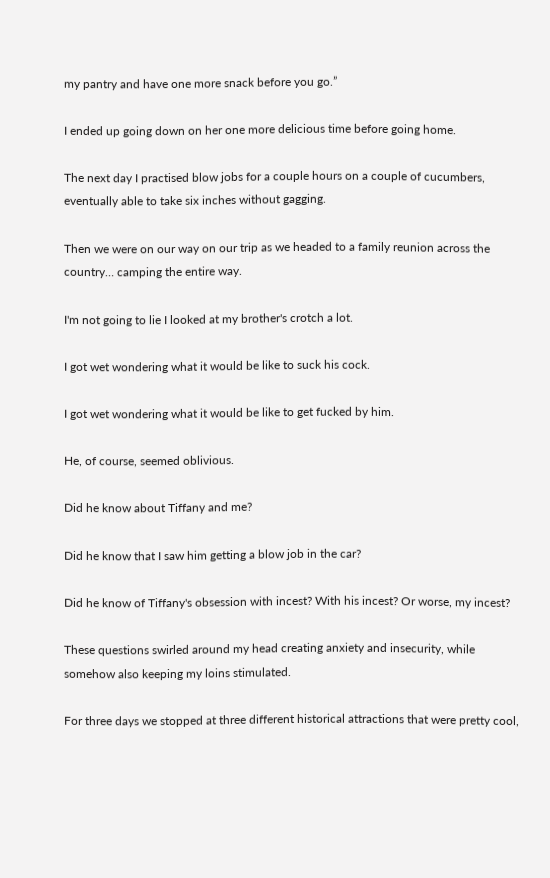my pantry and have one more snack before you go.”

I ended up going down on her one more delicious time before going home.

The next day I practised blow jobs for a couple hours on a couple of cucumbers, eventually able to take six inches without gagging.

Then we were on our way on our trip as we headed to a family reunion across the country… camping the entire way.

I'm not going to lie I looked at my brother's crotch a lot.

I got wet wondering what it would be like to suck his cock.

I got wet wondering what it would be like to get fucked by him.

He, of course, seemed oblivious.

Did he know about Tiffany and me?

Did he know that I saw him getting a blow job in the car?

Did he know of Tiffany's obsession with incest? With his incest? Or worse, my incest?

These questions swirled around my head creating anxiety and insecurity, while somehow also keeping my loins stimulated.

For three days we stopped at three different historical attractions that were pretty cool,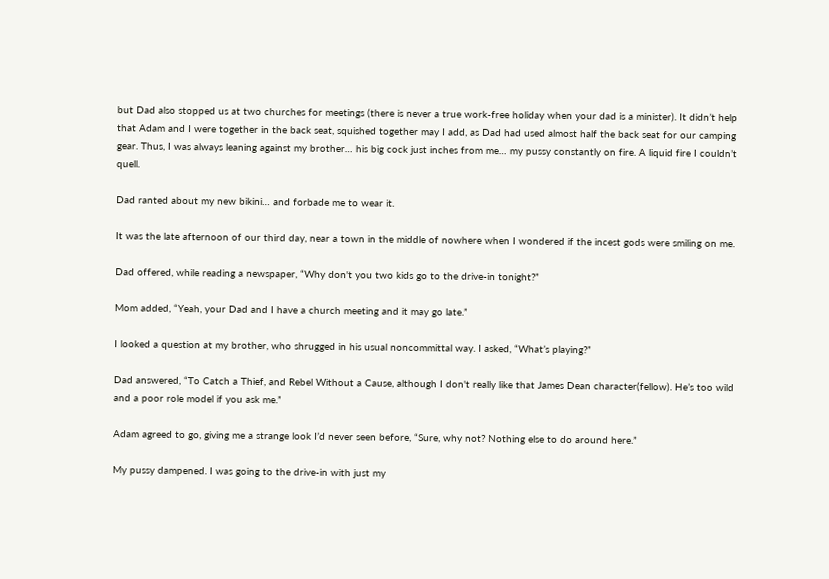but Dad also stopped us at two churches for meetings (there is never a true work-free holiday when your dad is a minister). It didn’t help that Adam and I were together in the back seat, squished together may I add, as Dad had used almost half the back seat for our camping gear. Thus, I was always leaning against my brother… his big cock just inches from me… my pussy constantly on fire. A liquid fire I couldn’t quell.

Dad ranted about my new bikini… and forbade me to wear it.

It was the late afternoon of our third day, near a town in the middle of nowhere when I wondered if the incest gods were smiling on me.

Dad offered, while reading a newspaper, “Why don't you two kids go to the drive-in tonight?”

Mom added, “Yeah, your Dad and I have a church meeting and it may go late.”

I looked a question at my brother, who shrugged in his usual noncommittal way. I asked, “What’s playing?”

Dad answered, “To Catch a Thief, and Rebel Without a Cause, although I don't really like that James Dean character(fellow). He’s too wild and a poor role model if you ask me.”

Adam agreed to go, giving me a strange look I’d never seen before, “Sure, why not? Nothing else to do around here.”

My pussy dampened. I was going to the drive-in with just my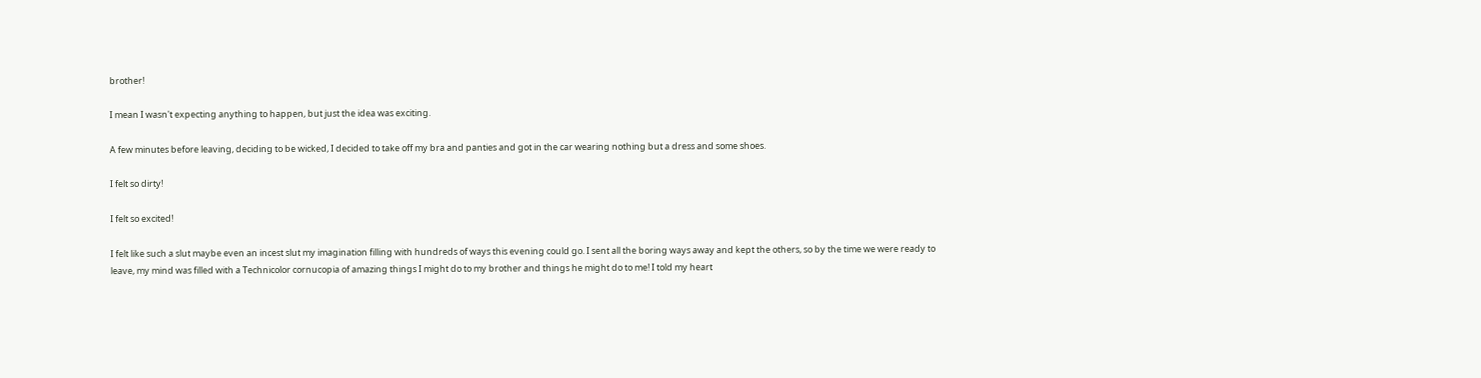brother!

I mean I wasn't expecting anything to happen, but just the idea was exciting.

A few minutes before leaving, deciding to be wicked, I decided to take off my bra and panties and got in the car wearing nothing but a dress and some shoes.

I felt so dirty!

I felt so excited!

I felt like such a slut maybe even an incest slut my imagination filling with hundreds of ways this evening could go. I sent all the boring ways away and kept the others, so by the time we were ready to leave, my mind was filled with a Technicolor cornucopia of amazing things I might do to my brother and things he might do to me! I told my heart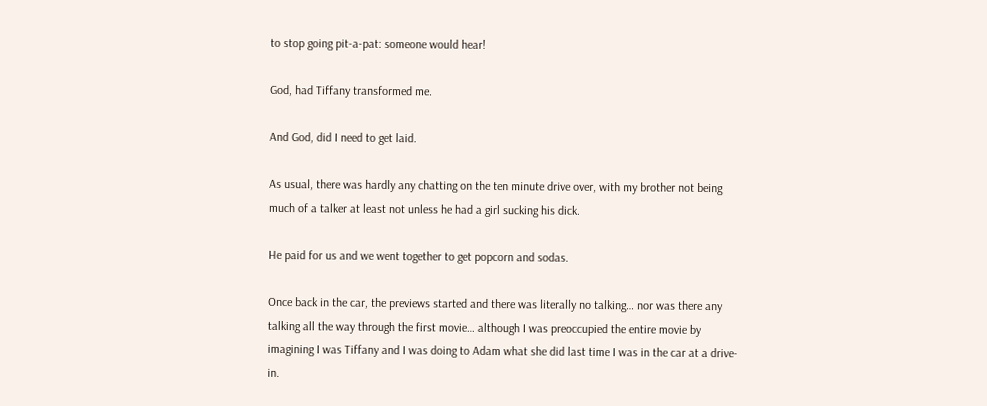to stop going pit-a-pat: someone would hear!

God, had Tiffany transformed me.

And God, did I need to get laid.

As usual, there was hardly any chatting on the ten minute drive over, with my brother not being much of a talker at least not unless he had a girl sucking his dick.

He paid for us and we went together to get popcorn and sodas.

Once back in the car, the previews started and there was literally no talking… nor was there any talking all the way through the first movie… although I was preoccupied the entire movie by imagining I was Tiffany and I was doing to Adam what she did last time I was in the car at a drive-in.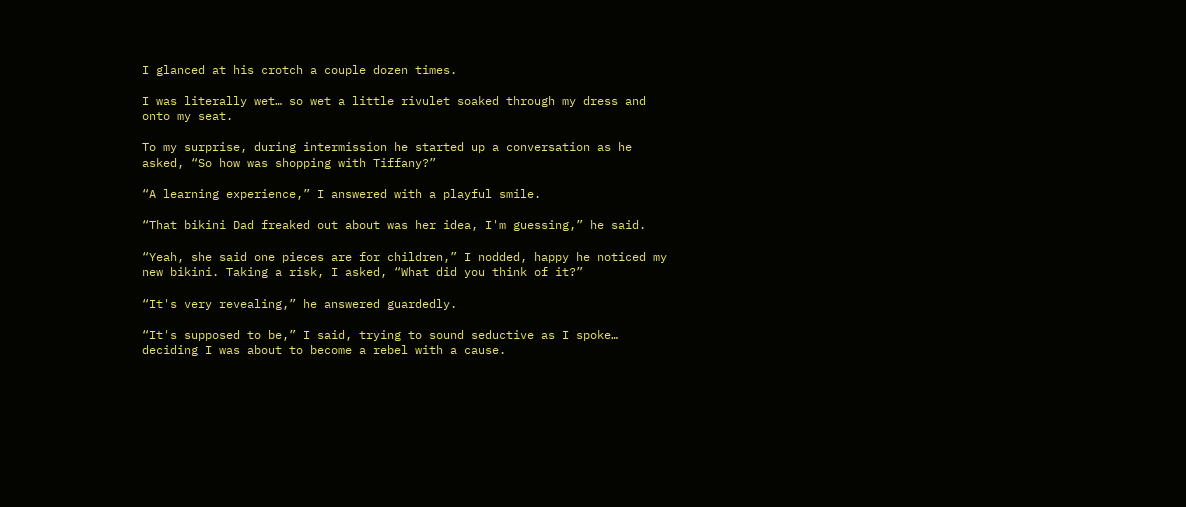I glanced at his crotch a couple dozen times.

I was literally wet… so wet a little rivulet soaked through my dress and onto my seat.

To my surprise, during intermission he started up a conversation as he asked, “So how was shopping with Tiffany?”

“A learning experience,” I answered with a playful smile.

“That bikini Dad freaked out about was her idea, I'm guessing,” he said.

“Yeah, she said one pieces are for children,” I nodded, happy he noticed my new bikini. Taking a risk, I asked, “What did you think of it?”

“It's very revealing,” he answered guardedly.

“It's supposed to be,” I said, trying to sound seductive as I spoke… deciding I was about to become a rebel with a cause.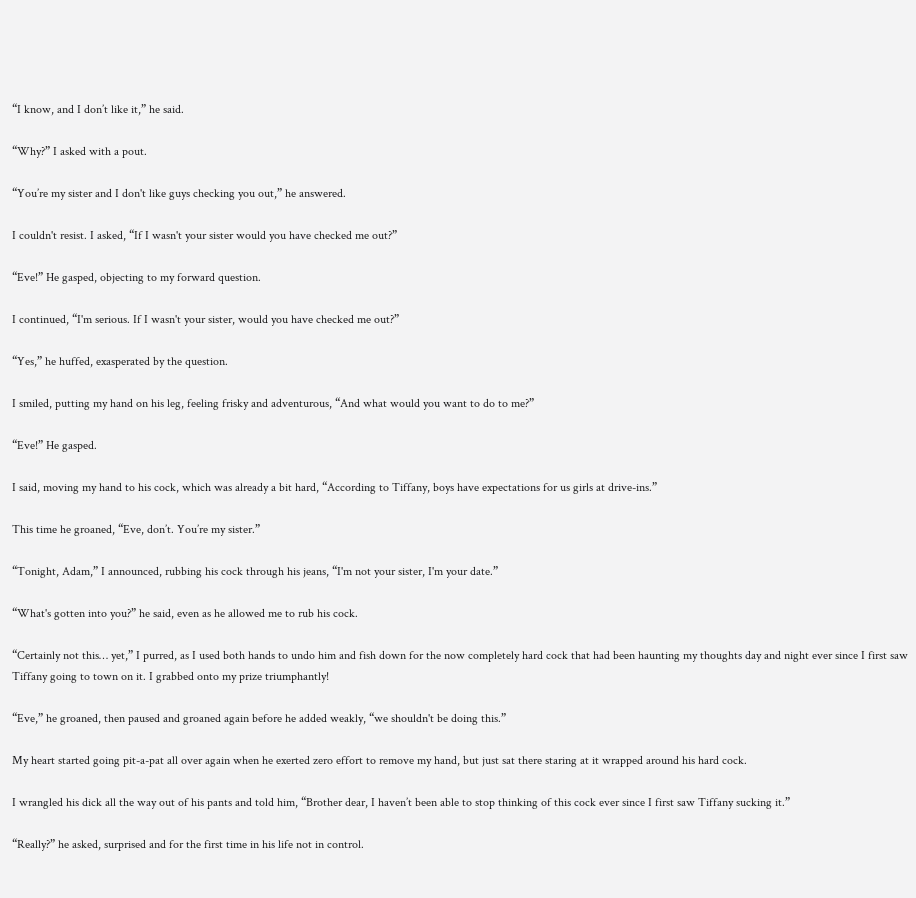“I know, and I don’t like it,” he said.

“Why?” I asked with a pout.

“You’re my sister and I don't like guys checking you out,” he answered.

I couldn't resist. I asked, “If I wasn't your sister would you have checked me out?”

“Eve!” He gasped, objecting to my forward question.

I continued, “I'm serious. If I wasn't your sister, would you have checked me out?”

“Yes,” he huffed, exasperated by the question.

I smiled, putting my hand on his leg, feeling frisky and adventurous, “And what would you want to do to me?”

“Eve!” He gasped.

I said, moving my hand to his cock, which was already a bit hard, “According to Tiffany, boys have expectations for us girls at drive-ins.”

This time he groaned, “Eve, don’t. You’re my sister.”

“Tonight, Adam,” I announced, rubbing his cock through his jeans, “I'm not your sister, I'm your date.”

“What's gotten into you?” he said, even as he allowed me to rub his cock.

“Certainly not this… yet,” I purred, as I used both hands to undo him and fish down for the now completely hard cock that had been haunting my thoughts day and night ever since I first saw Tiffany going to town on it. I grabbed onto my prize triumphantly!

“Eve,” he groaned, then paused and groaned again before he added weakly, “we shouldn't be doing this.”

My heart started going pit-a-pat all over again when he exerted zero effort to remove my hand, but just sat there staring at it wrapped around his hard cock.

I wrangled his dick all the way out of his pants and told him, “Brother dear, I haven’t been able to stop thinking of this cock ever since I first saw Tiffany sucking it.”

“Really?” he asked, surprised and for the first time in his life not in control.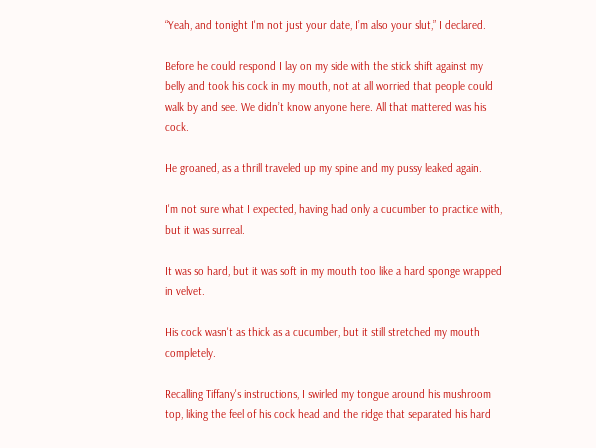“Yeah, and tonight I'm not just your date, I’m also your slut,” I declared.

Before he could respond I lay on my side with the stick shift against my belly and took his cock in my mouth, not at all worried that people could walk by and see. We didn’t know anyone here. All that mattered was his cock.

He groaned, as a thrill traveled up my spine and my pussy leaked again.

I'm not sure what I expected, having had only a cucumber to practice with, but it was surreal.

It was so hard, but it was soft in my mouth too like a hard sponge wrapped in velvet.

His cock wasn't as thick as a cucumber, but it still stretched my mouth completely.

Recalling Tiffany's instructions, I swirled my tongue around his mushroom top, liking the feel of his cock head and the ridge that separated his hard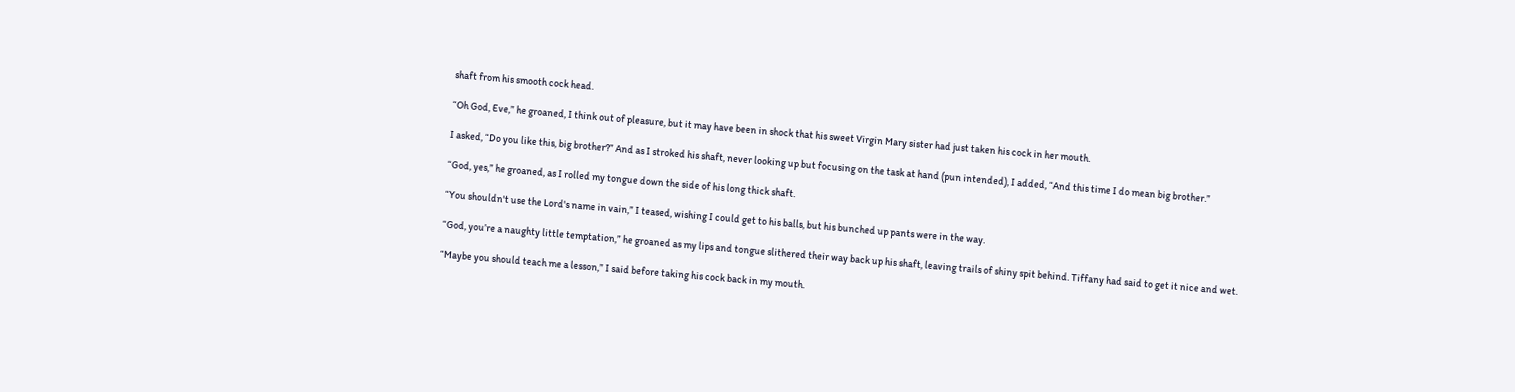shaft from his smooth cock head.

“Oh God, Eve,” he groaned, I think out of pleasure, but it may have been in shock that his sweet Virgin Mary sister had just taken his cock in her mouth.

I asked, “Do you like this, big brother?” And as I stroked his shaft, never looking up but focusing on the task at hand (pun intended), I added, “And this time I do mean big brother.”

“God, yes,” he groaned, as I rolled my tongue down the side of his long thick shaft.

“You shouldn't use the Lord's name in vain,” I teased, wishing I could get to his balls, but his bunched up pants were in the way.

“God, you’re a naughty little temptation,” he groaned as my lips and tongue slithered their way back up his shaft, leaving trails of shiny spit behind. Tiffany had said to get it nice and wet.

“Maybe you should teach me a lesson,” I said before taking his cock back in my mouth.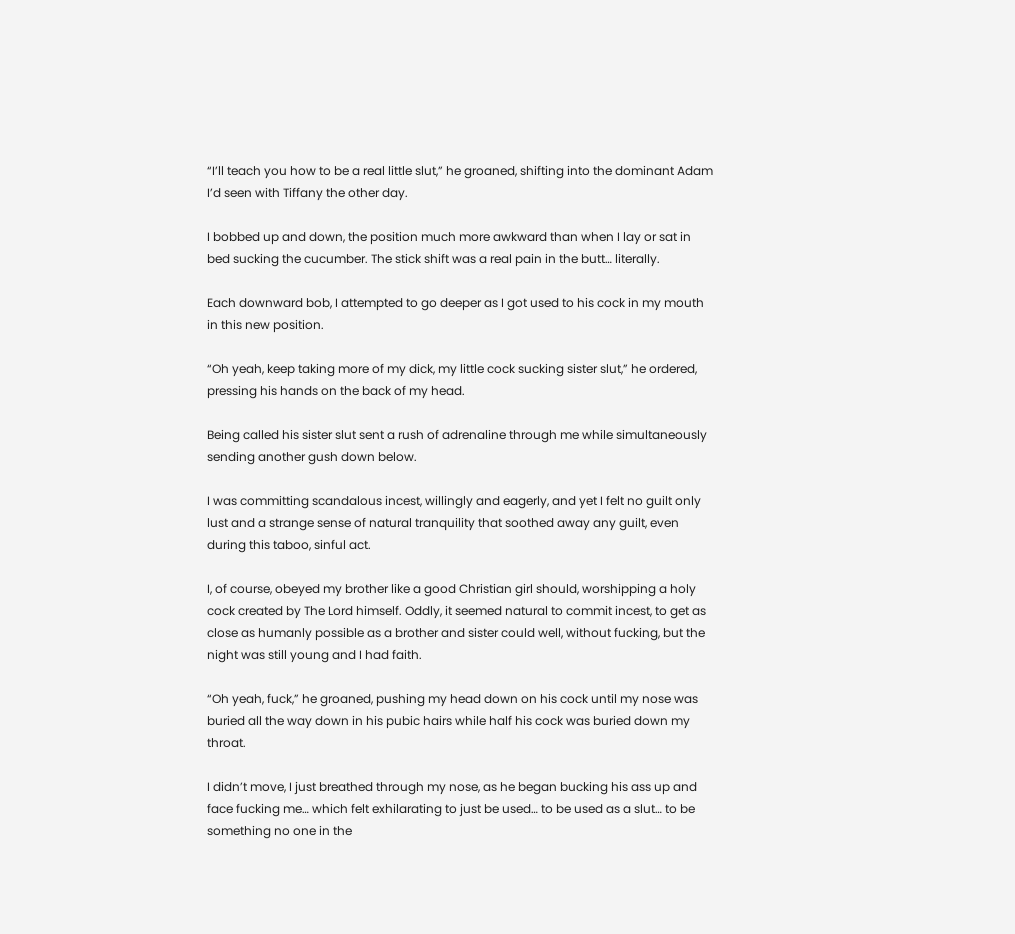“I’ll teach you how to be a real little slut,” he groaned, shifting into the dominant Adam I’d seen with Tiffany the other day.

I bobbed up and down, the position much more awkward than when I lay or sat in bed sucking the cucumber. The stick shift was a real pain in the butt… literally.

Each downward bob, I attempted to go deeper as I got used to his cock in my mouth in this new position.

“Oh yeah, keep taking more of my dick, my little cock sucking sister slut,” he ordered, pressing his hands on the back of my head.

Being called his sister slut sent a rush of adrenaline through me while simultaneously sending another gush down below.

I was committing scandalous incest, willingly and eagerly, and yet I felt no guilt only lust and a strange sense of natural tranquility that soothed away any guilt, even during this taboo, sinful act.

I, of course, obeyed my brother like a good Christian girl should, worshipping a holy cock created by The Lord himself. Oddly, it seemed natural to commit incest, to get as close as humanly possible as a brother and sister could well, without fucking, but the night was still young and I had faith.

“Oh yeah, fuck,” he groaned, pushing my head down on his cock until my nose was buried all the way down in his pubic hairs while half his cock was buried down my throat.

I didn’t move, I just breathed through my nose, as he began bucking his ass up and face fucking me… which felt exhilarating to just be used… to be used as a slut… to be something no one in the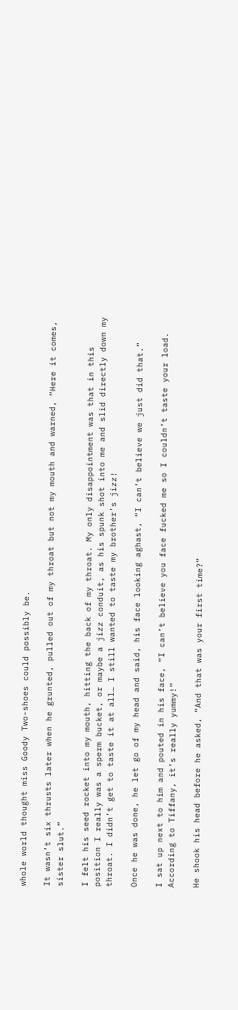whole world thought miss Goody Two-shoes could possibly be.

It wasn’t six thrusts later when he grunted, pulled out of my throat but not my mouth and warned, “Here it comes, sister slut.”

I felt his seed rocket into my mouth, hitting the back of my throat. My only disappointment was that in this position I really was a sperm bucket, or maybe a jizz conduit, as his spunk shot into me and slid directly down my throat. I didn’t get to taste it at all… I still wanted to taste my brother’s jizz!

Once he was done, he let go of my head and said, his face looking aghast, “I can’t believe we just did that.”

I sat up next to him and pouted in his face, “I can’t believe you face fucked me so I couldn’t taste your load. According to Tiffany, it’s really yummy!”

He shook his head before he asked, “And that was your first time?”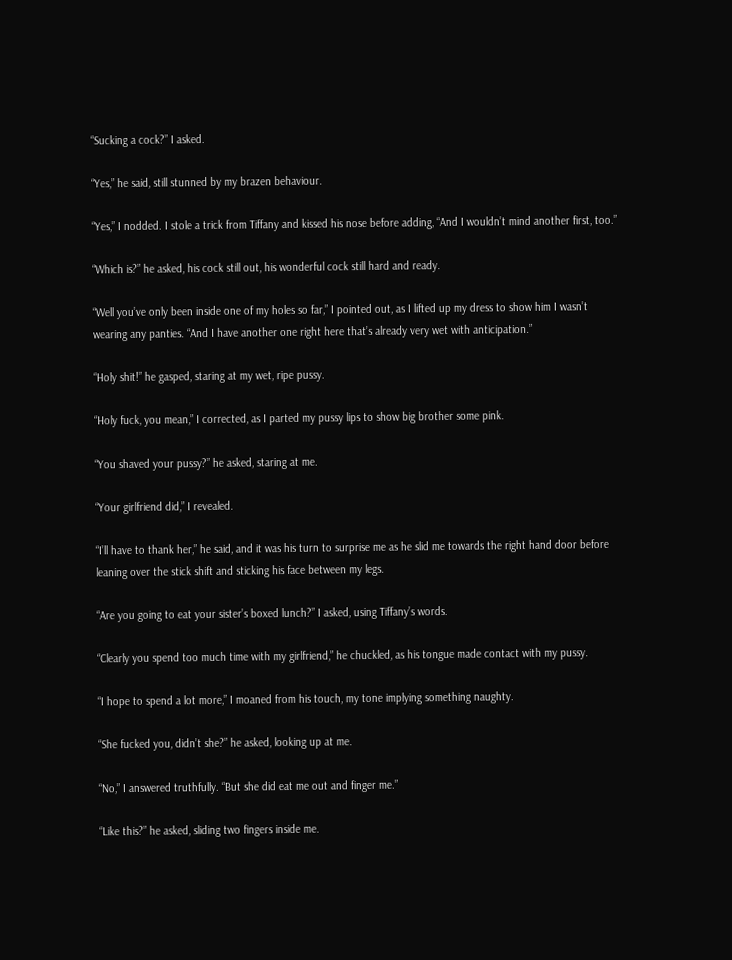“Sucking a cock?” I asked.

“Yes,” he said, still stunned by my brazen behaviour.

“Yes,” I nodded. I stole a trick from Tiffany and kissed his nose before adding, “And I wouldn’t mind another first, too.”

“Which is?” he asked, his cock still out, his wonderful cock still hard and ready.

“Well you’ve only been inside one of my holes so far,” I pointed out, as I lifted up my dress to show him I wasn’t wearing any panties. “And I have another one right here that’s already very wet with anticipation.”

“Holy shit!” he gasped, staring at my wet, ripe pussy.

“Holy fuck, you mean,” I corrected, as I parted my pussy lips to show big brother some pink.

“You shaved your pussy?” he asked, staring at me.

“Your girlfriend did,” I revealed.

“I’ll have to thank her,” he said, and it was his turn to surprise me as he slid me towards the right hand door before leaning over the stick shift and sticking his face between my legs.

“Are you going to eat your sister’s boxed lunch?” I asked, using Tiffany’s words.

“Clearly you spend too much time with my girlfriend,” he chuckled, as his tongue made contact with my pussy.

“I hope to spend a lot more,” I moaned from his touch, my tone implying something naughty.

“She fucked you, didn’t she?” he asked, looking up at me.

“No,” I answered truthfully. “But she did eat me out and finger me.”

“Like this?” he asked, sliding two fingers inside me.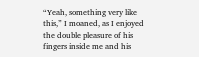“Yeah, something very like this,” I moaned, as I enjoyed the double pleasure of his fingers inside me and his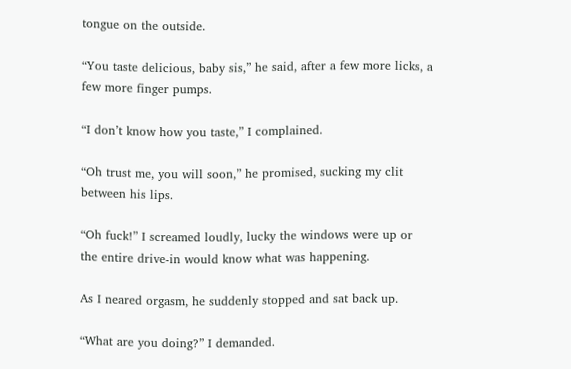tongue on the outside.

“You taste delicious, baby sis,” he said, after a few more licks, a few more finger pumps.

“I don’t know how you taste,” I complained.

“Oh trust me, you will soon,” he promised, sucking my clit between his lips.

“Oh fuck!” I screamed loudly, lucky the windows were up or the entire drive-in would know what was happening.

As I neared orgasm, he suddenly stopped and sat back up.

“What are you doing?” I demanded.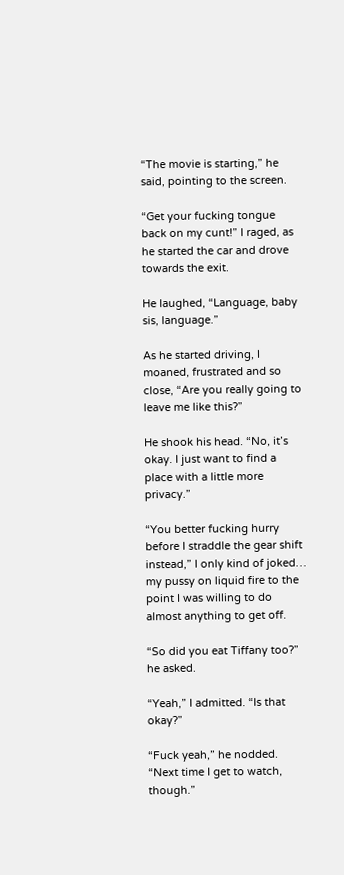“The movie is starting,” he said, pointing to the screen.

“Get your fucking tongue back on my cunt!” I raged, as he started the car and drove towards the exit.

He laughed, “Language, baby sis, language.”

As he started driving, I moaned, frustrated and so close, “Are you really going to leave me like this?”

He shook his head. “No, it’s okay. I just want to find a place with a little more privacy.”

“You better fucking hurry before I straddle the gear shift instead,” I only kind of joked… my pussy on liquid fire to the point I was willing to do almost anything to get off.

“So did you eat Tiffany too?” he asked.

“Yeah,” I admitted. “Is that okay?”

“Fuck yeah,” he nodded. “Next time I get to watch, though.”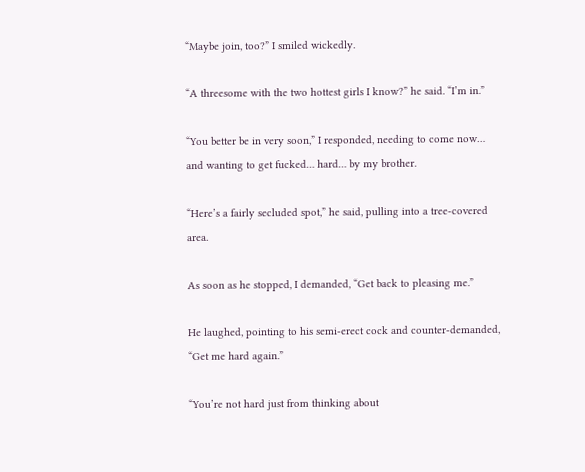“Maybe join, too?” I smiled wickedly.

“A threesome with the two hottest girls I know?” he said. “I’m in.”

“You better be in very soon,” I responded, needing to come now… and wanting to get fucked… hard… by my brother.

“Here’s a fairly secluded spot,” he said, pulling into a tree-covered area.

As soon as he stopped, I demanded, “Get back to pleasing me.”

He laughed, pointing to his semi-erect cock and counter-demanded, “Get me hard again.”

“You’re not hard just from thinking about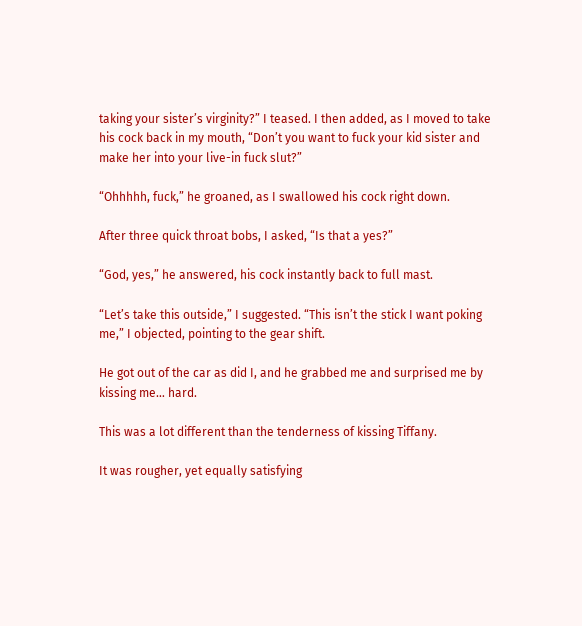taking your sister’s virginity?” I teased. I then added, as I moved to take his cock back in my mouth, “Don’t you want to fuck your kid sister and make her into your live-in fuck slut?”

“Ohhhhh, fuck,” he groaned, as I swallowed his cock right down.

After three quick throat bobs, I asked, “Is that a yes?”

“God, yes,” he answered, his cock instantly back to full mast.

“Let’s take this outside,” I suggested. “This isn’t the stick I want poking me,” I objected, pointing to the gear shift.

He got out of the car as did I, and he grabbed me and surprised me by kissing me… hard.

This was a lot different than the tenderness of kissing Tiffany.

It was rougher, yet equally satisfying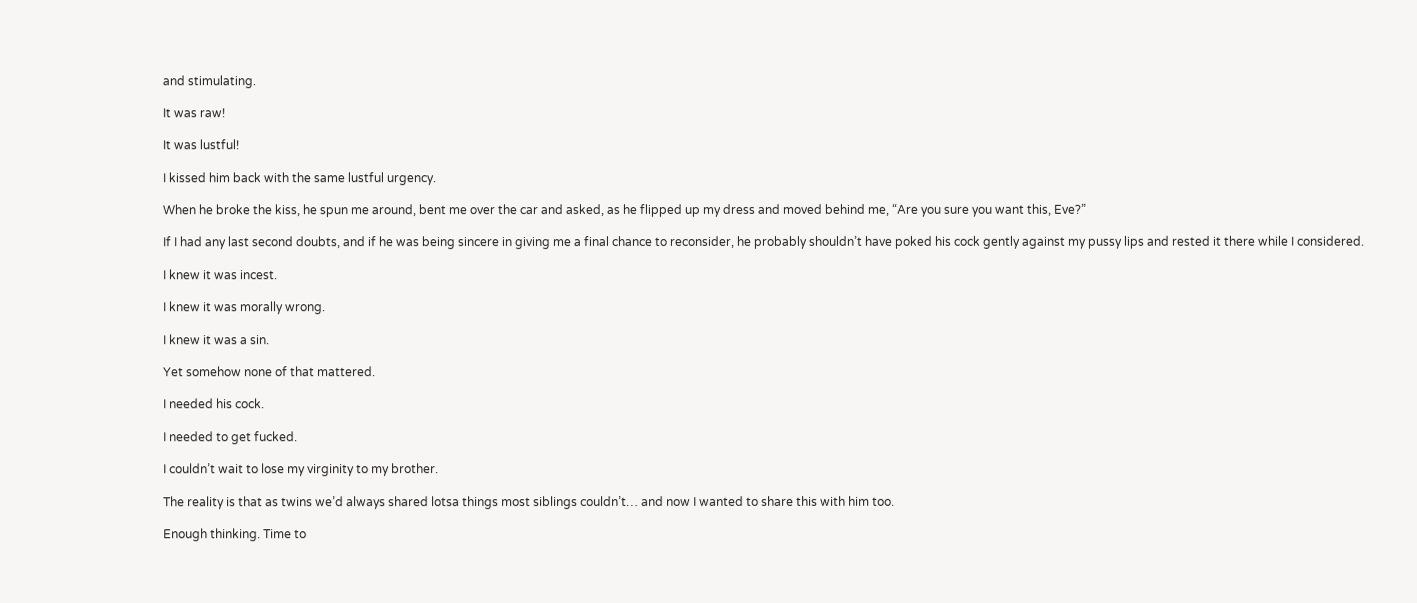and stimulating.

It was raw!

It was lustful!

I kissed him back with the same lustful urgency.

When he broke the kiss, he spun me around, bent me over the car and asked, as he flipped up my dress and moved behind me, “Are you sure you want this, Eve?”

If I had any last second doubts, and if he was being sincere in giving me a final chance to reconsider, he probably shouldn’t have poked his cock gently against my pussy lips and rested it there while I considered.

I knew it was incest.

I knew it was morally wrong.

I knew it was a sin.

Yet somehow none of that mattered.

I needed his cock.

I needed to get fucked.

I couldn’t wait to lose my virginity to my brother.

The reality is that as twins we’d always shared lotsa things most siblings couldn’t… and now I wanted to share this with him too.

Enough thinking. Time to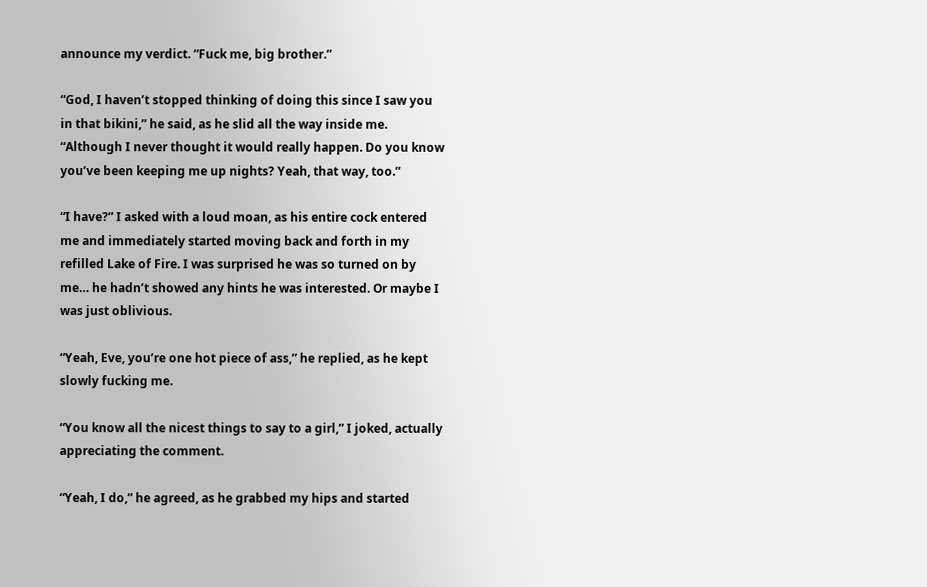announce my verdict. “Fuck me, big brother.”

“God, I haven’t stopped thinking of doing this since I saw you in that bikini,” he said, as he slid all the way inside me. “Although I never thought it would really happen. Do you know you’ve been keeping me up nights? Yeah, that way, too.”

“I have?” I asked with a loud moan, as his entire cock entered me and immediately started moving back and forth in my refilled Lake of Fire. I was surprised he was so turned on by me… he hadn’t showed any hints he was interested. Or maybe I was just oblivious.

“Yeah, Eve, you’re one hot piece of ass,” he replied, as he kept slowly fucking me.

“You know all the nicest things to say to a girl,” I joked, actually appreciating the comment.

“Yeah, I do,” he agreed, as he grabbed my hips and started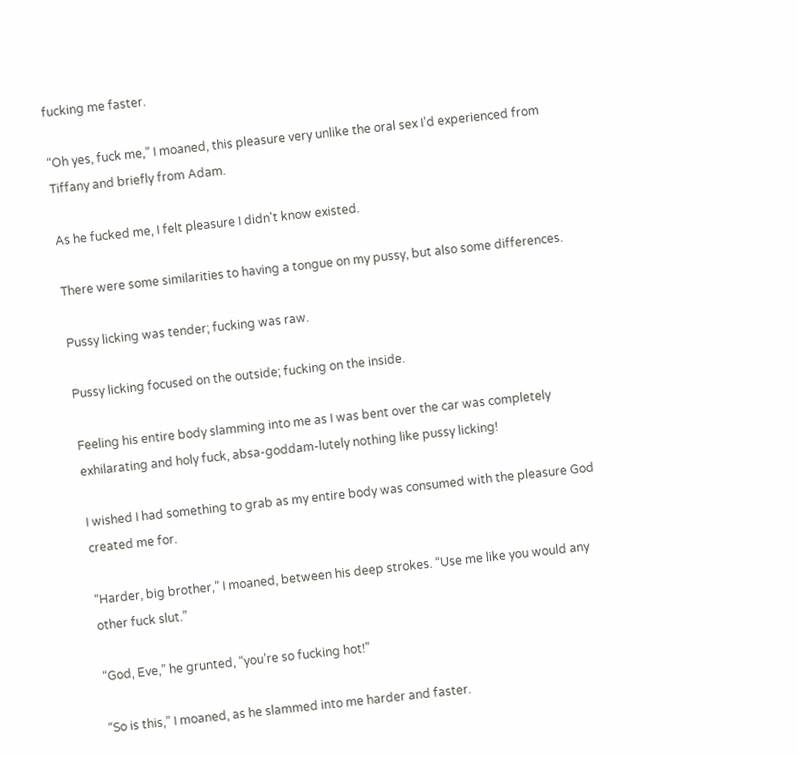fucking me faster.

“Oh yes, fuck me,” I moaned, this pleasure very unlike the oral sex I’d experienced from Tiffany and briefly from Adam.

As he fucked me, I felt pleasure I didn't know existed.

There were some similarities to having a tongue on my pussy, but also some differences.

Pussy licking was tender; fucking was raw.

Pussy licking focused on the outside; fucking on the inside.

Feeling his entire body slamming into me as I was bent over the car was completely exhilarating and holy fuck, absa-goddam-lutely nothing like pussy licking!

I wished I had something to grab as my entire body was consumed with the pleasure God created me for.

“Harder, big brother,” I moaned, between his deep strokes. “Use me like you would any other fuck slut.”

“God, Eve,” he grunted, “you’re so fucking hot!”

“So is this,” I moaned, as he slammed into me harder and faster.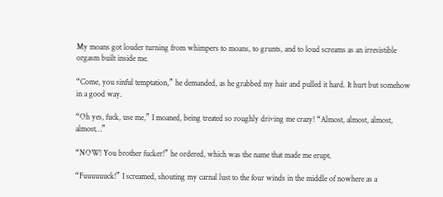My moans got louder turning from whimpers to moans, to grunts, and to loud screams as an irresistible orgasm built inside me.

“Come, you sinful temptation,” he demanded, as he grabbed my hair and pulled it hard. It hurt but somehow in a good way.

“Oh yes, fuck, use me,” I moaned, being treated so roughly driving me crazy! “Almost, almost, almost, almost…”

“NOW! You brother fucker!” he ordered, which was the name that made me erupt.

“Fuuuuuuck!” I screamed, shouting my carnal lust to the four winds in the middle of nowhere as a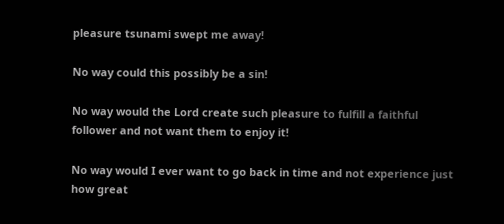pleasure tsunami swept me away!

No way could this possibly be a sin!

No way would the Lord create such pleasure to fulfill a faithful follower and not want them to enjoy it!

No way would I ever want to go back in time and not experience just how great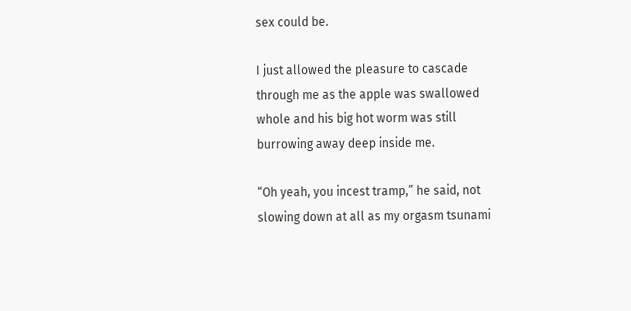sex could be.

I just allowed the pleasure to cascade through me as the apple was swallowed whole and his big hot worm was still burrowing away deep inside me.

“Oh yeah, you incest tramp,” he said, not slowing down at all as my orgasm tsunami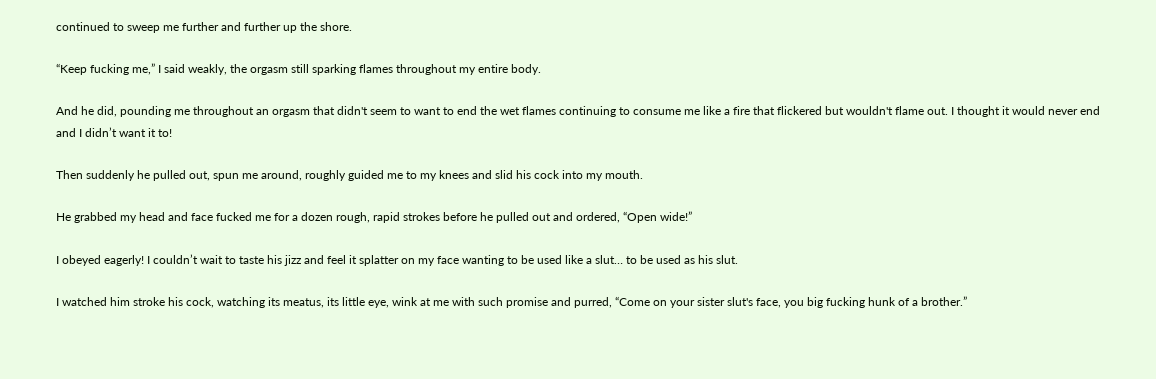continued to sweep me further and further up the shore.

“Keep fucking me,” I said weakly, the orgasm still sparking flames throughout my entire body.

And he did, pounding me throughout an orgasm that didn't seem to want to end the wet flames continuing to consume me like a fire that flickered but wouldn't flame out. I thought it would never end and I didn’t want it to!

Then suddenly he pulled out, spun me around, roughly guided me to my knees and slid his cock into my mouth.

He grabbed my head and face fucked me for a dozen rough, rapid strokes before he pulled out and ordered, “Open wide!”

I obeyed eagerly! I couldn’t wait to taste his jizz and feel it splatter on my face wanting to be used like a slut… to be used as his slut.

I watched him stroke his cock, watching its meatus, its little eye, wink at me with such promise and purred, “Come on your sister slut's face, you big fucking hunk of a brother.”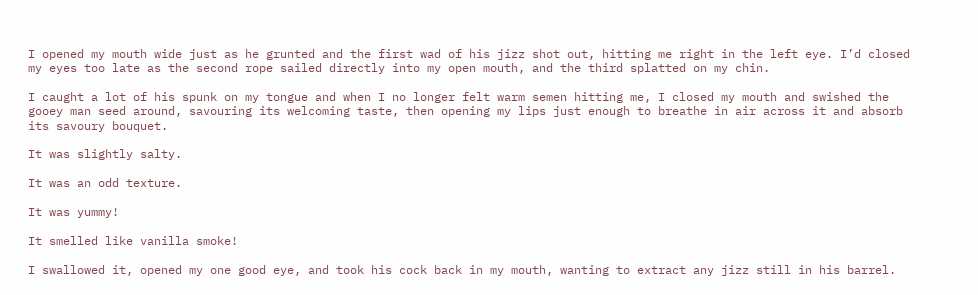I opened my mouth wide just as he grunted and the first wad of his jizz shot out, hitting me right in the left eye. I’d closed my eyes too late as the second rope sailed directly into my open mouth, and the third splatted on my chin.

I caught a lot of his spunk on my tongue and when I no longer felt warm semen hitting me, I closed my mouth and swished the gooey man seed around, savouring its welcoming taste, then opening my lips just enough to breathe in air across it and absorb its savoury bouquet.

It was slightly salty.

It was an odd texture.

It was yummy!

It smelled like vanilla smoke!

I swallowed it, opened my one good eye, and took his cock back in my mouth, wanting to extract any jizz still in his barrel.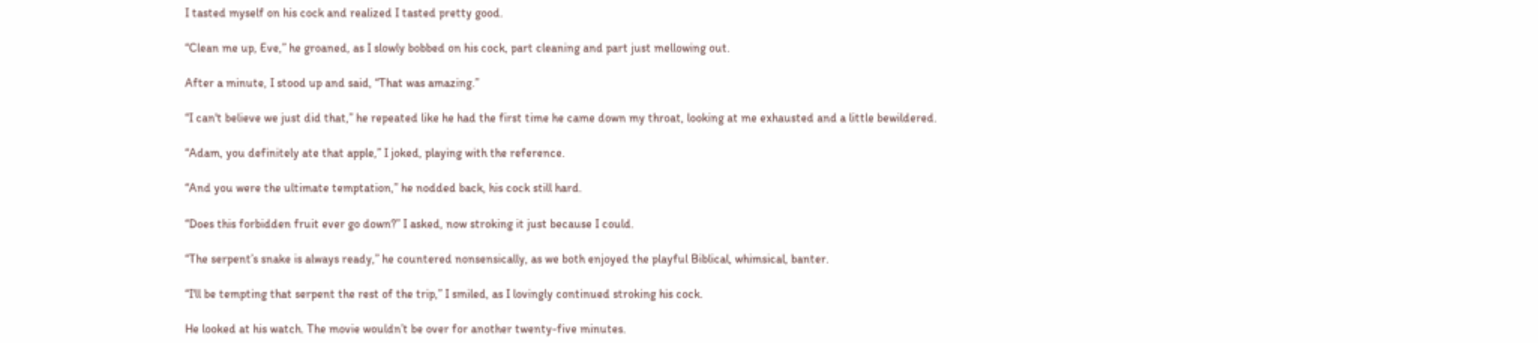I tasted myself on his cock and realized I tasted pretty good.

“Clean me up, Eve,” he groaned, as I slowly bobbed on his cock, part cleaning and part just mellowing out.

After a minute, I stood up and said, “That was amazing.”

“I can't believe we just did that,” he repeated like he had the first time he came down my throat, looking at me exhausted and a little bewildered.

“Adam, you definitely ate that apple,” I joked, playing with the reference.

“And you were the ultimate temptation,” he nodded back, his cock still hard.

“Does this forbidden fruit ever go down?” I asked, now stroking it just because I could.

“The serpent’s snake is always ready,” he countered nonsensically, as we both enjoyed the playful Biblical, whimsical, banter.

“I'll be tempting that serpent the rest of the trip,” I smiled, as I lovingly continued stroking his cock.

He looked at his watch. The movie wouldn’t be over for another twenty-five minutes.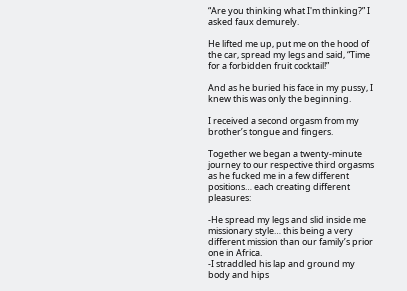“Are you thinking what I'm thinking?” I asked faux demurely.

He lifted me up, put me on the hood of the car, spread my legs and said, “Time for a forbidden fruit cocktail!”

And as he buried his face in my pussy, I knew this was only the beginning.

I received a second orgasm from my brother’s tongue and fingers.

Together we began a twenty-minute journey to our respective third orgasms as he fucked me in a few different positions… each creating different pleasures:

-He spread my legs and slid inside me missionary style… this being a very different mission than our family’s prior one in Africa.
-I straddled his lap and ground my body and hips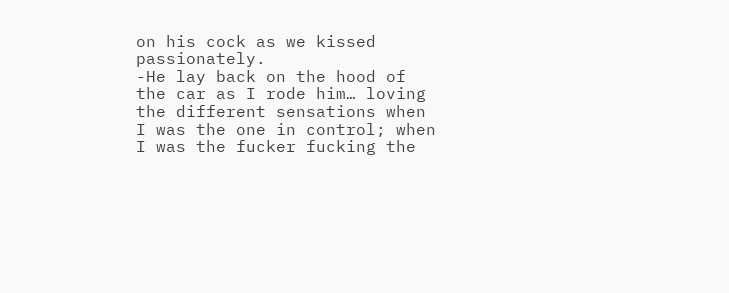on his cock as we kissed passionately.
-He lay back on the hood of the car as I rode him… loving the different sensations when I was the one in control; when I was the fucker fucking the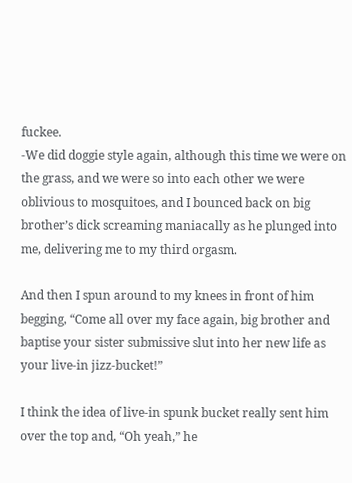fuckee.
-We did doggie style again, although this time we were on the grass, and we were so into each other we were oblivious to mosquitoes, and I bounced back on big brother’s dick screaming maniacally as he plunged into me, delivering me to my third orgasm.

And then I spun around to my knees in front of him begging, “Come all over my face again, big brother and baptise your sister submissive slut into her new life as your live-in jizz-bucket!”

I think the idea of live-in spunk bucket really sent him over the top and, “Oh yeah,” he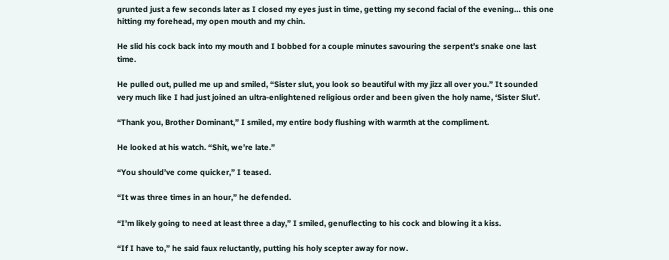grunted just a few seconds later as I closed my eyes just in time, getting my second facial of the evening… this one hitting my forehead, my open mouth and my chin.

He slid his cock back into my mouth and I bobbed for a couple minutes savouring the serpent’s snake one last time.

He pulled out, pulled me up and smiled, “Sister slut, you look so beautiful with my jizz all over you.” It sounded very much like I had just joined an ultra-enlightened religious order and been given the holy name, ‘Sister Slut’.

“Thank you, Brother Dominant,” I smiled, my entire body flushing with warmth at the compliment.

He looked at his watch. “Shit, we’re late.”

“You should’ve come quicker,” I teased.

“It was three times in an hour,” he defended.

“I’m likely going to need at least three a day,” I smiled, genuflecting to his cock and blowing it a kiss.

“If I have to,” he said faux reluctantly, putting his holy scepter away for now.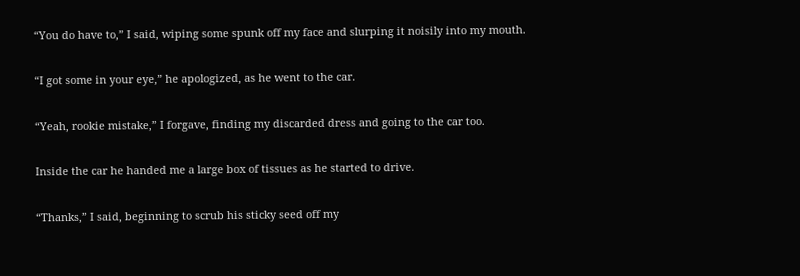“You do have to,” I said, wiping some spunk off my face and slurping it noisily into my mouth.

“I got some in your eye,” he apologized, as he went to the car.

“Yeah, rookie mistake,” I forgave, finding my discarded dress and going to the car too.

Inside the car he handed me a large box of tissues as he started to drive.

“Thanks,” I said, beginning to scrub his sticky seed off my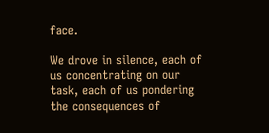face.

We drove in silence, each of us concentrating on our task, each of us pondering the consequences of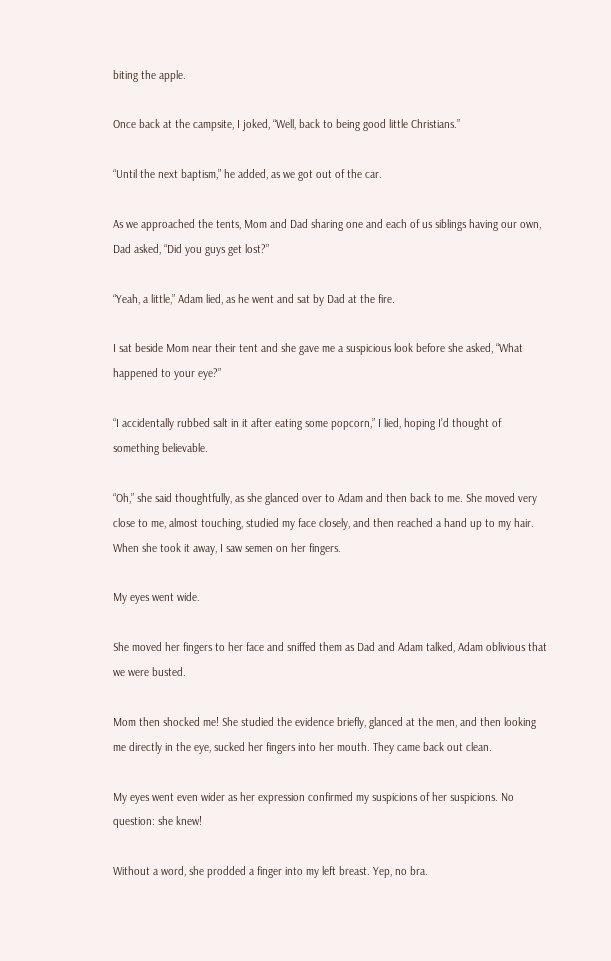biting the apple.

Once back at the campsite, I joked, “Well, back to being good little Christians.”

“Until the next baptism,” he added, as we got out of the car.

As we approached the tents, Mom and Dad sharing one and each of us siblings having our own, Dad asked, “Did you guys get lost?”

“Yeah, a little,” Adam lied, as he went and sat by Dad at the fire.

I sat beside Mom near their tent and she gave me a suspicious look before she asked, “What happened to your eye?”

“I accidentally rubbed salt in it after eating some popcorn,” I lied, hoping I’d thought of something believable.

“Oh,” she said thoughtfully, as she glanced over to Adam and then back to me. She moved very close to me, almost touching, studied my face closely, and then reached a hand up to my hair. When she took it away, I saw semen on her fingers.

My eyes went wide.

She moved her fingers to her face and sniffed them as Dad and Adam talked, Adam oblivious that we were busted.

Mom then shocked me! She studied the evidence briefly, glanced at the men, and then looking me directly in the eye, sucked her fingers into her mouth. They came back out clean.

My eyes went even wider as her expression confirmed my suspicions of her suspicions. No question: she knew!

Without a word, she prodded a finger into my left breast. Yep, no bra.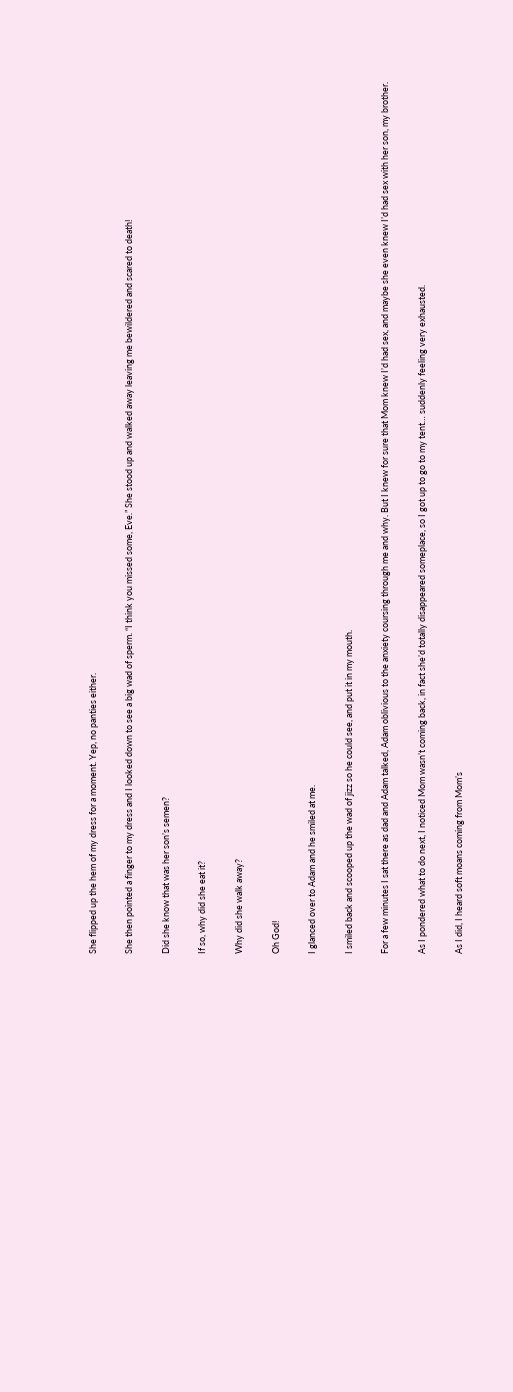She flipped up the hem of my dress for a moment. Yep, no panties either.

She then pointed a finger to my dress and I looked down to see a big wad of sperm. “I think you missed some, Eve.” She stood up and walked away leaving me bewildered and scared to death!

Did she know that was her son’s semen?

If so, why did she eat it?

Why did she walk away?

Oh God!

I glanced over to Adam and he smiled at me.

I smiled back and scooped up the wad of jizz so he could see, and put it in my mouth.

For a few minutes I sat there as dad and Adam talked, Adam oblivious to the anxiety coursing through me and why. But I knew for sure that Mom knew I’d had sex, and maybe she even knew I’d had sex with her son, my brother.

As I pondered what to do next, I noticed Mom wasn’t coming back, in fact she’d totally disappeared someplace, so I got up to go to my tent… suddenly feeling very exhausted.

As I did, I heard soft moans coming from Mom’s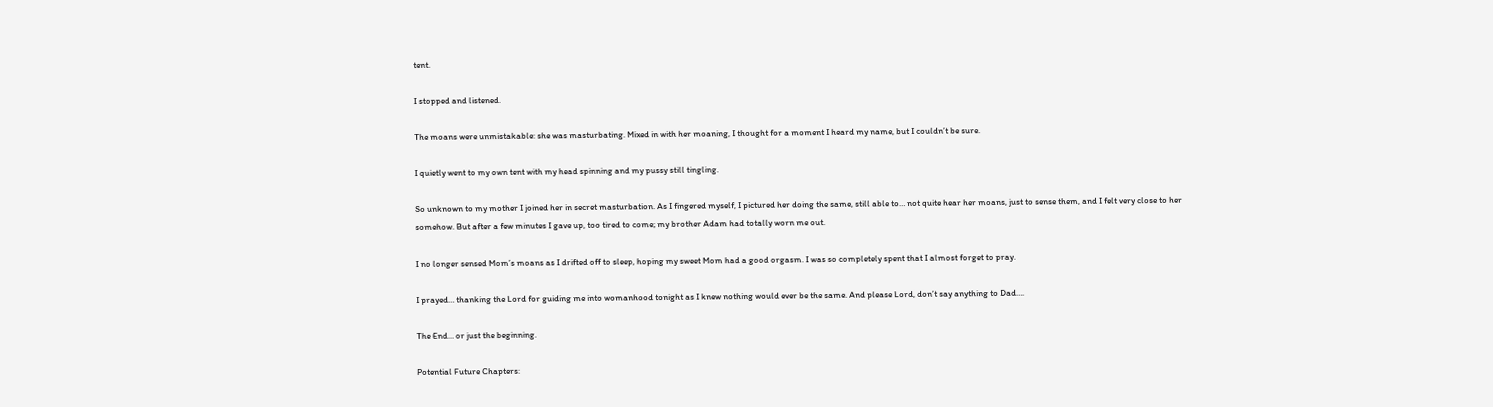tent.

I stopped and listened.

The moans were unmistakable: she was masturbating. Mixed in with her moaning, I thought for a moment I heard my name, but I couldn’t be sure.

I quietly went to my own tent with my head spinning and my pussy still tingling.

So unknown to my mother I joined her in secret masturbation. As I fingered myself, I pictured her doing the same, still able to… not quite hear her moans, just to sense them, and I felt very close to her somehow. But after a few minutes I gave up, too tired to come; my brother Adam had totally worn me out.

I no longer sensed Mom’s moans as I drifted off to sleep, hoping my sweet Mom had a good orgasm. I was so completely spent that I almost forget to pray.

I prayed… thanking the Lord for guiding me into womanhood tonight as I knew nothing would ever be the same. And please Lord, don’t say anything to Dad….

The End… or just the beginning.

Potential Future Chapters: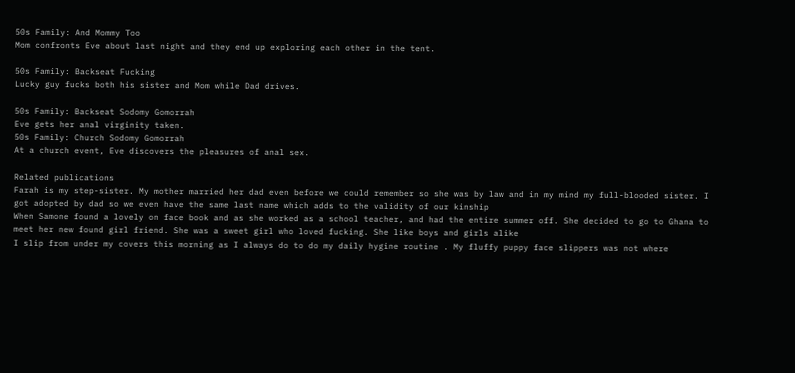50s Family: And Mommy Too
Mom confronts Eve about last night and they end up exploring each other in the tent.

50s Family: Backseat Fucking
Lucky guy fucks both his sister and Mom while Dad drives.

50s Family: Backseat Sodomy Gomorrah
Eve gets her anal virginity taken.
50s Family: Church Sodomy Gomorrah
At a church event, Eve discovers the pleasures of anal sex.

Related publications
Farah is my step-sister. My mother married her dad even before we could remember so she was by law and in my mind my full-blooded sister. I got adopted by dad so we even have the same last name which adds to the validity of our kinship
When Samone found a lovely on face book and as she worked as a school teacher, and had the entire summer off. She decided to go to Ghana to meet her new found girl friend. She was a sweet girl who loved fucking. She like boys and girls alike
I slip from under my covers this morning as I always do to do my daily hygine routine . My fluffy puppy face slippers was not where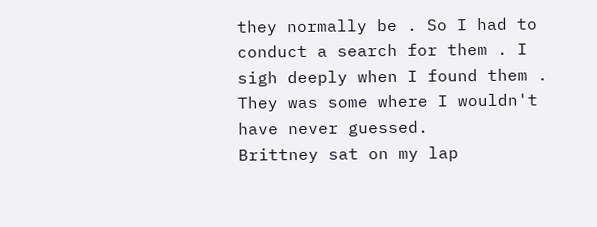they normally be . So I had to conduct a search for them . I sigh deeply when I found them . They was some where I wouldn't have never guessed.
Brittney sat on my lap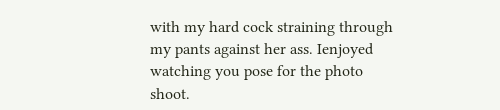with my hard cock straining through my pants against her ass. Ienjoyed watching you pose for the photo shoot.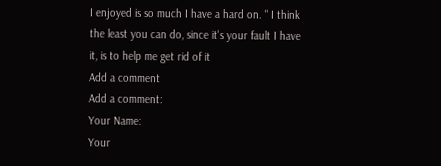I enjoyed is so much I have a hard on. " I think the least you can do, since it's your fault I have it, is to help me get rid of it
Add a comment
Add a comment:
Your Name:
Your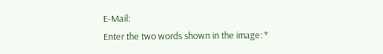E-Mail:
Enter the two words shown in the image: *